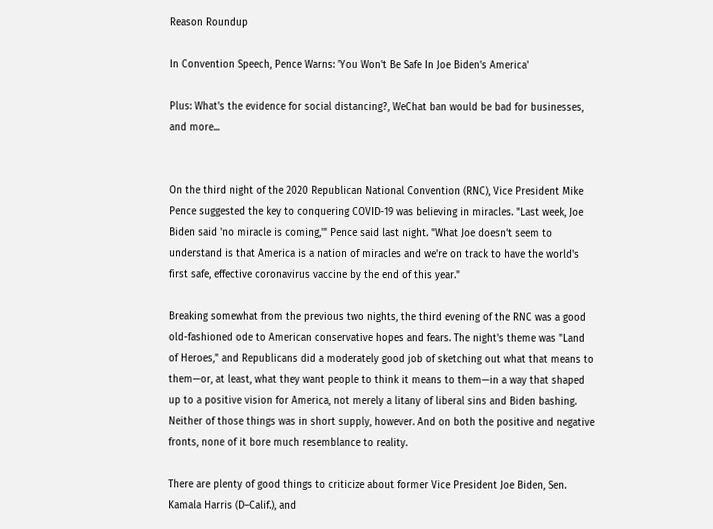Reason Roundup

In Convention Speech, Pence Warns: 'You Won't Be Safe In Joe Biden's America'

Plus: What's the evidence for social distancing?, WeChat ban would be bad for businesses, and more...


On the third night of the 2020 Republican National Convention (RNC), Vice President Mike Pence suggested the key to conquering COVID-19 was believing in miracles. "Last week, Joe Biden said 'no miracle is coming,'" Pence said last night. "What Joe doesn't seem to understand is that America is a nation of miracles and we're on track to have the world's first safe, effective coronavirus vaccine by the end of this year."

Breaking somewhat from the previous two nights, the third evening of the RNC was a good old-fashioned ode to American conservative hopes and fears. The night's theme was "Land of Heroes," and Republicans did a moderately good job of sketching out what that means to them—or, at least, what they want people to think it means to them—in a way that shaped up to a positive vision for America, not merely a litany of liberal sins and Biden bashing. Neither of those things was in short supply, however. And on both the positive and negative fronts, none of it bore much resemblance to reality.

There are plenty of good things to criticize about former Vice President Joe Biden, Sen. Kamala Harris (D–Calif.), and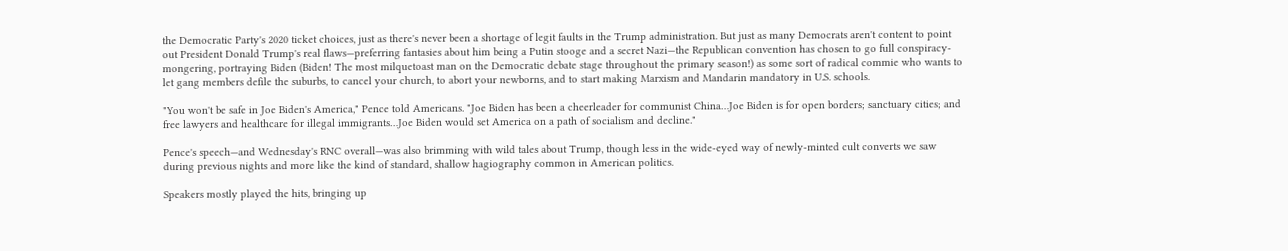the Democratic Party's 2020 ticket choices, just as there's never been a shortage of legit faults in the Trump administration. But just as many Democrats aren't content to point out President Donald Trump's real flaws—preferring fantasies about him being a Putin stooge and a secret Nazi—the Republican convention has chosen to go full conspiracy-mongering, portraying Biden (Biden! The most milquetoast man on the Democratic debate stage throughout the primary season!) as some sort of radical commie who wants to let gang members defile the suburbs, to cancel your church, to abort your newborns, and to start making Marxism and Mandarin mandatory in U.S. schools.

"You won't be safe in Joe Biden's America," Pence told Americans. "Joe Biden has been a cheerleader for communist China…Joe Biden is for open borders; sanctuary cities; and free lawyers and healthcare for illegal immigrants…Joe Biden would set America on a path of socialism and decline."

Pence's speech—and Wednesday's RNC overall—was also brimming with wild tales about Trump, though less in the wide-eyed way of newly-minted cult converts we saw during previous nights and more like the kind of standard, shallow hagiography common in American politics.

Speakers mostly played the hits, bringing up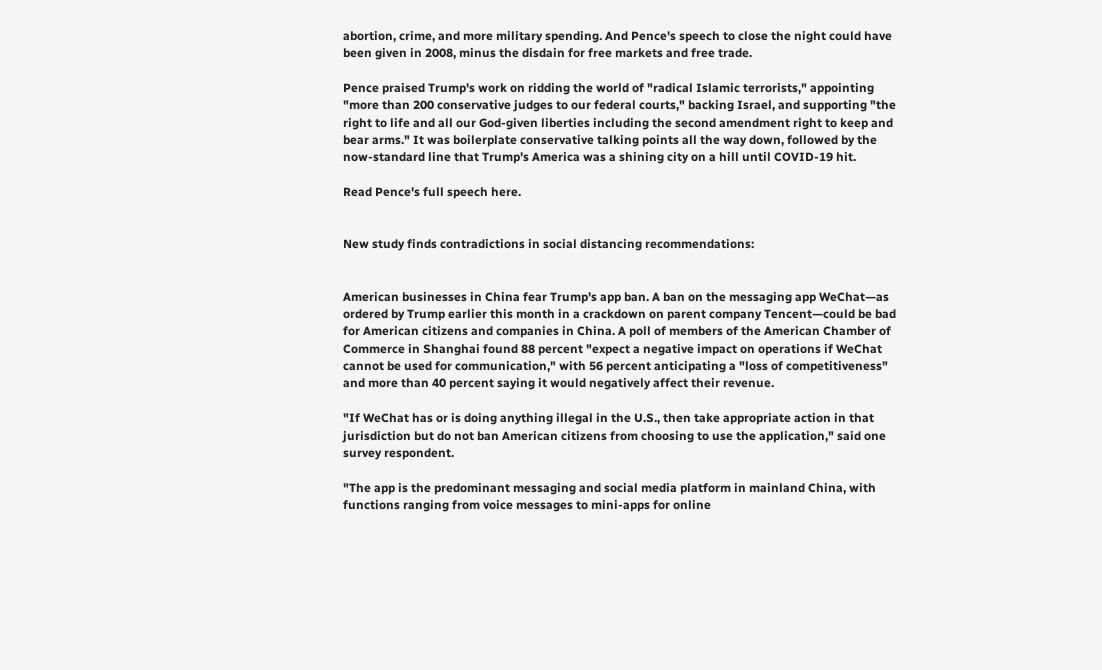abortion, crime, and more military spending. And Pence's speech to close the night could have been given in 2008, minus the disdain for free markets and free trade.

Pence praised Trump's work on ridding the world of "radical Islamic terrorists," appointing "more than 200 conservative judges to our federal courts," backing Israel, and supporting "the right to life and all our God-given liberties including the second amendment right to keep and bear arms." It was boilerplate conservative talking points all the way down, followed by the now-standard line that Trump's America was a shining city on a hill until COVID-19 hit.

Read Pence's full speech here.


New study finds contradictions in social distancing recommendations:


American businesses in China fear Trump's app ban. A ban on the messaging app WeChat—as ordered by Trump earlier this month in a crackdown on parent company Tencent—could be bad for American citizens and companies in China. A poll of members of the American Chamber of Commerce in Shanghai found 88 percent "expect a negative impact on operations if WeChat cannot be used for communication," with 56 percent anticipating a "loss of competitiveness" and more than 40 percent saying it would negatively affect their revenue.

"If WeChat has or is doing anything illegal in the U.S., then take appropriate action in that jurisdiction but do not ban American citizens from choosing to use the application," said one survey respondent.

"The app is the predominant messaging and social media platform in mainland China, with functions ranging from voice messages to mini-apps for online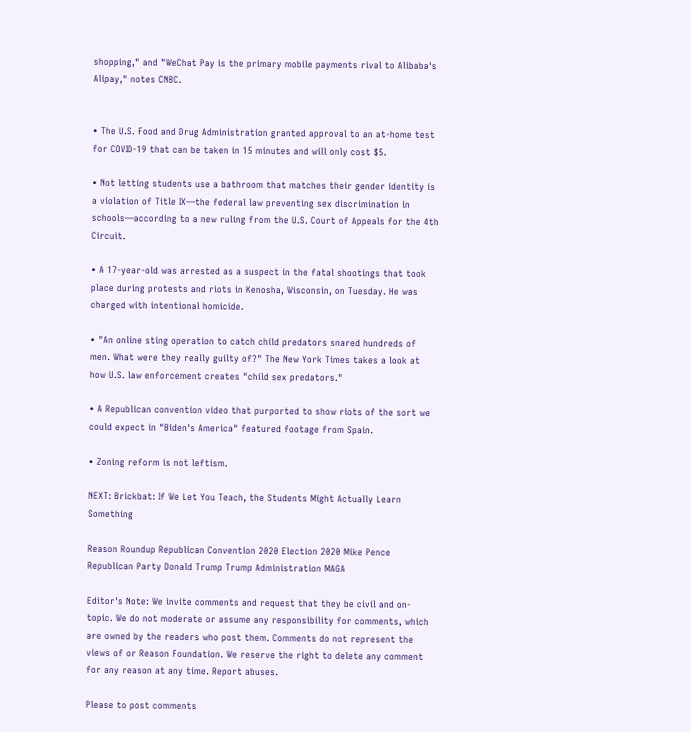shopping," and "WeChat Pay is the primary mobile payments rival to Alibaba's Alipay," notes CNBC.


• The U.S. Food and Drug Administration granted approval to an at-home test for COVID-19 that can be taken in 15 minutes and will only cost $5.

• Not letting students use a bathroom that matches their gender identity is a violation of Title IX—the federal law preventing sex discrimination in schools—according to a new ruling from the U.S. Court of Appeals for the 4th Circuit.

• A 17-year-old was arrested as a suspect in the fatal shootings that took place during protests and riots in Kenosha, Wisconsin, on Tuesday. He was charged with intentional homicide.

• "An online sting operation to catch child predators snared hundreds of men. What were they really guilty of?" The New York Times takes a look at how U.S. law enforcement creates "child sex predators."

• A Republican convention video that purported to show riots of the sort we could expect in "Biden's America" featured footage from Spain.

• Zoning reform is not leftism.

NEXT: Brickbat: If We Let You Teach, the Students Might Actually Learn Something

Reason Roundup Republican Convention 2020 Election 2020 Mike Pence Republican Party Donald Trump Trump Administration MAGA

Editor's Note: We invite comments and request that they be civil and on-topic. We do not moderate or assume any responsibility for comments, which are owned by the readers who post them. Comments do not represent the views of or Reason Foundation. We reserve the right to delete any comment for any reason at any time. Report abuses.

Please to post comments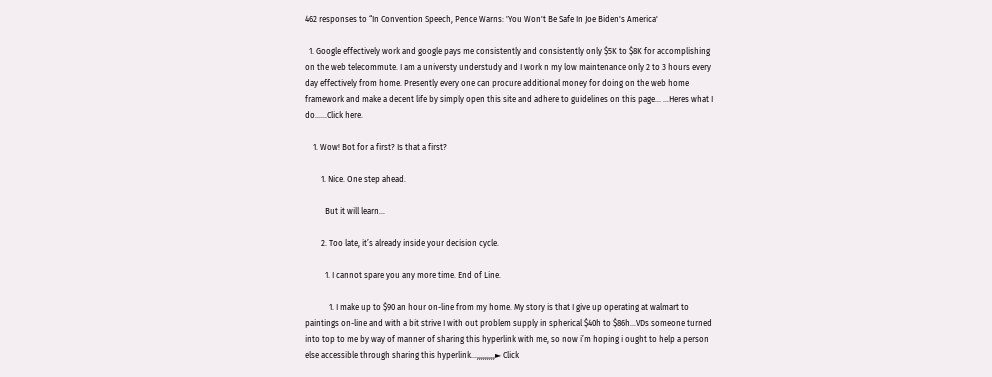462 responses to “In Convention Speech, Pence Warns: 'You Won't Be Safe In Joe Biden's America'

  1. Google effectively work and google pays me consistently and consistently only $5K to $8K for accomplishing on the web telecommute. I am a universty understudy and I work n my low maintenance only 2 to 3 hours every day effectively from home. Presently every one can procure additional money for doing on the web home framework and make a decent life by simply open this site and adhere to guidelines on this page… …Heres what I do……Click here.

    1. Wow! Bot for a first? Is that a first?

        1. Nice. One step ahead.

          But it will learn…

        2. Too late, it’s already inside your decision cycle.

          1. I cannot spare you any more time. End of Line.

            1. I make up to $90 an hour on-line from my home. My story is that I give up operating at walmart to paintings on-line and with a bit strive I with out problem supply in spherical $40h to $86h…VDs someone turned into top to me by way of manner of sharing this hyperlink with me, so now i’m hoping i ought to help a person else accessible through sharing this hyperlink…,,,,,,,,,► Click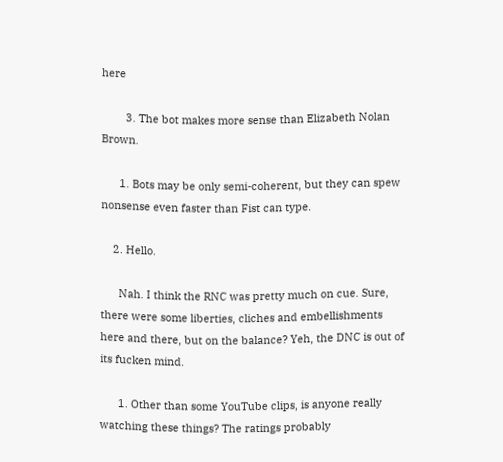here

        3. The bot makes more sense than Elizabeth Nolan Brown.

      1. Bots may be only semi-coherent, but they can spew nonsense even faster than Fist can type.

    2. Hello.

      Nah. I think the RNC was pretty much on cue. Sure, there were some liberties, cliches and embellishments here and there, but on the balance? Yeh, the DNC is out of its fucken mind.

      1. Other than some YouTube clips, is anyone really watching these things? The ratings probably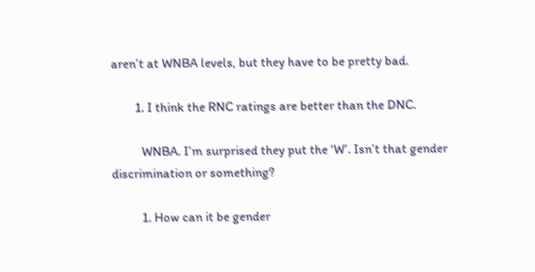aren’t at WNBA levels, but they have to be pretty bad.

        1. I think the RNC ratings are better than the DNC.

          WNBA. I’m surprised they put the ‘W’. Isn’t that gender discrimination or something?

          1. How can it be gender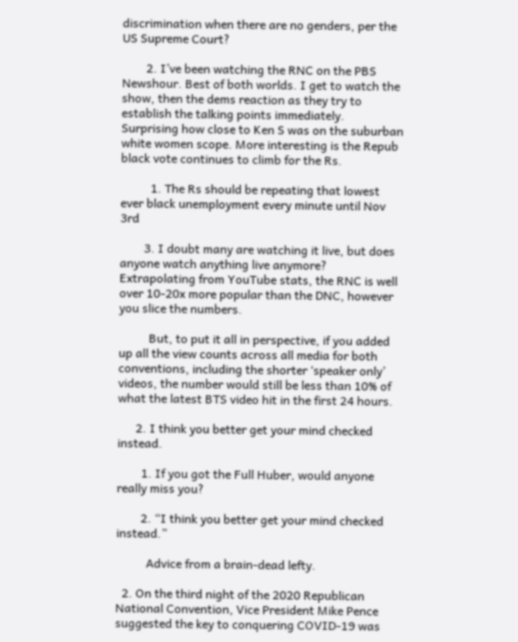discrimination when there are no genders, per the US Supreme Court?

        2. I’ve been watching the RNC on the PBS Newshour. Best of both worlds. I get to watch the show, then the dems reaction as they try to establish the talking points immediately. Surprising how close to Ken S was on the suburban white women scope. More interesting is the Repub black vote continues to climb for the Rs.

          1. The Rs should be repeating that lowest ever black unemployment every minute until Nov 3rd

        3. I doubt many are watching it live, but does anyone watch anything live anymore? Extrapolating from YouTube stats, the RNC is well over 10-20x more popular than the DNC, however you slice the numbers.

          But, to put it all in perspective, if you added up all the view counts across all media for both conventions, including the shorter ‘speaker only’ videos, the number would still be less than 10% of what the latest BTS video hit in the first 24 hours.

      2. I think you better get your mind checked instead.

        1. If you got the Full Huber, would anyone really miss you?

        2. “I think you better get your mind checked instead.”

          Advice from a brain-dead lefty.

  2. On the third night of the 2020 Republican National Convention, Vice President Mike Pence suggested the key to conquering COVID-19 was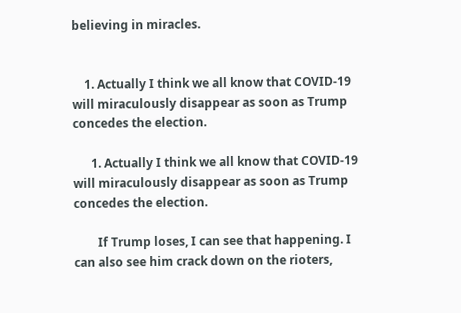believing in miracles.


    1. Actually I think we all know that COVID-19 will miraculously disappear as soon as Trump concedes the election.

      1. Actually I think we all know that COVID-19 will miraculously disappear as soon as Trump concedes the election.

        If Trump loses, I can see that happening. I can also see him crack down on the rioters,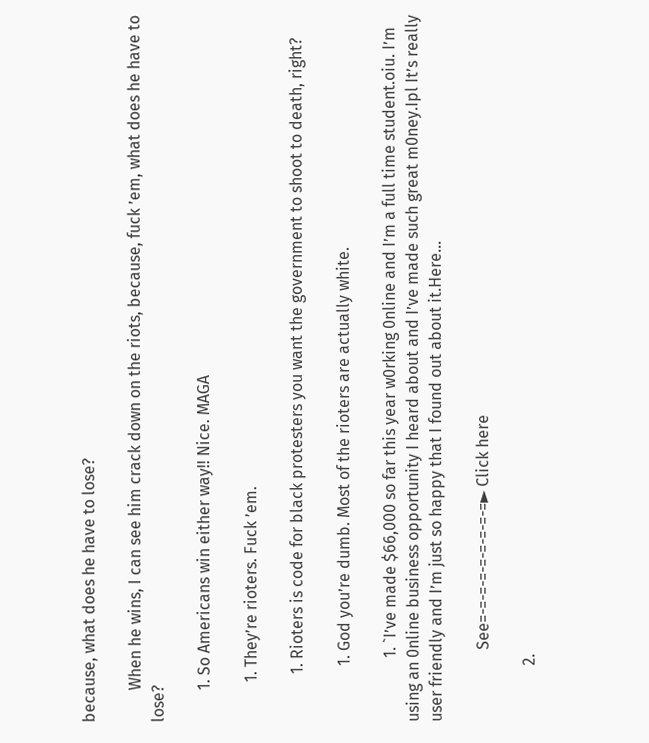because, what does he have to lose?

        When he wins, I can see him crack down on the riots, because, fuck ’em, what does he have to lose?

        1. So Americans win either way!! Nice. MAGA

          1. They’re rioters. Fuck ’em.

            1. Rioters is code for black protesters you want the government to shoot to death, right?

              1. God you’re dumb. Most of the rioters are actually white.

                1. `I’ve made $66,000 so far this year w0rking 0nline and I’m a full time student.oiu. I’m using an 0nline business opportunity I heard about and I’ve made such great m0ney.Ipl It’s really user friendly and I’m just so happy that I found out about it.Here…

                  See=-=-=-=-=-=-=-=-=► Click here

              2.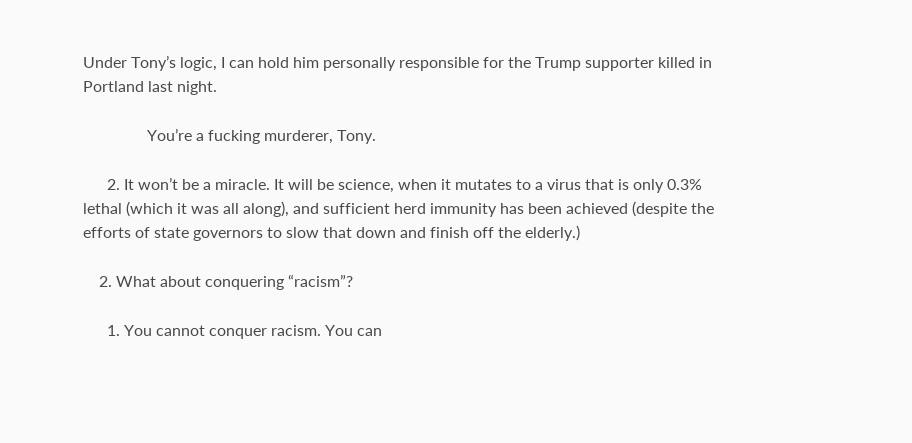Under Tony’s logic, I can hold him personally responsible for the Trump supporter killed in Portland last night.

                You’re a fucking murderer, Tony.

      2. It won’t be a miracle. It will be science, when it mutates to a virus that is only 0.3% lethal (which it was all along), and sufficient herd immunity has been achieved (despite the efforts of state governors to slow that down and finish off the elderly.)

    2. What about conquering “racism”?

      1. You cannot conquer racism. You can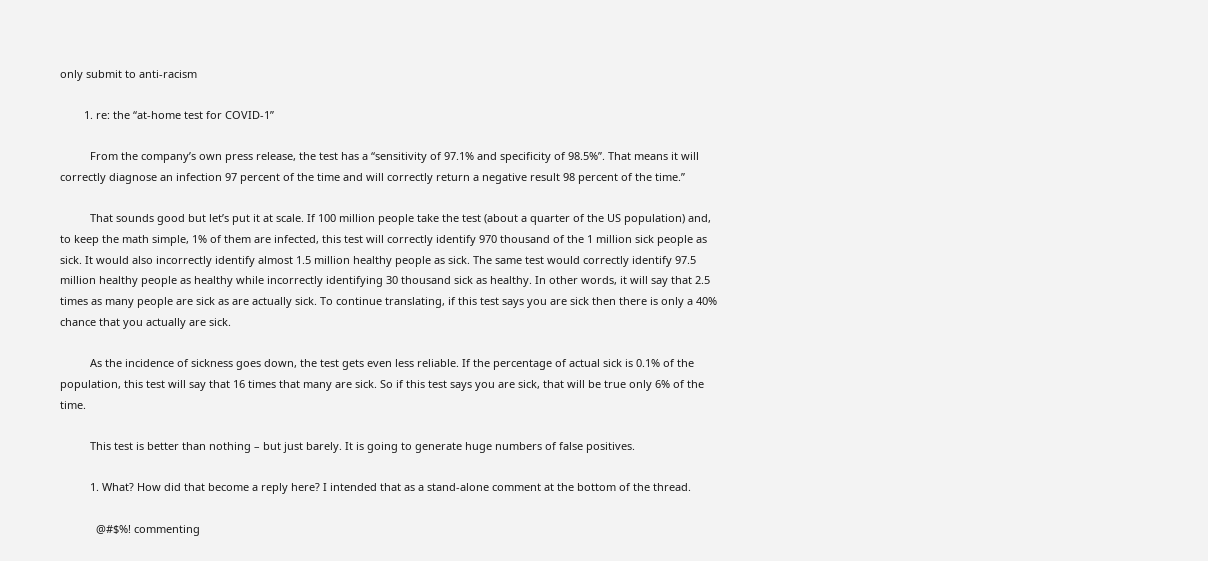only submit to anti-racism

        1. re: the “at-home test for COVID-1”

          From the company’s own press release, the test has a “sensitivity of 97.1% and specificity of 98.5%”. That means it will correctly diagnose an infection 97 percent of the time and will correctly return a negative result 98 percent of the time.”

          That sounds good but let’s put it at scale. If 100 million people take the test (about a quarter of the US population) and, to keep the math simple, 1% of them are infected, this test will correctly identify 970 thousand of the 1 million sick people as sick. It would also incorrectly identify almost 1.5 million healthy people as sick. The same test would correctly identify 97.5 million healthy people as healthy while incorrectly identifying 30 thousand sick as healthy. In other words, it will say that 2.5 times as many people are sick as are actually sick. To continue translating, if this test says you are sick then there is only a 40% chance that you actually are sick.

          As the incidence of sickness goes down, the test gets even less reliable. If the percentage of actual sick is 0.1% of the population, this test will say that 16 times that many are sick. So if this test says you are sick, that will be true only 6% of the time.

          This test is better than nothing – but just barely. It is going to generate huge numbers of false positives.

          1. What? How did that become a reply here? I intended that as a stand-alone comment at the bottom of the thread.

            @#$%! commenting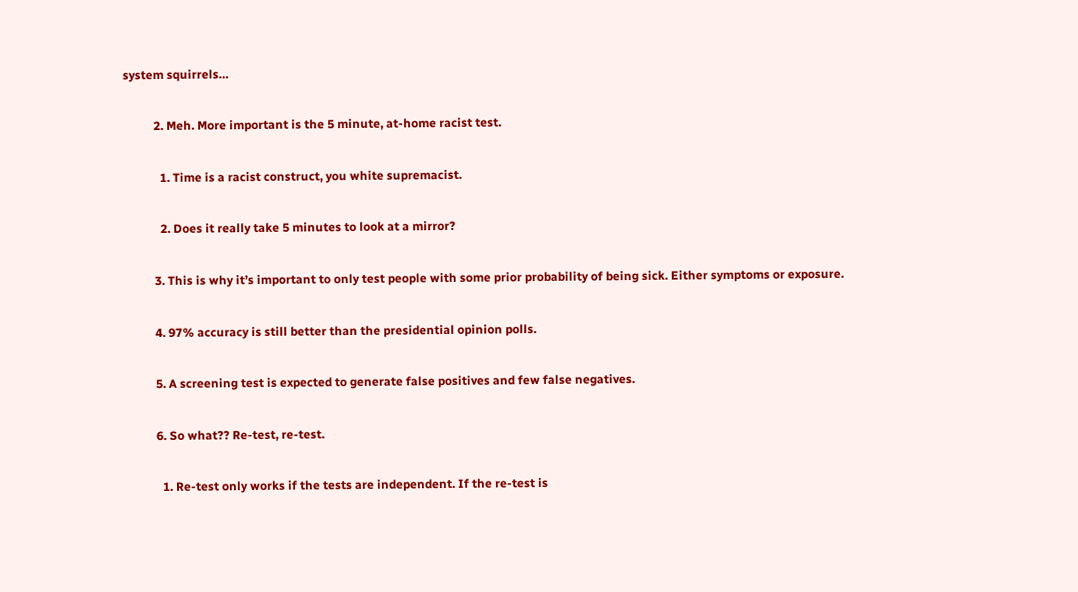system squirrels…

          2. Meh. More important is the 5 minute, at-home racist test.

            1. Time is a racist construct, you white supremacist.

            2. Does it really take 5 minutes to look at a mirror?

          3. This is why it’s important to only test people with some prior probability of being sick. Either symptoms or exposure.

          4. 97% accuracy is still better than the presidential opinion polls.

          5. A screening test is expected to generate false positives and few false negatives.

          6. So what?? Re-test, re-test.

            1. Re-test only works if the tests are independent. If the re-test is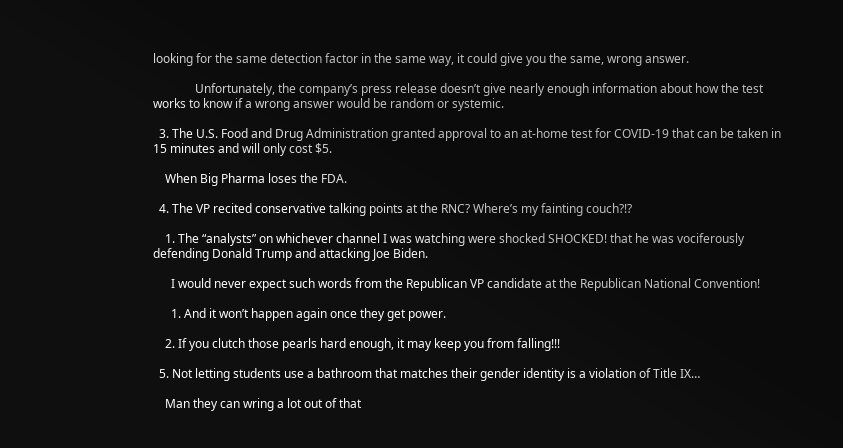looking for the same detection factor in the same way, it could give you the same, wrong answer.

              Unfortunately, the company’s press release doesn’t give nearly enough information about how the test works to know if a wrong answer would be random or systemic.

  3. The U.S. Food and Drug Administration granted approval to an at-home test for COVID-19 that can be taken in 15 minutes and will only cost $5.

    When Big Pharma loses the FDA.

  4. The VP recited conservative talking points at the RNC? Where’s my fainting couch?!?

    1. The “analysts” on whichever channel I was watching were shocked SHOCKED! that he was vociferously defending Donald Trump and attacking Joe Biden.

      I would never expect such words from the Republican VP candidate at the Republican National Convention!

      1. And it won’t happen again once they get power.

    2. If you clutch those pearls hard enough, it may keep you from falling!!!

  5. Not letting students use a bathroom that matches their gender identity is a violation of Title IX…

    Man they can wring a lot out of that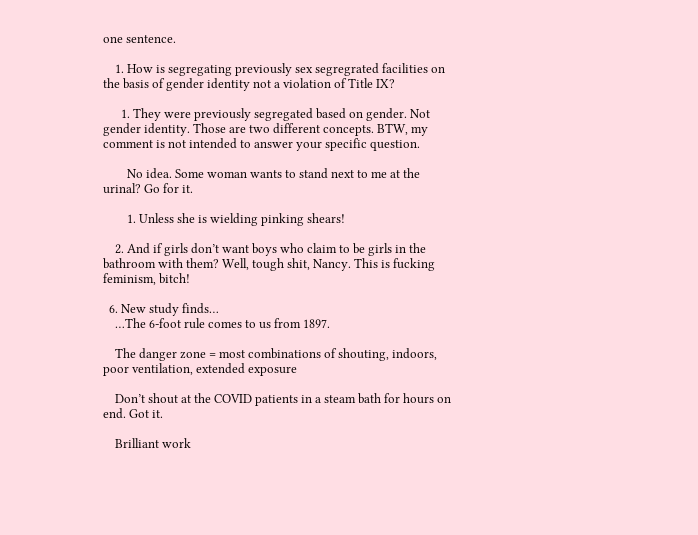one sentence.

    1. How is segregating previously sex segregrated facilities on the basis of gender identity not a violation of Title IX?

      1. They were previously segregated based on gender. Not gender identity. Those are two different concepts. BTW, my comment is not intended to answer your specific question.

        No idea. Some woman wants to stand next to me at the urinal? Go for it.

        1. Unless she is wielding pinking shears!

    2. And if girls don’t want boys who claim to be girls in the bathroom with them? Well, tough shit, Nancy. This is fucking feminism, bitch!

  6. New study finds…
    …The 6-foot rule comes to us from 1897.

    The danger zone = most combinations of shouting, indoors, poor ventilation, extended exposure

    Don’t shout at the COVID patients in a steam bath for hours on end. Got it.

    Brilliant work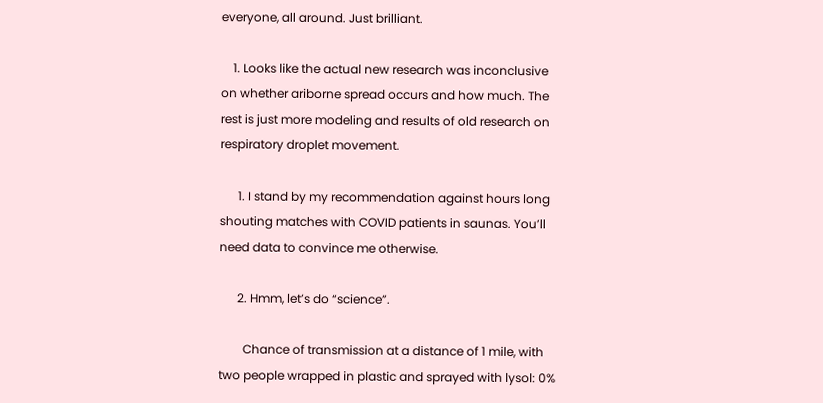everyone, all around. Just brilliant.

    1. Looks like the actual new research was inconclusive on whether ariborne spread occurs and how much. The rest is just more modeling and results of old research on respiratory droplet movement.

      1. I stand by my recommendation against hours long shouting matches with COVID patients in saunas. You’ll need data to convince me otherwise.

      2. Hmm, let’s do “science”.

        Chance of transmission at a distance of 1 mile, with two people wrapped in plastic and sprayed with lysol: 0%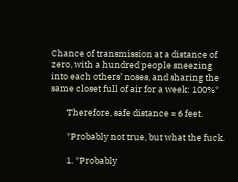Chance of transmission at a distance of zero, with a hundred people sneezing into each others’ noses, and sharing the same closet full of air for a week: 100%*

        Therefore, safe distance = 6 feet.

        *Probably not true, but what the fuck.

        1. *Probably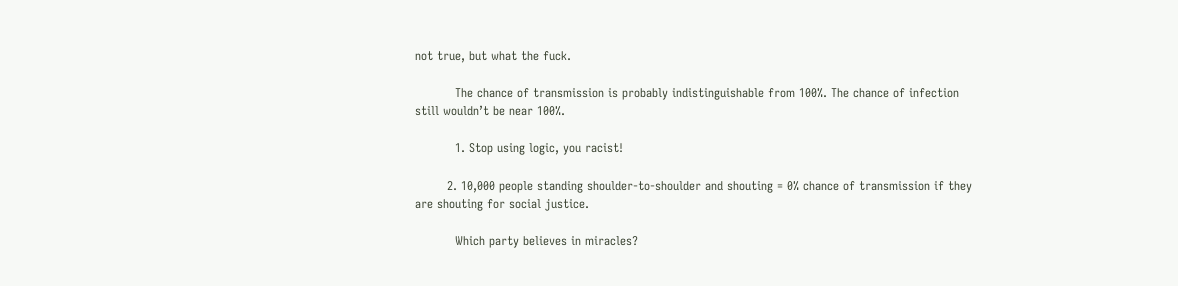not true, but what the fuck.

          The chance of transmission is probably indistinguishable from 100%. The chance of infection still wouldn’t be near 100%.

          1. Stop using logic, you racist!

        2. 10,000 people standing shoulder-to-shoulder and shouting = 0% chance of transmission if they are shouting for social justice.

          Which party believes in miracles?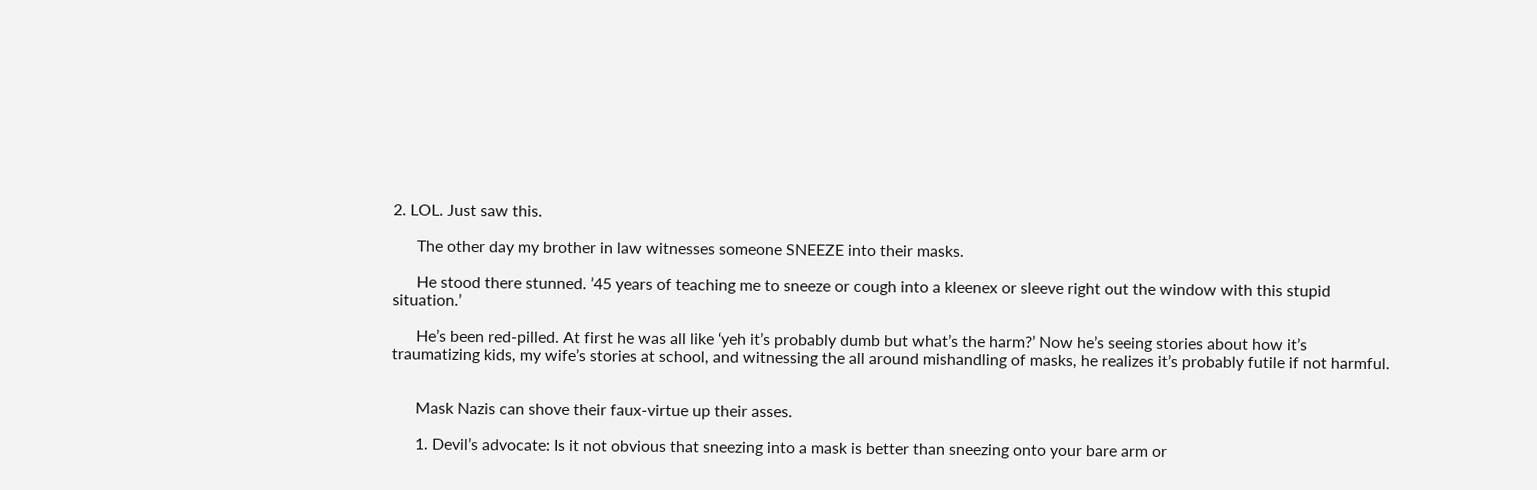2. LOL. Just saw this.

      The other day my brother in law witnesses someone SNEEZE into their masks.

      He stood there stunned. ’45 years of teaching me to sneeze or cough into a kleenex or sleeve right out the window with this stupid situation.’

      He’s been red-pilled. At first he was all like ‘yeh it’s probably dumb but what’s the harm?’ Now he’s seeing stories about how it’s traumatizing kids, my wife’s stories at school, and witnessing the all around mishandling of masks, he realizes it’s probably futile if not harmful.


      Mask Nazis can shove their faux-virtue up their asses.

      1. Devil’s advocate: Is it not obvious that sneezing into a mask is better than sneezing onto your bare arm or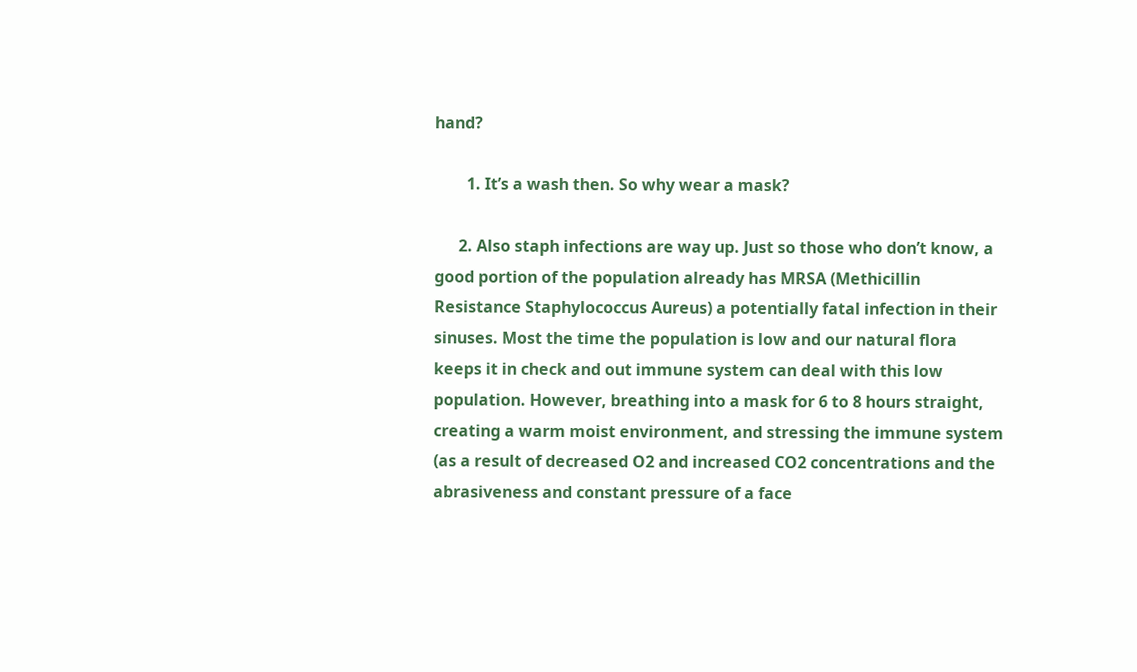hand?

        1. It’s a wash then. So why wear a mask?

      2. Also staph infections are way up. Just so those who don’t know, a good portion of the population already has MRSA (Methicillin Resistance Staphylococcus Aureus) a potentially fatal infection in their sinuses. Most the time the population is low and our natural flora keeps it in check and out immune system can deal with this low population. However, breathing into a mask for 6 to 8 hours straight, creating a warm moist environment, and stressing the immune system (as a result of decreased O2 and increased CO2 concentrations and the abrasiveness and constant pressure of a face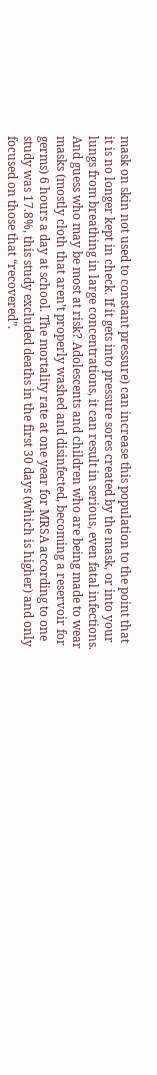mask on skin not used to constant pressure) can increase this population to the point that it is no longer kept in check. If it gets into pressure sores created by the mask, or into your lungs from breathing in large concentrations, it can result in serious, even fatal infections. And guess who may be most at risk? Adolescents and children who are being made to wear masks (mostly cloth that aren’t properly washed and disinfected, becoming a reservoir for germs) 6 hours a day at school. The mortality rate at one year for MRSA according to one study was 17.8%, this study excluded deaths in the first 30 days (which is higher) and only focused on those that “recovered”.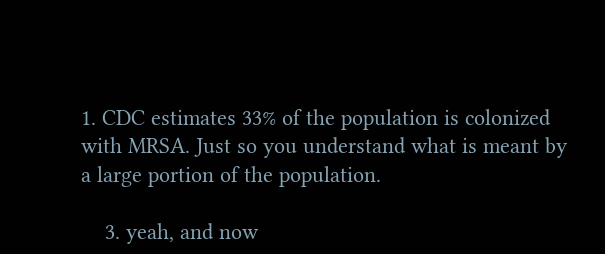1. CDC estimates 33% of the population is colonized with MRSA. Just so you understand what is meant by a large portion of the population.

    3. yeah, and now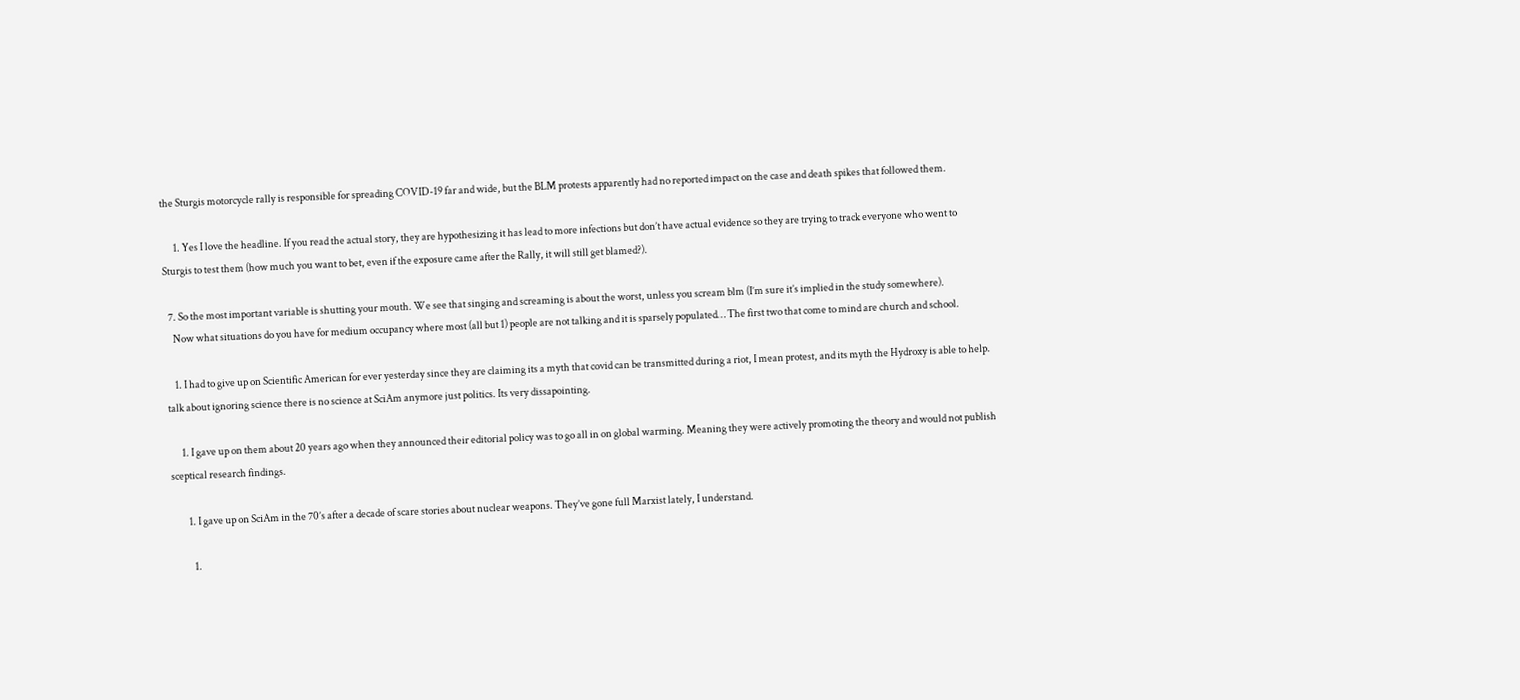the Sturgis motorcycle rally is responsible for spreading COVID-19 far and wide, but the BLM protests apparently had no reported impact on the case and death spikes that followed them.

      1. Yes I love the headline. If you read the actual story, they are hypothesizing it has lead to more infections but don’t have actual evidence so they are trying to track everyone who went to Sturgis to test them (how much you want to bet, even if the exposure came after the Rally, it will still get blamed?).

  7. So the most important variable is shutting your mouth. We see that singing and screaming is about the worst, unless you scream blm (I’m sure it’s implied in the study somewhere).
    Now what situations do you have for medium occupancy where most (all but 1) people are not talking and it is sparsely populated… The first two that come to mind are church and school.

    1. I had to give up on Scientific American for ever yesterday since they are claiming its a myth that covid can be transmitted during a riot, I mean protest, and its myth the Hydroxy is able to help. talk about ignoring science there is no science at SciAm anymore just politics. Its very dissapointing.

      1. I gave up on them about 20 years ago when they announced their editorial policy was to go all in on global warming. Meaning they were actively promoting the theory and would not publish sceptical research findings.

        1. I gave up on SciAm in the 70’s after a decade of scare stories about nuclear weapons. They’ve gone full Marxist lately, I understand.

          1.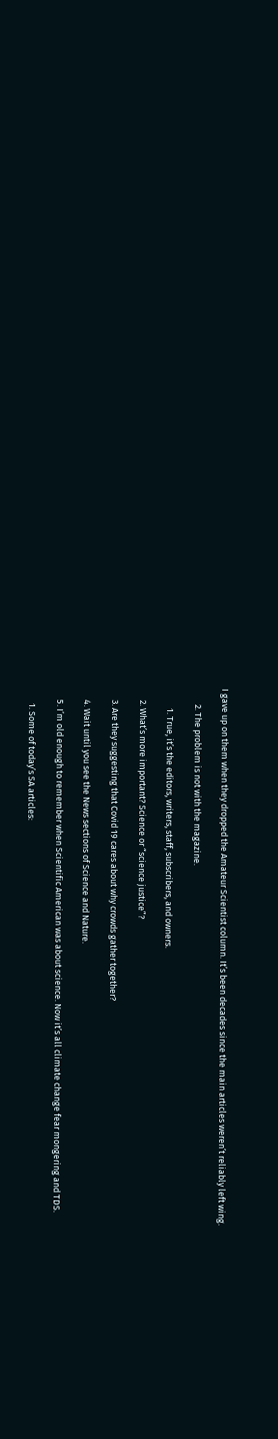I gave up on them when they dropped the Amateur Scientist column. It’s been decades since the main articles weren’t reliably left wing.

        2. The problem is not with the magazine.

          1. True, it’s the editors, writers, staff, subscribers, and owners.

      2. What’s more important? Science or “science justice”?

      3. Are they suggesting that Covid 19 cares about why crowds gather together?

      4. Wait until you see the News sections of Science and Nature.

      5. I’m old enough to remember when Scientific American was about science. Now it’s all climate change fear mongering and TDS.

        1. Some of today’s SA articles: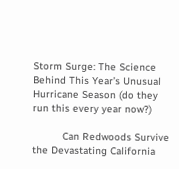Storm Surge: The Science Behind This Year’s Unusual Hurricane Season (do they run this every year now?)

          Can Redwoods Survive the Devastating California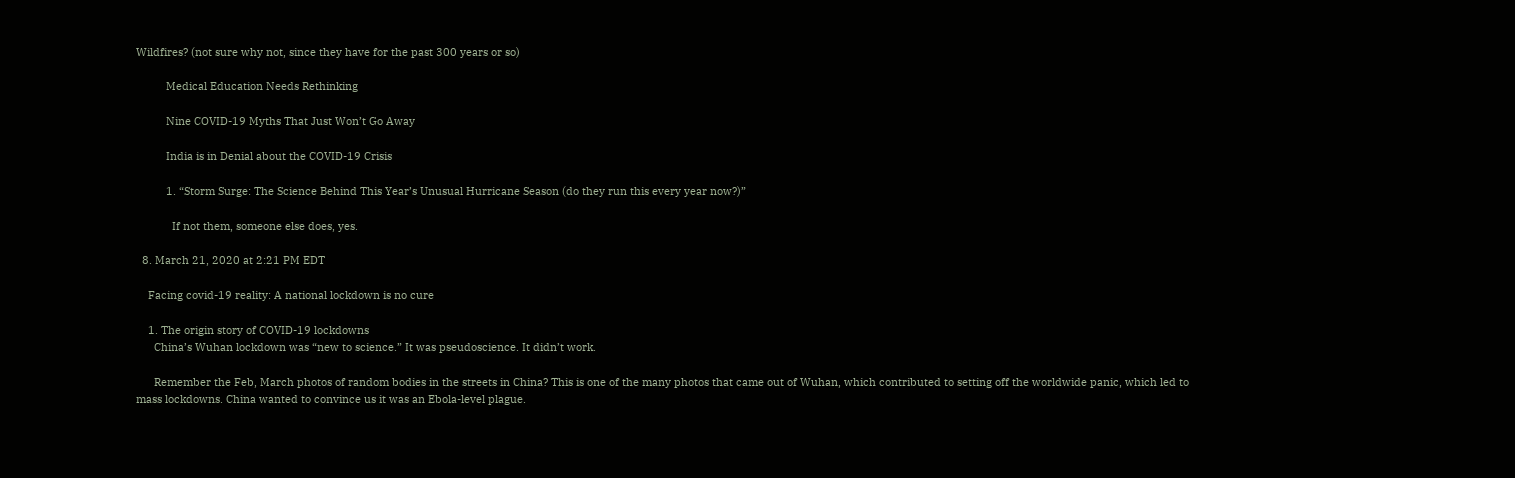Wildfires? (not sure why not, since they have for the past 300 years or so)

          Medical Education Needs Rethinking

          Nine COVID-19 Myths That Just Won’t Go Away

          India is in Denial about the COVID-19 Crisis

          1. “Storm Surge: The Science Behind This Year’s Unusual Hurricane Season (do they run this every year now?)”

            If not them, someone else does, yes.

  8. March 21, 2020 at 2:21 PM EDT

    Facing covid-19 reality: A national lockdown is no cure

    1. The origin story of COVID-19 lockdowns
      China’s Wuhan lockdown was “new to science.” It was pseudoscience. It didn’t work.

      Remember the Feb, March photos of random bodies in the streets in China? This is one of the many photos that came out of Wuhan, which contributed to setting off the worldwide panic, which led to mass lockdowns. China wanted to convince us it was an Ebola-level plague.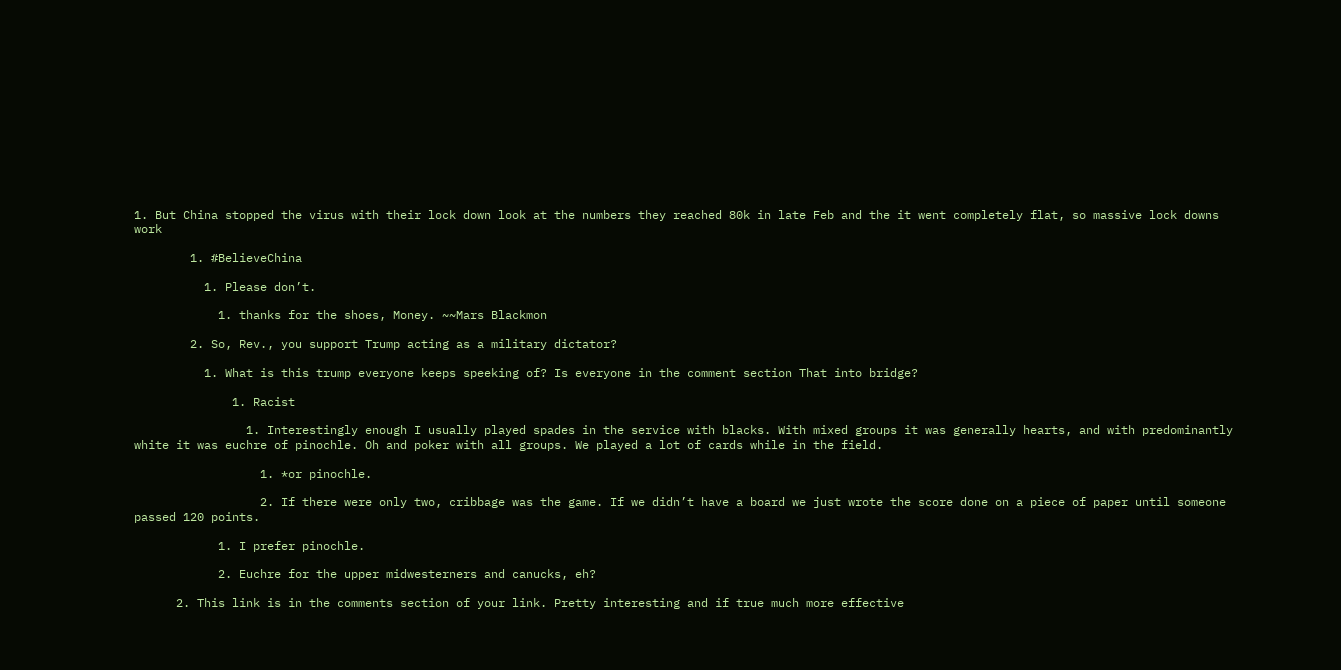1. But China stopped the virus with their lock down look at the numbers they reached 80k in late Feb and the it went completely flat, so massive lock downs work

        1. #BelieveChina

          1. Please don’t.

            1. thanks for the shoes, Money. ~~Mars Blackmon

        2. So, Rev., you support Trump acting as a military dictator?

          1. What is this trump everyone keeps speeking of? Is everyone in the comment section That into bridge?

              1. Racist

                1. Interestingly enough I usually played spades in the service with blacks. With mixed groups it was generally hearts, and with predominantly white it was euchre of pinochle. Oh and poker with all groups. We played a lot of cards while in the field.

                  1. *or pinochle.

                  2. If there were only two, cribbage was the game. If we didn’t have a board we just wrote the score done on a piece of paper until someone passed 120 points.

            1. I prefer pinochle.

            2. Euchre for the upper midwesterners and canucks, eh?

      2. This link is in the comments section of your link. Pretty interesting and if true much more effective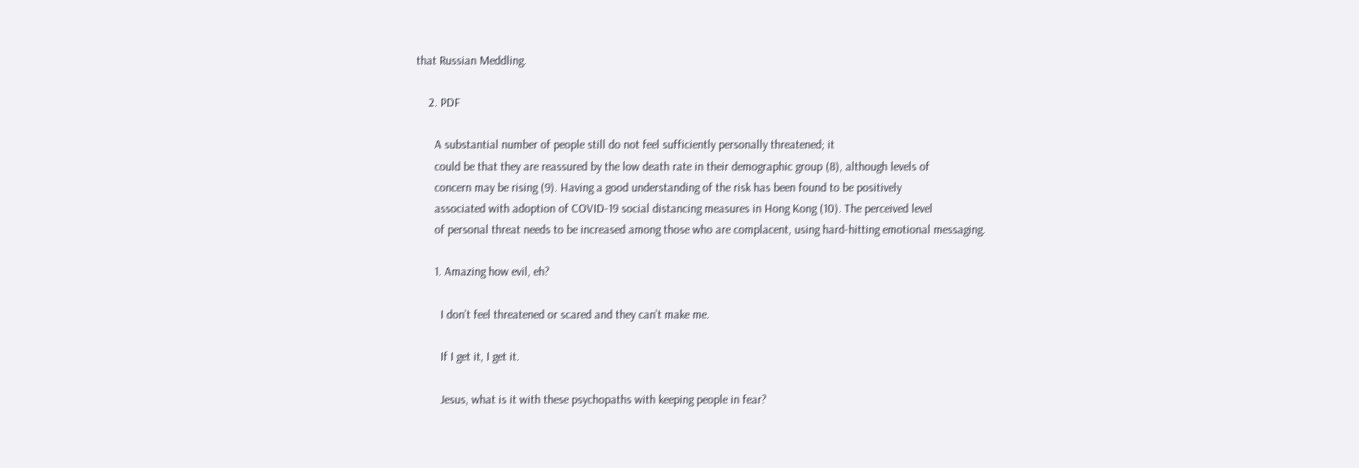that Russian Meddling.

    2. PDF

      A substantial number of people still do not feel sufficiently personally threatened; it
      could be that they are reassured by the low death rate in their demographic group (8), although levels of
      concern may be rising (9). Having a good understanding of the risk has been found to be positively
      associated with adoption of COVID-19 social distancing measures in Hong Kong (10). The perceived level
      of personal threat needs to be increased among those who are complacent, using hard-hitting emotional messaging.

      1. Amazing how evil, eh?

        I don’t feel threatened or scared and they can’t make me.

        If I get it, I get it.

        Jesus, what is it with these psychopaths with keeping people in fear?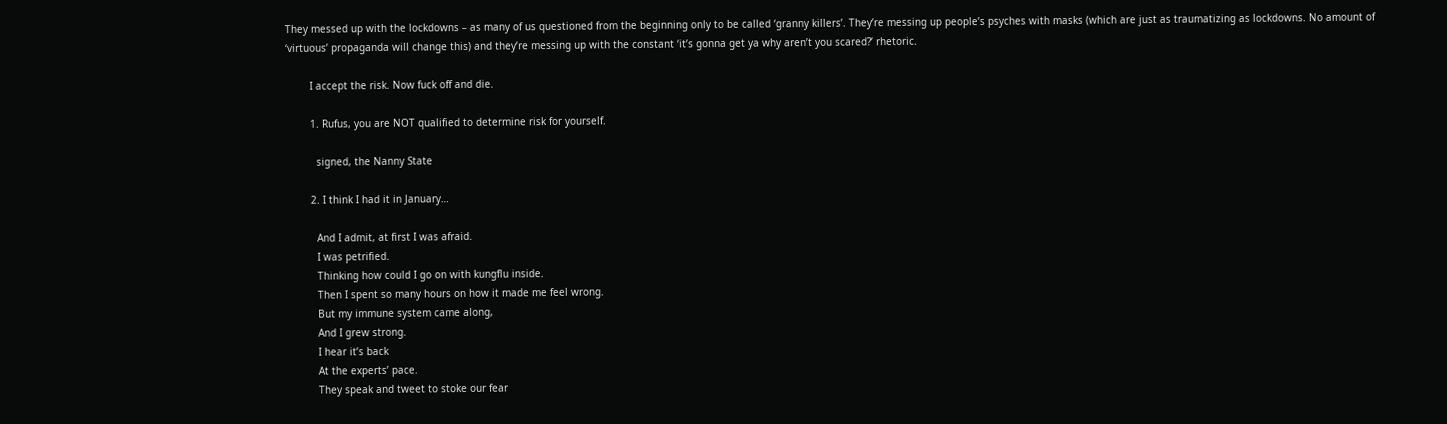They messed up with the lockdowns – as many of us questioned from the beginning only to be called ‘granny killers’. They’re messing up people’s psyches with masks (which are just as traumatizing as lockdowns. No amount of ‘virtuous’ propaganda will change this) and they’re messing up with the constant ‘it’s gonna get ya why aren’t you scared?’ rhetoric.

        I accept the risk. Now fuck off and die.

        1. Rufus, you are NOT qualified to determine risk for yourself.

          signed, the Nanny State

        2. I think I had it in January…

          And I admit, at first I was afraid.
          I was petrified.
          Thinking how could I go on with kungflu inside.
          Then I spent so many hours on how it made me feel wrong.
          But my immune system came along,
          And I grew strong.
          I hear it’s back
          At the experts’ pace.
          They speak and tweet to stoke our fear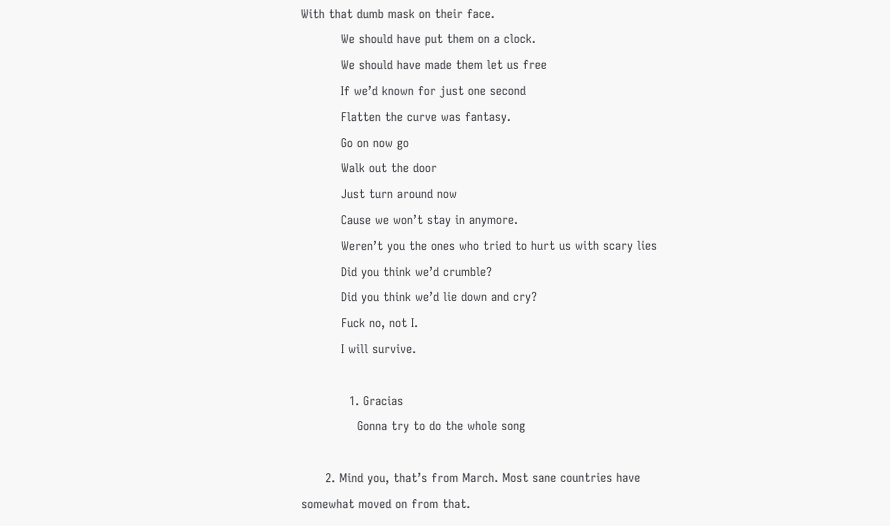With that dumb mask on their face.
          We should have put them on a clock.
          We should have made them let us free
          If we’d known for just one second
          Flatten the curve was fantasy.
          Go on now go
          Walk out the door
          Just turn around now
          Cause we won’t stay in anymore.
          Weren’t you the ones who tried to hurt us with scary lies
          Did you think we’d crumble?
          Did you think we’d lie down and cry?
          Fuck no, not I.
          I will survive.

            1. Gracias
              Gonna try to do the whole song

      2. Mind you, that’s from March. Most sane countries have somewhat moved on from that.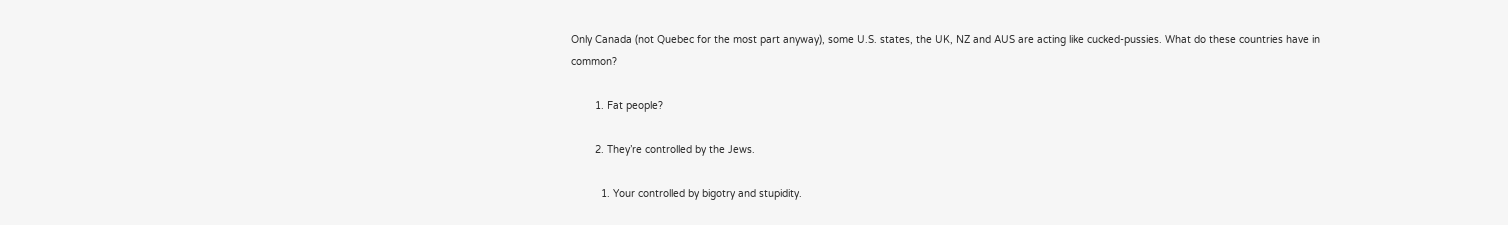Only Canada (not Quebec for the most part anyway), some U.S. states, the UK, NZ and AUS are acting like cucked-pussies. What do these countries have in common?

        1. Fat people?

        2. They’re controlled by the Jews.

          1. Your controlled by bigotry and stupidity.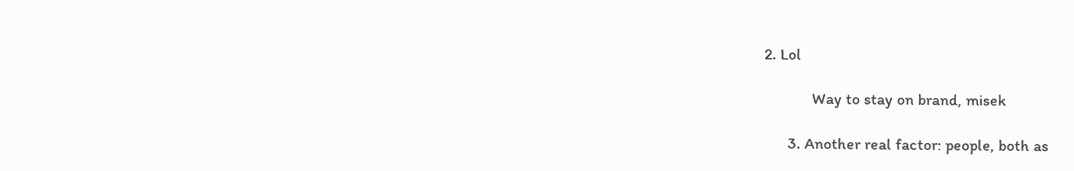2. Lol

            Way to stay on brand, misek

      3. Another real factor: people, both as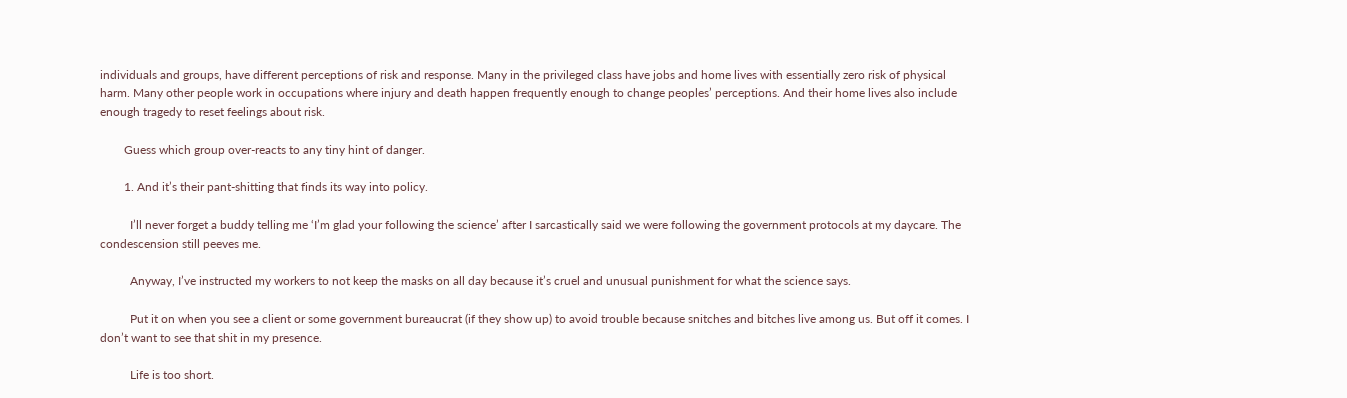individuals and groups, have different perceptions of risk and response. Many in the privileged class have jobs and home lives with essentially zero risk of physical harm. Many other people work in occupations where injury and death happen frequently enough to change peoples’ perceptions. And their home lives also include enough tragedy to reset feelings about risk.

        Guess which group over-reacts to any tiny hint of danger.

        1. And it’s their pant-shitting that finds its way into policy.

          I’ll never forget a buddy telling me ‘I’m glad your following the science’ after I sarcastically said we were following the government protocols at my daycare. The condescension still peeves me.

          Anyway, I’ve instructed my workers to not keep the masks on all day because it’s cruel and unusual punishment for what the science says.

          Put it on when you see a client or some government bureaucrat (if they show up) to avoid trouble because snitches and bitches live among us. But off it comes. I don’t want to see that shit in my presence.

          Life is too short.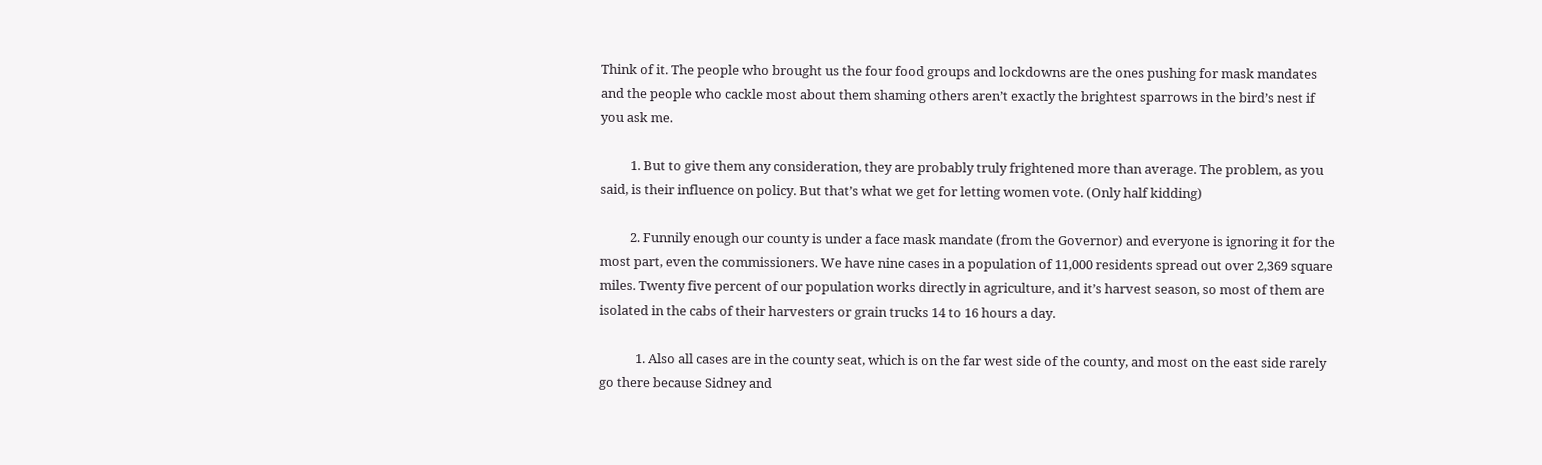Think of it. The people who brought us the four food groups and lockdowns are the ones pushing for mask mandates and the people who cackle most about them shaming others aren’t exactly the brightest sparrows in the bird’s nest if you ask me.

          1. But to give them any consideration, they are probably truly frightened more than average. The problem, as you said, is their influence on policy. But that’s what we get for letting women vote. (Only half kidding)

          2. Funnily enough our county is under a face mask mandate (from the Governor) and everyone is ignoring it for the most part, even the commissioners. We have nine cases in a population of 11,000 residents spread out over 2,369 square miles. Twenty five percent of our population works directly in agriculture, and it’s harvest season, so most of them are isolated in the cabs of their harvesters or grain trucks 14 to 16 hours a day.

            1. Also all cases are in the county seat, which is on the far west side of the county, and most on the east side rarely go there because Sidney and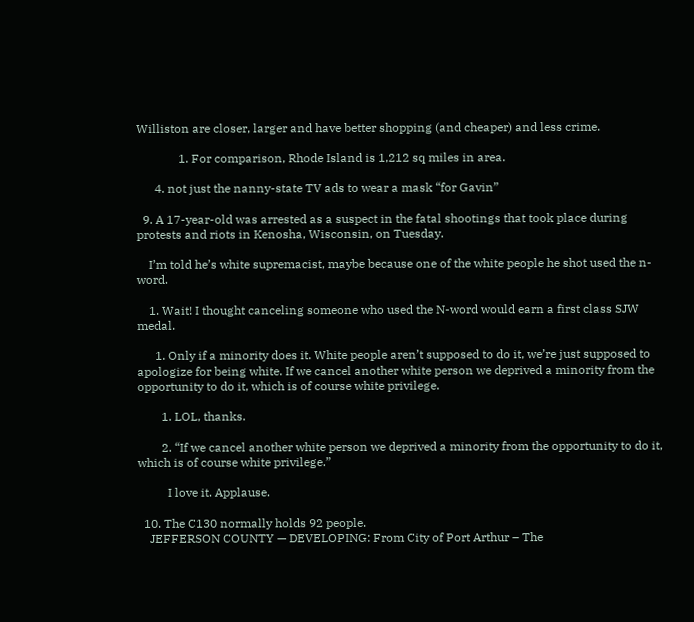Williston are closer, larger and have better shopping (and cheaper) and less crime.

              1. For comparison, Rhode Island is 1,212 sq miles in area.

      4. not just the nanny-state TV ads to wear a mask “for Gavin”

  9. A 17-year-old was arrested as a suspect in the fatal shootings that took place during protests and riots in Kenosha, Wisconsin, on Tuesday.

    I’m told he’s white supremacist, maybe because one of the white people he shot used the n-word.

    1. Wait! I thought canceling someone who used the N-word would earn a first class SJW medal.

      1. Only if a minority does it. White people aren’t supposed to do it, we’re just supposed to apologize for being white. If we cancel another white person we deprived a minority from the opportunity to do it, which is of course white privilege.

        1. LOL, thanks.

        2. “If we cancel another white person we deprived a minority from the opportunity to do it, which is of course white privilege.”

          I love it. Applause.

  10. The C130 normally holds 92 people.
    JEFFERSON COUNTY — DEVELOPING: From City of Port Arthur – The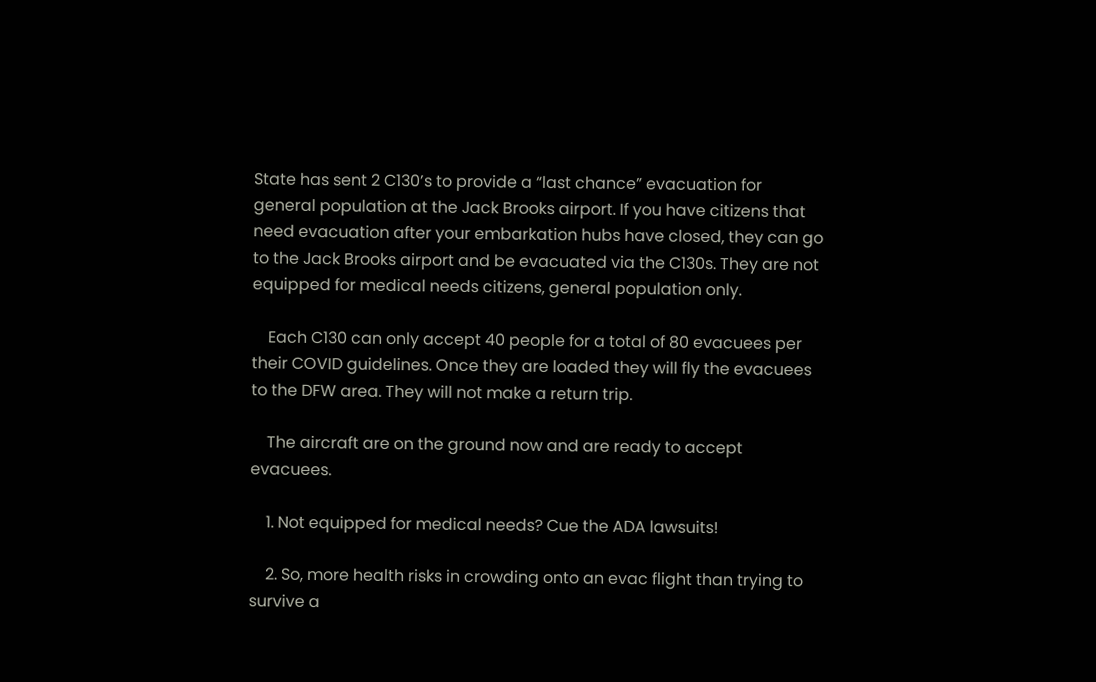State has sent 2 C130’s to provide a “last chance” evacuation for general population at the Jack Brooks airport. If you have citizens that need evacuation after your embarkation hubs have closed, they can go to the Jack Brooks airport and be evacuated via the C130s. They are not equipped for medical needs citizens, general population only.

    Each C130 can only accept 40 people for a total of 80 evacuees per their COVID guidelines. Once they are loaded they will fly the evacuees to the DFW area. They will not make a return trip.

    The aircraft are on the ground now and are ready to accept evacuees.

    1. Not equipped for medical needs? Cue the ADA lawsuits!

    2. So, more health risks in crowding onto an evac flight than trying to survive a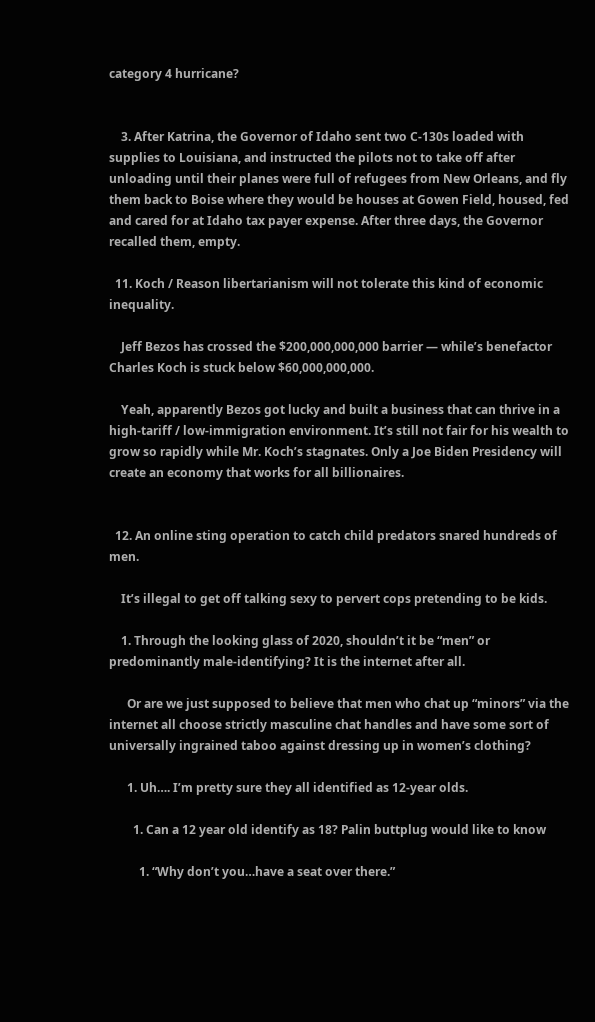category 4 hurricane?


    3. After Katrina, the Governor of Idaho sent two C-130s loaded with supplies to Louisiana, and instructed the pilots not to take off after unloading until their planes were full of refugees from New Orleans, and fly them back to Boise where they would be houses at Gowen Field, housed, fed and cared for at Idaho tax payer expense. After three days, the Governor recalled them, empty.

  11. Koch / Reason libertarianism will not tolerate this kind of economic inequality.

    Jeff Bezos has crossed the $200,000,000,000 barrier — while’s benefactor Charles Koch is stuck below $60,000,000,000.

    Yeah, apparently Bezos got lucky and built a business that can thrive in a high-tariff / low-immigration environment. It’s still not fair for his wealth to grow so rapidly while Mr. Koch’s stagnates. Only a Joe Biden Presidency will create an economy that works for all billionaires.


  12. An online sting operation to catch child predators snared hundreds of men.

    It’s illegal to get off talking sexy to pervert cops pretending to be kids.

    1. Through the looking glass of 2020, shouldn’t it be “men” or predominantly male-identifying? It is the internet after all.

      Or are we just supposed to believe that men who chat up “minors” via the internet all choose strictly masculine chat handles and have some sort of universally ingrained taboo against dressing up in women’s clothing?

      1. Uh…. I’m pretty sure they all identified as 12-year olds.

        1. Can a 12 year old identify as 18? Palin buttplug would like to know

          1. “Why don’t you…have a seat over there.”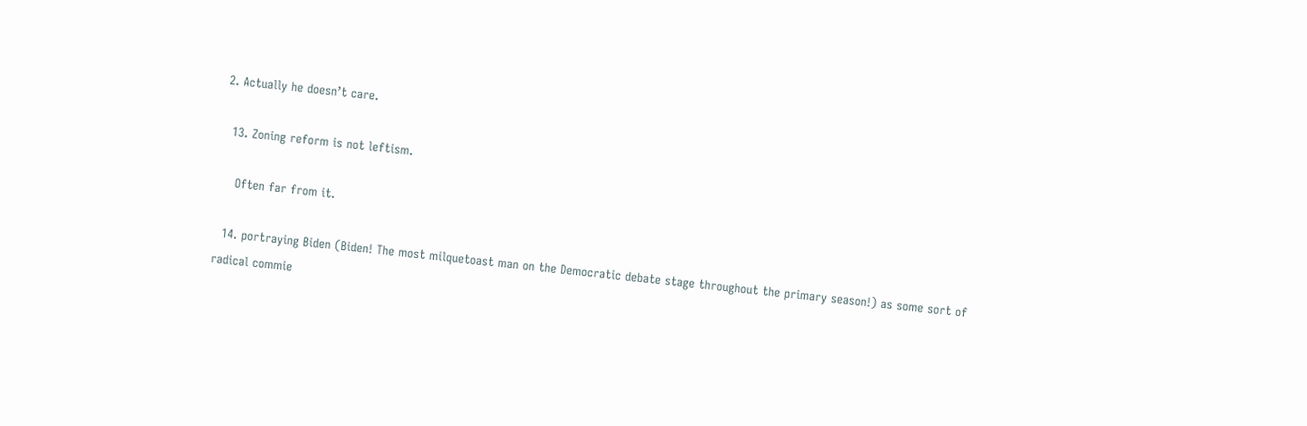2. Actually he doesn’t care.

  13. Zoning reform is not leftism.

    Often far from it.

  14. portraying Biden (Biden! The most milquetoast man on the Democratic debate stage throughout the primary season!) as some sort of radical commie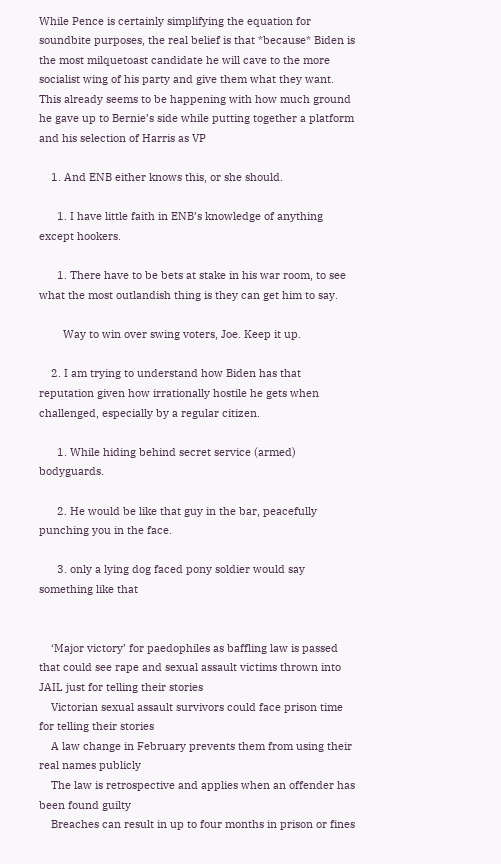While Pence is certainly simplifying the equation for soundbite purposes, the real belief is that *because* Biden is the most milquetoast candidate he will cave to the more socialist wing of his party and give them what they want. This already seems to be happening with how much ground he gave up to Bernie’s side while putting together a platform and his selection of Harris as VP

    1. And ENB either knows this, or she should.

      1. I have little faith in ENB’s knowledge of anything except hookers.

      1. There have to be bets at stake in his war room, to see what the most outlandish thing is they can get him to say.

        Way to win over swing voters, Joe. Keep it up.

    2. I am trying to understand how Biden has that reputation given how irrationally hostile he gets when challenged, especially by a regular citizen.

      1. While hiding behind secret service (armed) bodyguards.

      2. He would be like that guy in the bar, peacefully punching you in the face.

      3. only a lying dog faced pony soldier would say something like that


    ‘Major victory’ for paedophiles as baffling law is passed that could see rape and sexual assault victims thrown into JAIL just for telling their stories
    Victorian sexual assault survivors could face prison time for telling their stories
    A law change in February prevents them from using their real names publicly
    The law is retrospective and applies when an offender has been found guilty
    Breaches can result in up to four months in prison or fines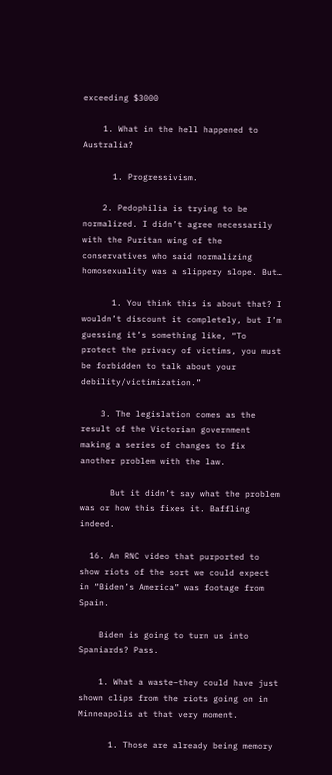exceeding $3000

    1. What in the hell happened to Australia?

      1. Progressivism.

    2. Pedophilia is trying to be normalized. I didn’t agree necessarily with the Puritan wing of the conservatives who said normalizing homosexuality was a slippery slope. But…

      1. You think this is about that? I wouldn’t discount it completely, but I’m guessing it’s something like, “To protect the privacy of victims, you must be forbidden to talk about your debility/victimization.”

    3. The legislation comes as the result of the Victorian government making a series of changes to fix another problem with the law.

      But it didn’t say what the problem was or how this fixes it. Baffling indeed.

  16. An RNC video that purported to show riots of the sort we could expect in “Biden’s America” was footage from Spain.

    Biden is going to turn us into Spaniards? Pass.

    1. What a waste–they could have just shown clips from the riots going on in Minneapolis at that very moment.

      1. Those are already being memory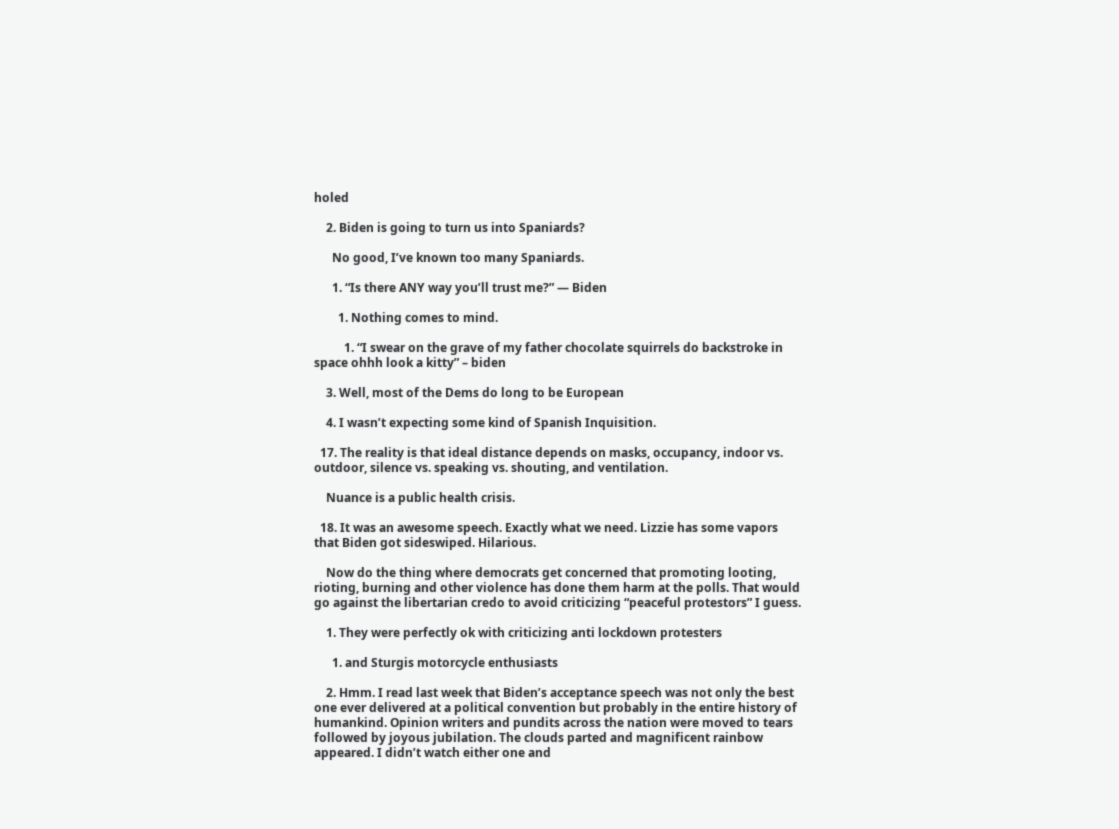holed

    2. Biden is going to turn us into Spaniards?

      No good, I’ve known too many Spaniards.

      1. “Is there ANY way you’ll trust me?” — Biden

        1. Nothing comes to mind.

          1. “I swear on the grave of my father chocolate squirrels do backstroke in space ohhh look a kitty” – biden

    3. Well, most of the Dems do long to be European

    4. I wasn’t expecting some kind of Spanish Inquisition.

  17. The reality is that ideal distance depends on masks, occupancy, indoor vs. outdoor, silence vs. speaking vs. shouting, and ventilation.

    Nuance is a public health crisis.

  18. It was an awesome speech. Exactly what we need. Lizzie has some vapors that Biden got sideswiped. Hilarious.

    Now do the thing where democrats get concerned that promoting looting, rioting, burning and other violence has done them harm at the polls. That would go against the libertarian credo to avoid criticizing “peaceful protestors” I guess.

    1. They were perfectly ok with criticizing anti lockdown protesters

      1. and Sturgis motorcycle enthusiasts

    2. Hmm. I read last week that Biden’s acceptance speech was not only the best one ever delivered at a political convention but probably in the entire history of humankind. Opinion writers and pundits across the nation were moved to tears followed by joyous jubilation. The clouds parted and magnificent rainbow appeared. I didn’t watch either one and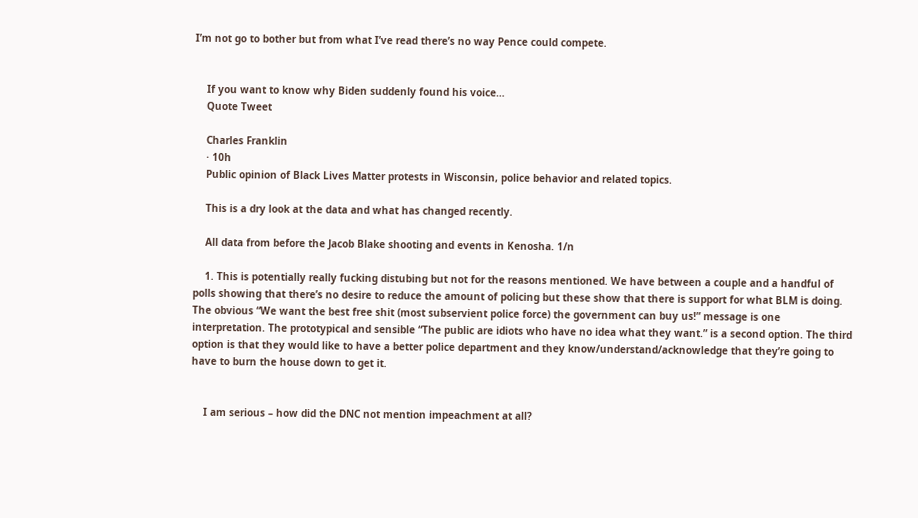I’m not go to bother but from what I’ve read there’s no way Pence could compete.


    If you want to know why Biden suddenly found his voice…
    Quote Tweet

    Charles Franklin
    · 10h
    Public opinion of Black Lives Matter protests in Wisconsin, police behavior and related topics.

    This is a dry look at the data and what has changed recently.

    All data from before the Jacob Blake shooting and events in Kenosha. 1/n

    1. This is potentially really fucking distubing but not for the reasons mentioned. We have between a couple and a handful of polls showing that there’s no desire to reduce the amount of policing but these show that there is support for what BLM is doing. The obvious “We want the best free shit (most subservient police force) the government can buy us!” message is one interpretation. The prototypical and sensible “The public are idiots who have no idea what they want.” is a second option. The third option is that they would like to have a better police department and they know/understand/acknowledge that they’re going to have to burn the house down to get it.


    I am serious – how did the DNC not mention impeachment at all?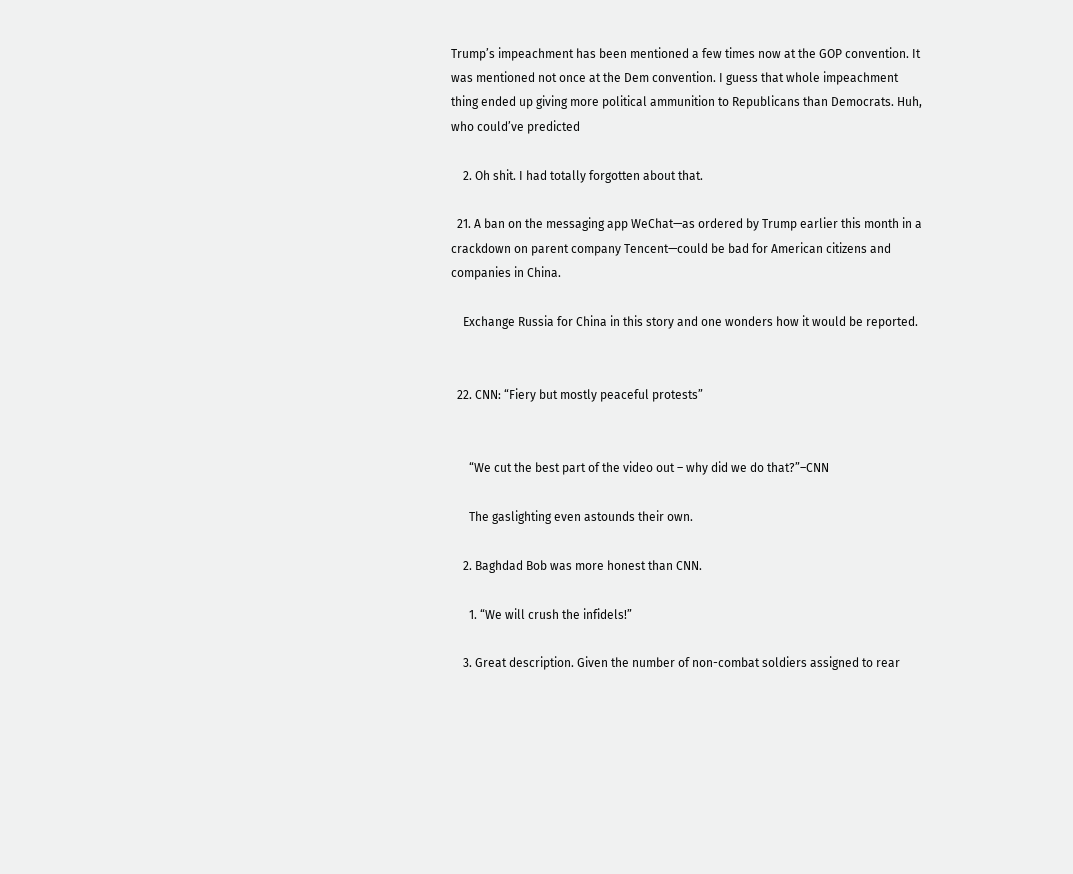Trump’s impeachment has been mentioned a few times now at the GOP convention. It was mentioned not once at the Dem convention. I guess that whole impeachment thing ended up giving more political ammunition to Republicans than Democrats. Huh, who could’ve predicted

    2. Oh shit. I had totally forgotten about that.

  21. A ban on the messaging app WeChat—as ordered by Trump earlier this month in a crackdown on parent company Tencent—could be bad for American citizens and companies in China.

    Exchange Russia for China in this story and one wonders how it would be reported.


  22. CNN: “Fiery but mostly peaceful protests”


      “We cut the best part of the video out – why did we do that?”–CNN

      The gaslighting even astounds their own.

    2. Baghdad Bob was more honest than CNN.

      1. “We will crush the infidels!”

    3. Great description. Given the number of non-combat soldiers assigned to rear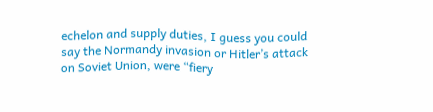echelon and supply duties, I guess you could say the Normandy invasion or Hitler’s attack on Soviet Union, were “fiery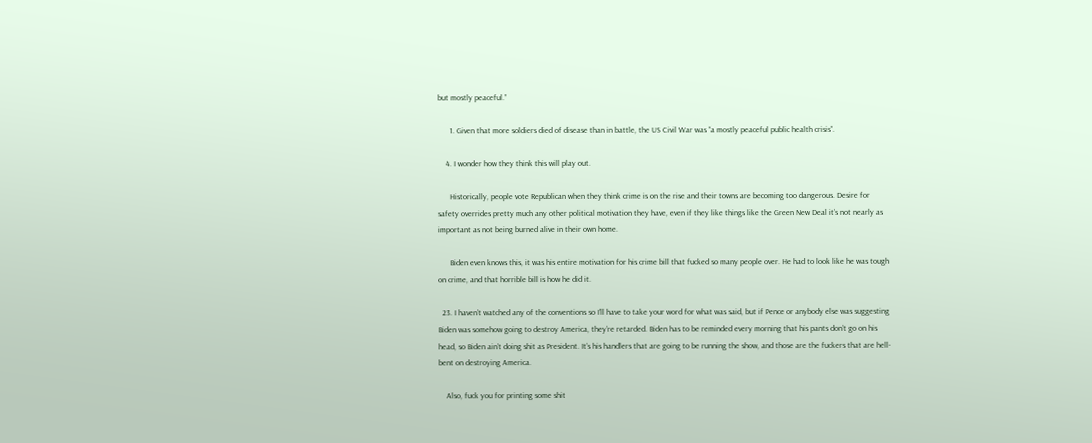but mostly peaceful.”

      1. Given that more soldiers died of disease than in battle, the US Civil War was “a mostly peaceful public health crisis”.

    4. I wonder how they think this will play out.

      Historically, people vote Republican when they think crime is on the rise and their towns are becoming too dangerous. Desire for safety overrides pretty much any other political motivation they have, even if they like things like the Green New Deal it’s not nearly as important as not being burned alive in their own home.

      Biden even knows this, it was his entire motivation for his crime bill that fucked so many people over. He had to look like he was tough on crime, and that horrible bill is how he did it.

  23. I haven’t watched any of the conventions so I’ll have to take your word for what was said, but if Pence or anybody else was suggesting Biden was somehow going to destroy America, they’re retarded. Biden has to be reminded every morning that his pants don’t go on his head, so Biden ain’t doing shit as President. It’s his handlers that are going to be running the show, and those are the fuckers that are hell-bent on destroying America.

    Also, fuck you for printing some shit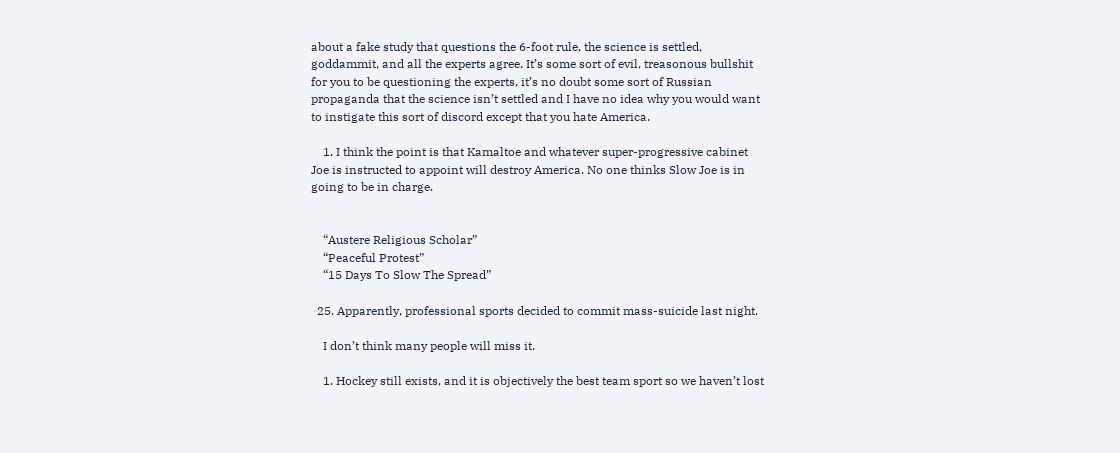about a fake study that questions the 6-foot rule, the science is settled, goddammit, and all the experts agree. It’s some sort of evil, treasonous bullshit for you to be questioning the experts, it’s no doubt some sort of Russian propaganda that the science isn’t settled and I have no idea why you would want to instigate this sort of discord except that you hate America.

    1. I think the point is that Kamaltoe and whatever super-progressive cabinet Joe is instructed to appoint will destroy America. No one thinks Slow Joe is in going to be in charge.


    “Austere Religious Scholar”
    “Peaceful Protest”
    “15 Days To Slow The Spread”

  25. Apparently, professional sports decided to commit mass-suicide last night.

    I don’t think many people will miss it.

    1. Hockey still exists, and it is objectively the best team sport so we haven’t lost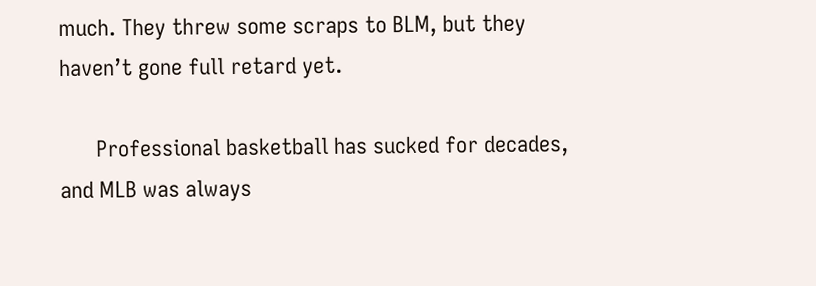much. They threw some scraps to BLM, but they haven’t gone full retard yet.

      Professional basketball has sucked for decades, and MLB was always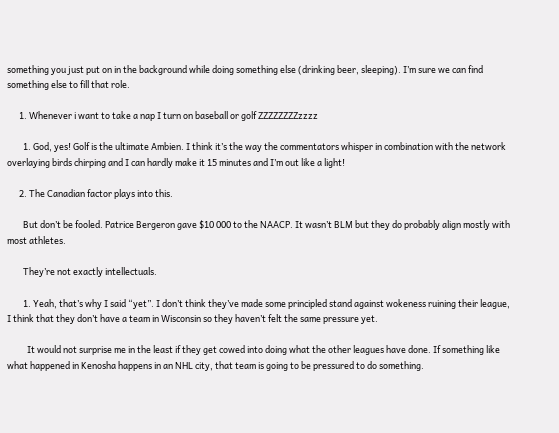something you just put on in the background while doing something else (drinking beer, sleeping). I’m sure we can find something else to fill that role.

      1. Whenever i want to take a nap I turn on baseball or golf ZZZZZZZZzzzz

        1. God, yes! Golf is the ultimate Ambien. I think it’s the way the commentators whisper in combination with the network overlaying birds chirping and I can hardly make it 15 minutes and I’m out like a light!

      2. The Canadian factor plays into this.

        But don’t be fooled. Patrice Bergeron gave $10 000 to the NAACP. It wasn’t BLM but they do probably align mostly with most athletes.

        They’re not exactly intellectuals.

        1. Yeah, that’s why I said “yet”. I don’t think they’ve made some principled stand against wokeness ruining their league, I think that they don’t have a team in Wisconsin so they haven’t felt the same pressure yet.

          It would not surprise me in the least if they get cowed into doing what the other leagues have done. If something like what happened in Kenosha happens in an NHL city, that team is going to be pressured to do something.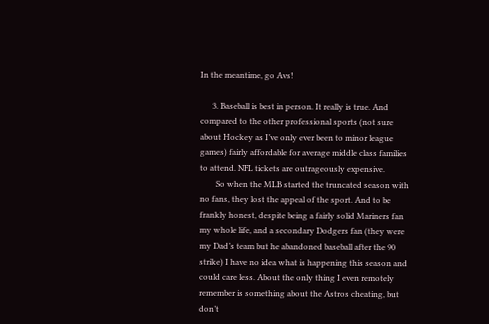In the meantime, go Avs!

      3. Baseball is best in person. It really is true. And compared to the other professional sports (not sure about Hockey as I’ve only ever been to minor league games) fairly affordable for average middle class families to attend. NFL tickets are outrageously expensive.
        So when the MLB started the truncated season with no fans, they lost the appeal of the sport. And to be frankly honest, despite being a fairly solid Mariners fan my whole life, and a secondary Dodgers fan (they were my Dad’s team but he abandoned baseball after the 90 strike) I have no idea what is happening this season and could care less. About the only thing I even remotely remember is something about the Astros cheating, but don’t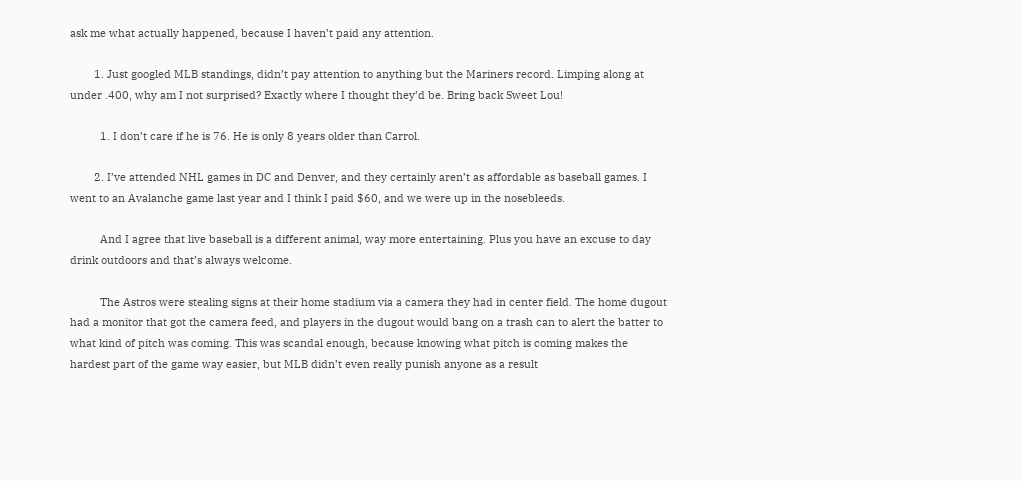ask me what actually happened, because I haven’t paid any attention.

        1. Just googled MLB standings, didn’t pay attention to anything but the Mariners record. Limping along at under .400, why am I not surprised? Exactly where I thought they’d be. Bring back Sweet Lou!

          1. I don’t care if he is 76. He is only 8 years older than Carrol.

        2. I’ve attended NHL games in DC and Denver, and they certainly aren’t as affordable as baseball games. I went to an Avalanche game last year and I think I paid $60, and we were up in the nosebleeds.

          And I agree that live baseball is a different animal, way more entertaining. Plus you have an excuse to day drink outdoors and that’s always welcome.

          The Astros were stealing signs at their home stadium via a camera they had in center field. The home dugout had a monitor that got the camera feed, and players in the dugout would bang on a trash can to alert the batter to what kind of pitch was coming. This was scandal enough, because knowing what pitch is coming makes the hardest part of the game way easier, but MLB didn’t even really punish anyone as a result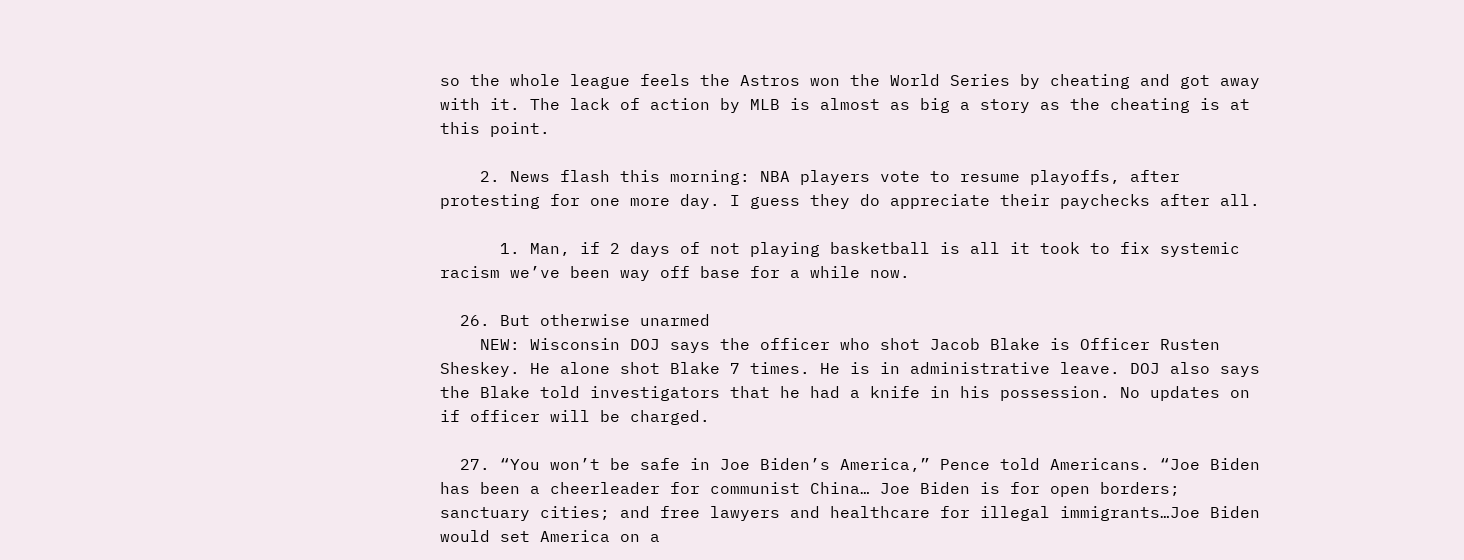so the whole league feels the Astros won the World Series by cheating and got away with it. The lack of action by MLB is almost as big a story as the cheating is at this point.

    2. News flash this morning: NBA players vote to resume playoffs, after protesting for one more day. I guess they do appreciate their paychecks after all.

      1. Man, if 2 days of not playing basketball is all it took to fix systemic racism we’ve been way off base for a while now.

  26. But otherwise unarmed
    NEW: Wisconsin DOJ says the officer who shot Jacob Blake is Officer Rusten Sheskey. He alone shot Blake 7 times. He is in administrative leave. DOJ also says the Blake told investigators that he had a knife in his possession. No updates on if officer will be charged.

  27. “You won’t be safe in Joe Biden’s America,” Pence told Americans. “Joe Biden has been a cheerleader for communist China… Joe Biden is for open borders; sanctuary cities; and free lawyers and healthcare for illegal immigrants…Joe Biden would set America on a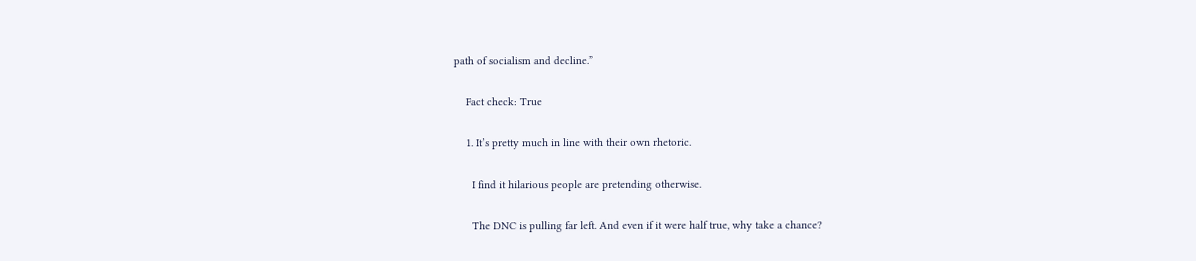path of socialism and decline.”

    Fact check: True

    1. It’s pretty much in line with their own rhetoric.

      I find it hilarious people are pretending otherwise.

      The DNC is pulling far left. And even if it were half true, why take a chance?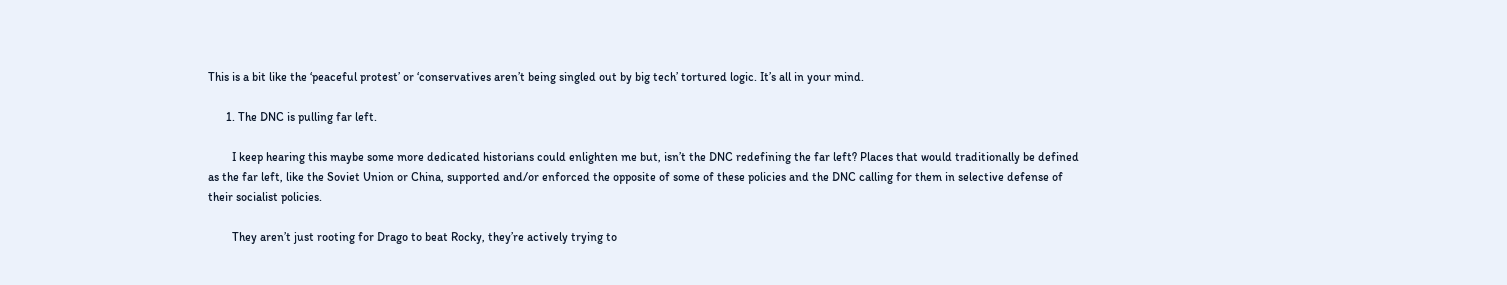This is a bit like the ‘peaceful protest’ or ‘conservatives aren’t being singled out by big tech’ tortured logic. It’s all in your mind.

      1. The DNC is pulling far left.

        I keep hearing this maybe some more dedicated historians could enlighten me but, isn’t the DNC redefining the far left? Places that would traditionally be defined as the far left, like the Soviet Union or China, supported and/or enforced the opposite of some of these policies and the DNC calling for them in selective defense of their socialist policies.

        They aren’t just rooting for Drago to beat Rocky, they’re actively trying to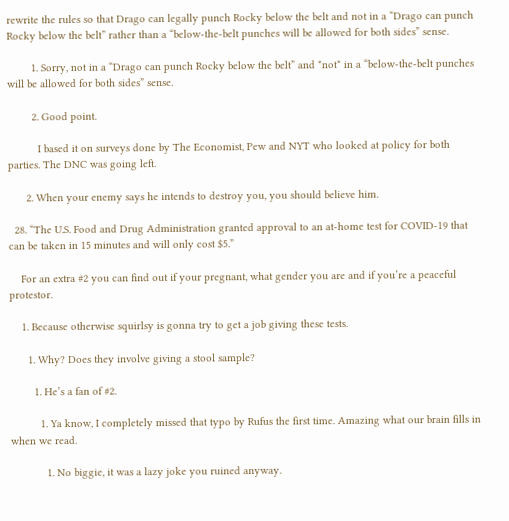rewrite the rules so that Drago can legally punch Rocky below the belt and not in a “Drago can punch Rocky below the belt” rather than a “below-the-belt punches will be allowed for both sides” sense.

        1. Sorry, not in a “Drago can punch Rocky below the belt” and *not* in a “below-the-belt punches will be allowed for both sides” sense.

        2. Good point.

          I based it on surveys done by The Economist, Pew and NYT who looked at policy for both parties. The DNC was going left.

      2. When your enemy says he intends to destroy you, you should believe him.

  28. “The U.S. Food and Drug Administration granted approval to an at-home test for COVID-19 that can be taken in 15 minutes and will only cost $5.”

    For an extra #2 you can find out if your pregnant, what gender you are and if you’re a peaceful protestor.

    1. Because otherwise squirlsy is gonna try to get a job giving these tests.

      1. Why? Does they involve giving a stool sample?

        1. He’s a fan of #2.

          1. Ya know, I completely missed that typo by Rufus the first time. Amazing what our brain fills in when we read.

            1. No biggie, it was a lazy joke you ruined anyway.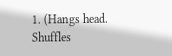1. (Hangs head. Shuffles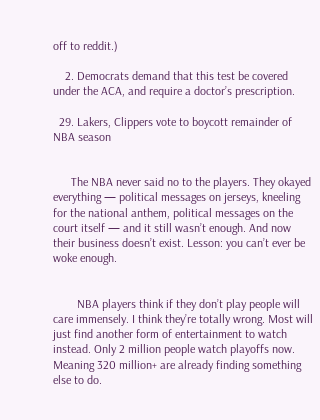off to reddit.)

    2. Democrats demand that this test be covered under the ACA, and require a doctor’s prescription.

  29. Lakers, Clippers vote to boycott remainder of NBA season


      The NBA never said no to the players. They okayed everything — political messages on jerseys, kneeling for the national anthem, political messages on the court itself — and it still wasn’t enough. And now their business doesn’t exist. Lesson: you can’t ever be woke enough.


        NBA players think if they don’t play people will care immensely. I think they’re totally wrong. Most will just find another form of entertainment to watch instead. Only 2 million people watch playoffs now. Meaning 320 million+ are already finding something else to do.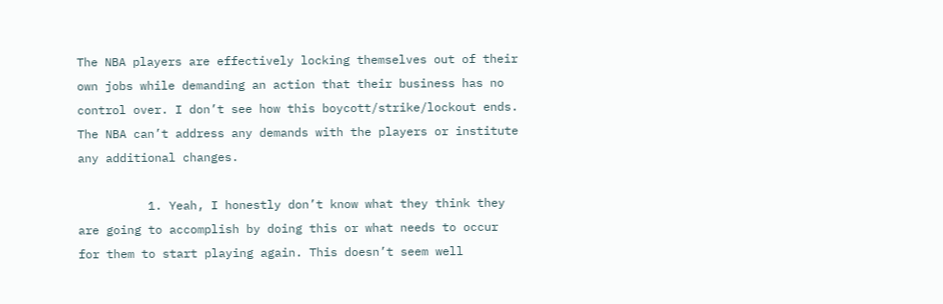The NBA players are effectively locking themselves out of their own jobs while demanding an action that their business has no control over. I don’t see how this boycott/strike/lockout ends. The NBA can’t address any demands with the players or institute any additional changes.

          1. Yeah, I honestly don’t know what they think they are going to accomplish by doing this or what needs to occur for them to start playing again. This doesn’t seem well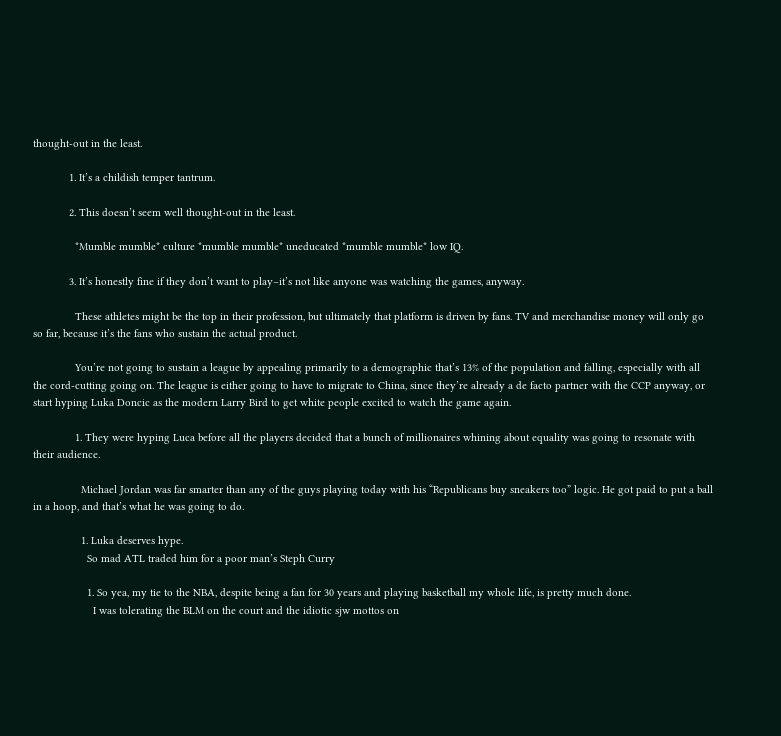thought-out in the least.

            1. It’s a childish temper tantrum.

            2. This doesn’t seem well thought-out in the least.

              *Mumble mumble* culture *mumble mumble* uneducated *mumble mumble* low IQ.

            3. It’s honestly fine if they don’t want to play–it’s not like anyone was watching the games, anyway.

              These athletes might be the top in their profession, but ultimately that platform is driven by fans. TV and merchandise money will only go so far, because it’s the fans who sustain the actual product.

              You’re not going to sustain a league by appealing primarily to a demographic that’s 13% of the population and falling, especially with all the cord-cutting going on. The league is either going to have to migrate to China, since they’re already a de facto partner with the CCP anyway, or start hyping Luka Doncic as the modern Larry Bird to get white people excited to watch the game again.

              1. They were hyping Luca before all the players decided that a bunch of millionaires whining about equality was going to resonate with their audience.

                Michael Jordan was far smarter than any of the guys playing today with his “Republicans buy sneakers too” logic. He got paid to put a ball in a hoop, and that’s what he was going to do.

                1. Luka deserves hype.
                  So mad ATL traded him for a poor man’s Steph Curry

                  1. So yea, my tie to the NBA, despite being a fan for 30 years and playing basketball my whole life, is pretty much done.
                    I was tolerating the BLM on the court and the idiotic sjw mottos on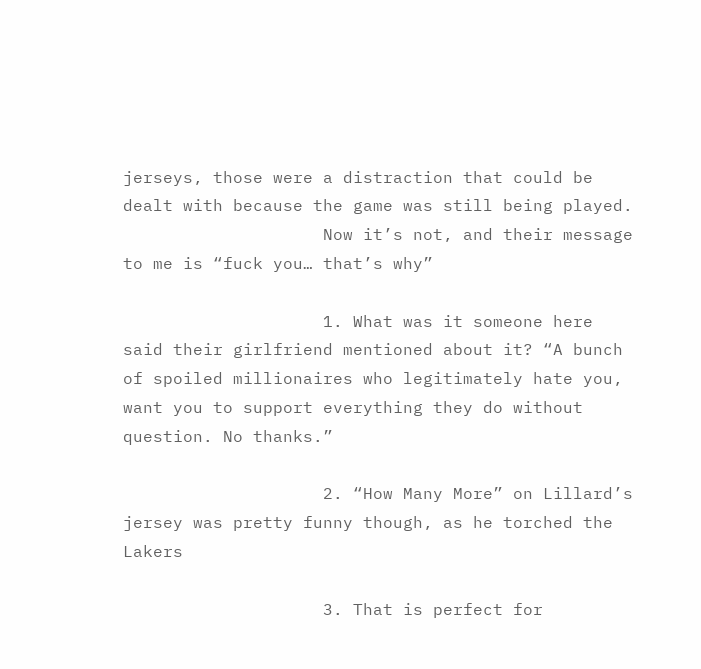jerseys, those were a distraction that could be dealt with because the game was still being played.
                    Now it’s not, and their message to me is “fuck you… that’s why”

                    1. What was it someone here said their girlfriend mentioned about it? “A bunch of spoiled millionaires who legitimately hate you, want you to support everything they do without question. No thanks.”

                    2. “How Many More” on Lillard’s jersey was pretty funny though, as he torched the Lakers

                    3. That is perfect for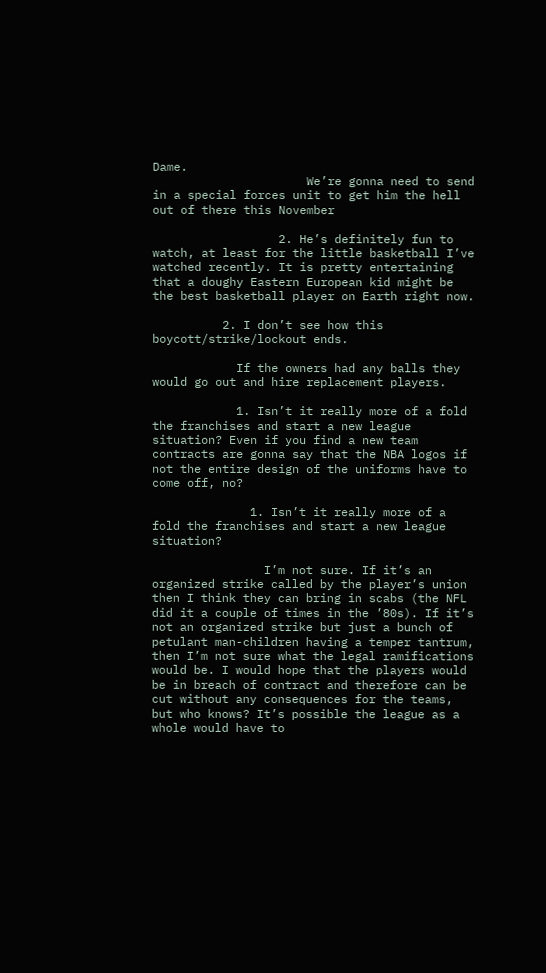Dame.
                      We’re gonna need to send in a special forces unit to get him the hell out of there this November

                  2. He’s definitely fun to watch, at least for the little basketball I’ve watched recently. It is pretty entertaining that a doughy Eastern European kid might be the best basketball player on Earth right now.

          2. I don’t see how this boycott/strike/lockout ends.

            If the owners had any balls they would go out and hire replacement players.

            1. Isn’t it really more of a fold the franchises and start a new league situation? Even if you find a new team contracts are gonna say that the NBA logos if not the entire design of the uniforms have to come off, no?

              1. Isn’t it really more of a fold the franchises and start a new league situation?

                I’m not sure. If it’s an organized strike called by the player’s union then I think they can bring in scabs (the NFL did it a couple of times in the ’80s). If it’s not an organized strike but just a bunch of petulant man-children having a temper tantrum, then I’m not sure what the legal ramifications would be. I would hope that the players would be in breach of contract and therefore can be cut without any consequences for the teams, but who knows? It’s possible the league as a whole would have to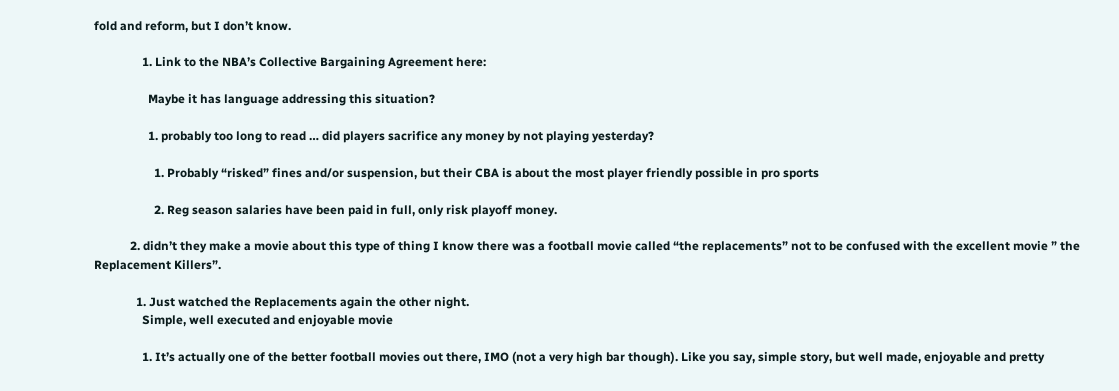fold and reform, but I don’t know.

                1. Link to the NBA’s Collective Bargaining Agreement here:

                  Maybe it has language addressing this situation?

                  1. probably too long to read … did players sacrifice any money by not playing yesterday?

                    1. Probably “risked” fines and/or suspension, but their CBA is about the most player friendly possible in pro sports

                    2. Reg season salaries have been paid in full, only risk playoff money.

            2. didn’t they make a movie about this type of thing I know there was a football movie called “the replacements” not to be confused with the excellent movie ” the Replacement Killers”.

              1. Just watched the Replacements again the other night.
                Simple, well executed and enjoyable movie

                1. It’s actually one of the better football movies out there, IMO (not a very high bar though). Like you say, simple story, but well made, enjoyable and pretty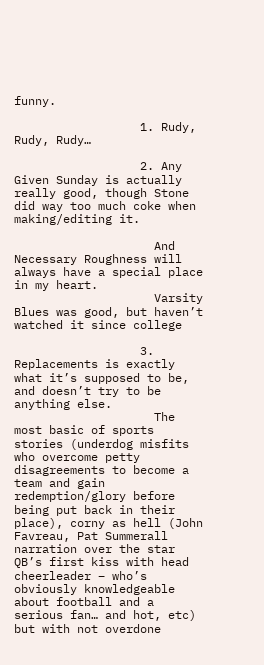funny.

                  1. Rudy, Rudy, Rudy…

                  2. Any Given Sunday is actually really good, though Stone did way too much coke when making/editing it.

                    And Necessary Roughness will always have a special place in my heart.
                    Varsity Blues was good, but haven’t watched it since college

                  3. Replacements is exactly what it’s supposed to be, and doesn’t try to be anything else.
                    The most basic of sports stories (underdog misfits who overcome petty disagreements to become a team and gain redemption/glory before being put back in their place), corny as hell (John Favreau, Pat Summerall narration over the star QB’s first kiss with head cheerleader – who’s obviously knowledgeable about football and a serious fan… and hot, etc) but with not overdone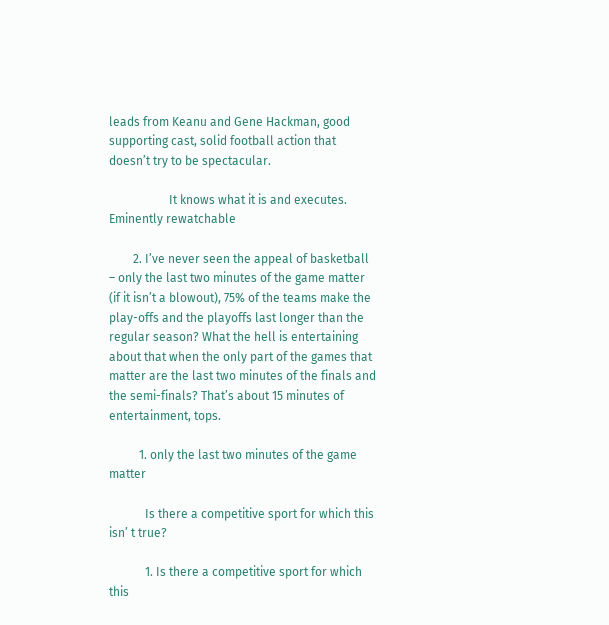leads from Keanu and Gene Hackman, good supporting cast, solid football action that doesn’t try to be spectacular.

                    It knows what it is and executes. Eminently rewatchable

        2. I’ve never seen the appeal of basketball – only the last two minutes of the game matter (if it isn’t a blowout), 75% of the teams make the play-offs and the playoffs last longer than the regular season? What the hell is entertaining about that when the only part of the games that matter are the last two minutes of the finals and the semi-finals? That’s about 15 minutes of entertainment, tops.

          1. only the last two minutes of the game matter

            Is there a competitive sport for which this isn’ t true?

            1. Is there a competitive sport for which this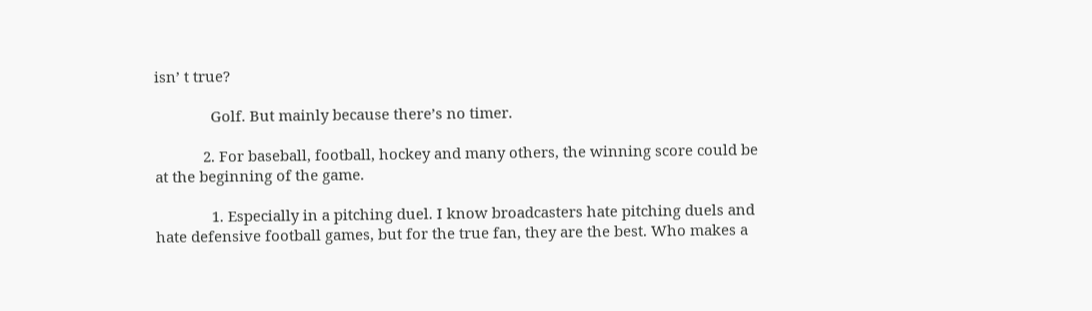isn’ t true?

              Golf. But mainly because there’s no timer.

            2. For baseball, football, hockey and many others, the winning score could be at the beginning of the game.

              1. Especially in a pitching duel. I know broadcasters hate pitching duels and hate defensive football games, but for the true fan, they are the best. Who makes a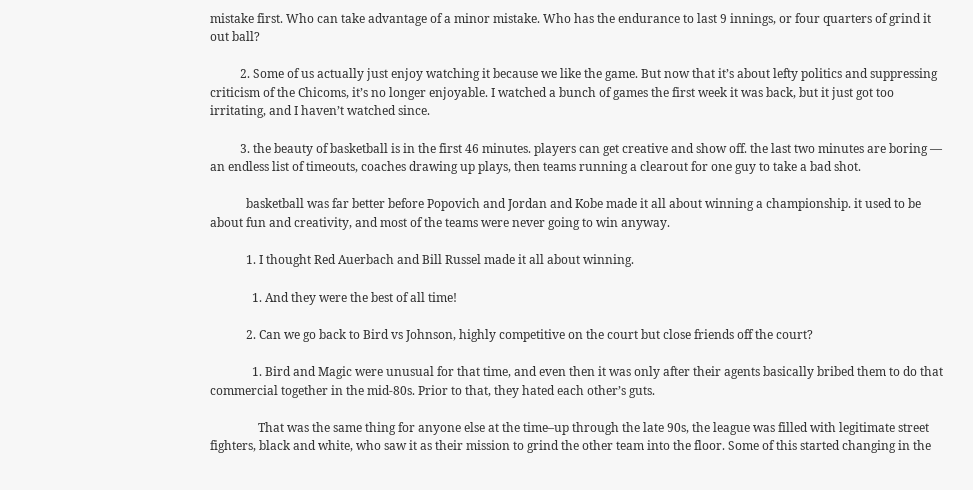mistake first. Who can take advantage of a minor mistake. Who has the endurance to last 9 innings, or four quarters of grind it out ball?

          2. Some of us actually just enjoy watching it because we like the game. But now that it’s about lefty politics and suppressing criticism of the Chicoms, it’s no longer enjoyable. I watched a bunch of games the first week it was back, but it just got too irritating, and I haven’t watched since.

          3. the beauty of basketball is in the first 46 minutes. players can get creative and show off. the last two minutes are boring — an endless list of timeouts, coaches drawing up plays, then teams running a clearout for one guy to take a bad shot.

            basketball was far better before Popovich and Jordan and Kobe made it all about winning a championship. it used to be about fun and creativity, and most of the teams were never going to win anyway.

            1. I thought Red Auerbach and Bill Russel made it all about winning.

              1. And they were the best of all time!

            2. Can we go back to Bird vs Johnson, highly competitive on the court but close friends off the court?

              1. Bird and Magic were unusual for that time, and even then it was only after their agents basically bribed them to do that commercial together in the mid-80s. Prior to that, they hated each other’s guts.

                That was the same thing for anyone else at the time–up through the late 90s, the league was filled with legitimate street fighters, black and white, who saw it as their mission to grind the other team into the floor. Some of this started changing in the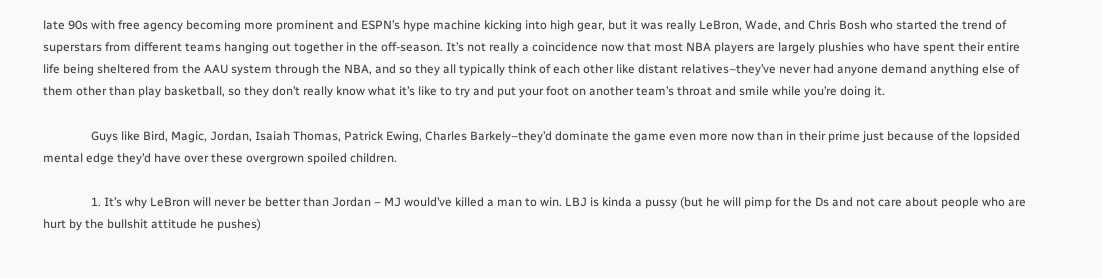late 90s with free agency becoming more prominent and ESPN’s hype machine kicking into high gear, but it was really LeBron, Wade, and Chris Bosh who started the trend of superstars from different teams hanging out together in the off-season. It’s not really a coincidence now that most NBA players are largely plushies who have spent their entire life being sheltered from the AAU system through the NBA, and so they all typically think of each other like distant relatives–they’ve never had anyone demand anything else of them other than play basketball, so they don’t really know what it’s like to try and put your foot on another team’s throat and smile while you’re doing it.

                Guys like Bird, Magic, Jordan, Isaiah Thomas, Patrick Ewing, Charles Barkely–they’d dominate the game even more now than in their prime just because of the lopsided mental edge they’d have over these overgrown spoiled children.

                1. It’s why LeBron will never be better than Jordan – MJ would’ve killed a man to win. LBJ is kinda a pussy (but he will pimp for the Ds and not care about people who are hurt by the bullshit attitude he pushes)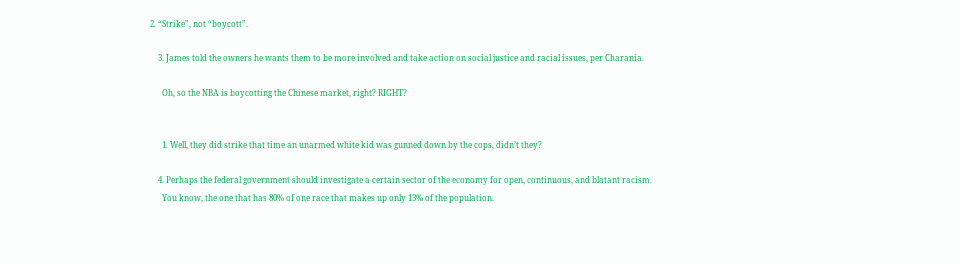2. “Strike”, not “boycott”.

    3. James told the owners he wants them to be more involved and take action on social justice and racial issues, per Charania.

      Oh, so the NBA is boycotting the Chinese market, right? RIGHT?


      1. Well, they did strike that time an unarmed white kid was gunned down by the cops, didn’t they?

    4. Perhaps the federal government should investigate a certain sector of the economy for open, continuous, and blatant racism.
      You know, the one that has 80% of one race that makes up only 13% of the population.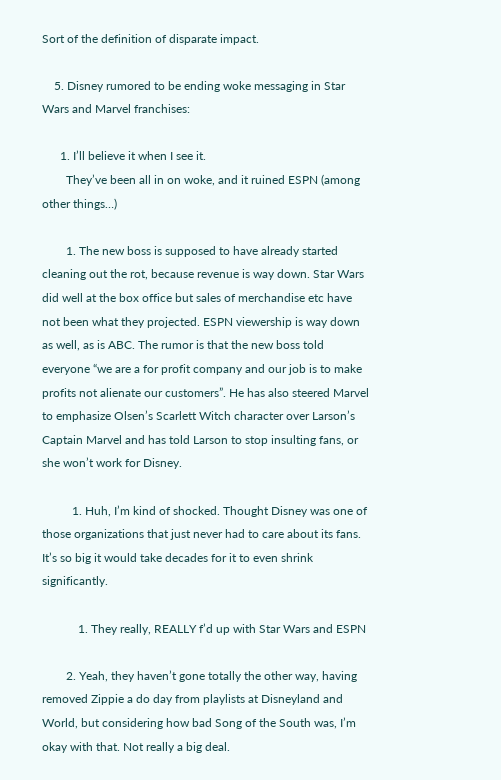Sort of the definition of disparate impact.

    5. Disney rumored to be ending woke messaging in Star Wars and Marvel franchises:

      1. I’ll believe it when I see it.
        They’ve been all in on woke, and it ruined ESPN (among other things…)

        1. The new boss is supposed to have already started cleaning out the rot, because revenue is way down. Star Wars did well at the box office but sales of merchandise etc have not been what they projected. ESPN viewership is way down as well, as is ABC. The rumor is that the new boss told everyone “we are a for profit company and our job is to make profits not alienate our customers”. He has also steered Marvel to emphasize Olsen’s Scarlett Witch character over Larson’s Captain Marvel and has told Larson to stop insulting fans, or she won’t work for Disney.

          1. Huh, I’m kind of shocked. Thought Disney was one of those organizations that just never had to care about its fans. It’s so big it would take decades for it to even shrink significantly.

            1. They really, REALLY f’d up with Star Wars and ESPN

        2. Yeah, they haven’t gone totally the other way, having removed Zippie a do day from playlists at Disneyland and World, but considering how bad Song of the South was, I’m okay with that. Not really a big deal.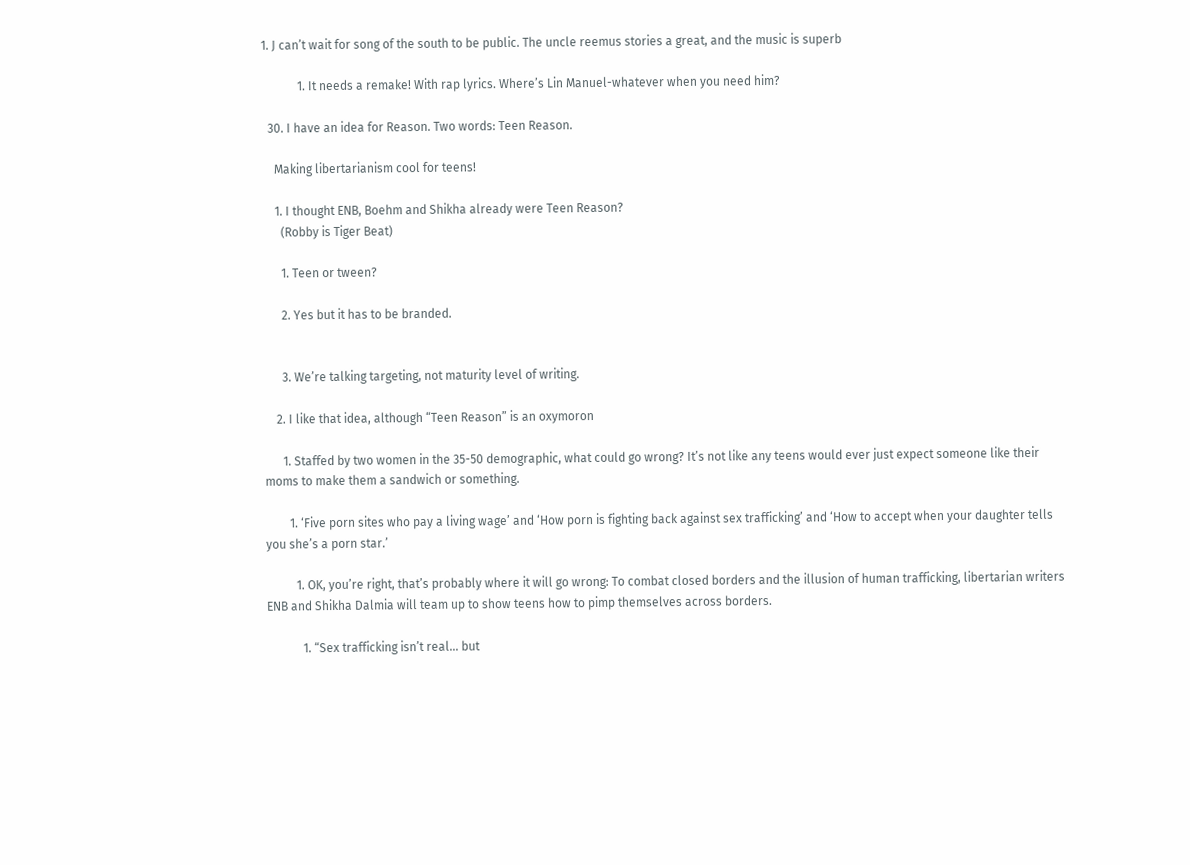1. J can’t wait for song of the south to be public. The uncle reemus stories a great, and the music is superb

            1. It needs a remake! With rap lyrics. Where’s Lin Manuel-whatever when you need him?

  30. I have an idea for Reason. Two words: Teen Reason.

    Making libertarianism cool for teens!

    1. I thought ENB, Boehm and Shikha already were Teen Reason?
      (Robby is Tiger Beat)

      1. Teen or tween?

      2. Yes but it has to be branded.


      3. We’re talking targeting, not maturity level of writing.

    2. I like that idea, although “Teen Reason” is an oxymoron

      1. Staffed by two women in the 35-50 demographic, what could go wrong? It’s not like any teens would ever just expect someone like their moms to make them a sandwich or something.

        1. ‘Five porn sites who pay a living wage’ and ‘How porn is fighting back against sex trafficking’ and ‘How to accept when your daughter tells you she’s a porn star.’

          1. OK, you’re right, that’s probably where it will go wrong: To combat closed borders and the illusion of human trafficking, libertarian writers ENB and Shikha Dalmia will team up to show teens how to pimp themselves across borders.

            1. “Sex trafficking isn’t real… but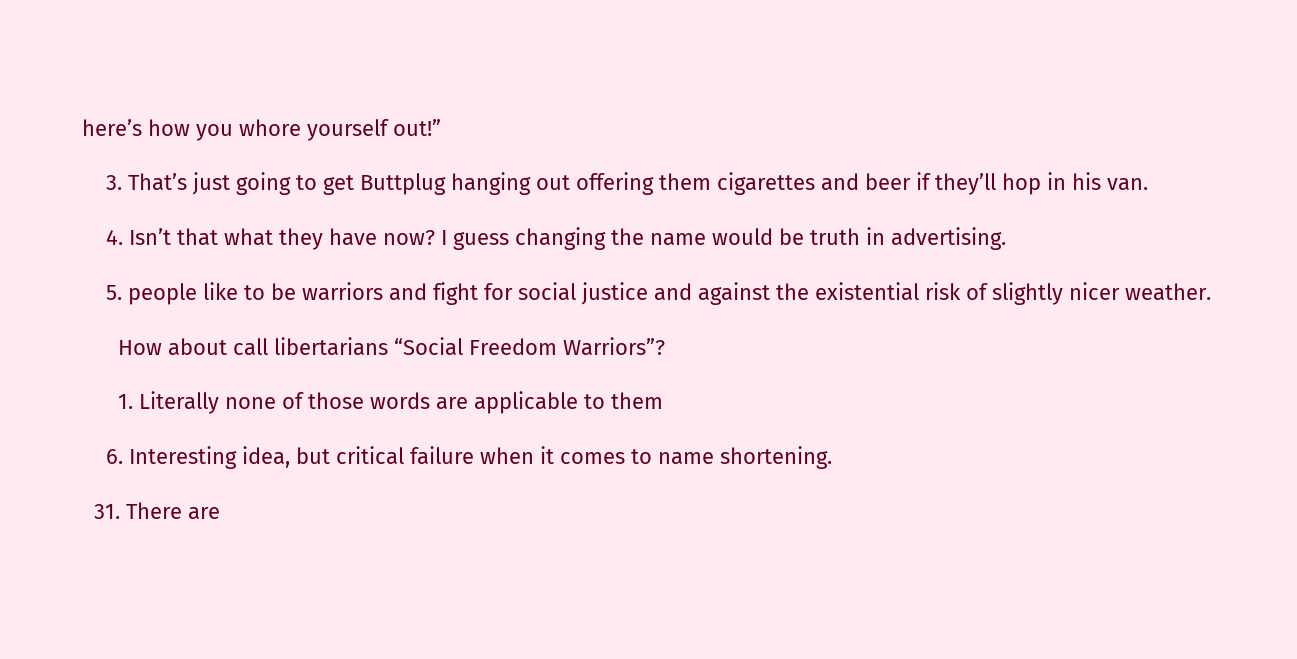here’s how you whore yourself out!”

    3. That’s just going to get Buttplug hanging out offering them cigarettes and beer if they’ll hop in his van.

    4. Isn’t that what they have now? I guess changing the name would be truth in advertising.

    5. people like to be warriors and fight for social justice and against the existential risk of slightly nicer weather.

      How about call libertarians “Social Freedom Warriors”?

      1. Literally none of those words are applicable to them

    6. Interesting idea, but critical failure when it comes to name shortening.

  31. There are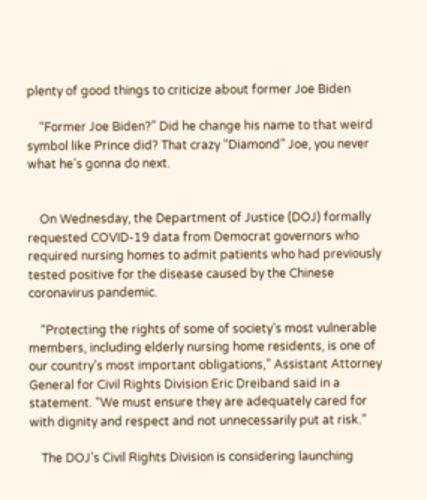plenty of good things to criticize about former Joe Biden

    “Former Joe Biden?” Did he change his name to that weird symbol like Prince did? That crazy “Diamond” Joe, you never what he’s gonna do next.


    On Wednesday, the Department of Justice (DOJ) formally requested COVID-19 data from Democrat governors who required nursing homes to admit patients who had previously tested positive for the disease caused by the Chinese coronavirus pandemic.

    “Protecting the rights of some of society’s most vulnerable members, including elderly nursing home residents, is one of our country’s most important obligations,” Assistant Attorney General for Civil Rights Division Eric Dreiband said in a statement. “We must ensure they are adequately cared for with dignity and respect and not unnecessarily put at risk.”

    The DOJ’s Civil Rights Division is considering launching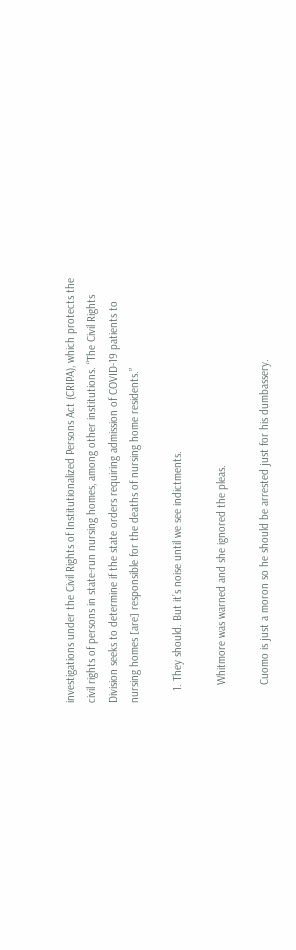investigations under the Civil Rights of Institutionalized Persons Act (CRIPA), which protects the civil rights of persons in state-run nursing homes, among other institutions. “The Civil Rights Division seeks to determine if the state orders requiring admission of COVID-19 patients to nursing homes [are] responsible for the deaths of nursing home residents.”

    1. They should. But it’s noise until we see indictments.

      Whitmore was warned and she ignored the pleas.

      Cuomo is just a moron so he should be arrested just for his dumbassery.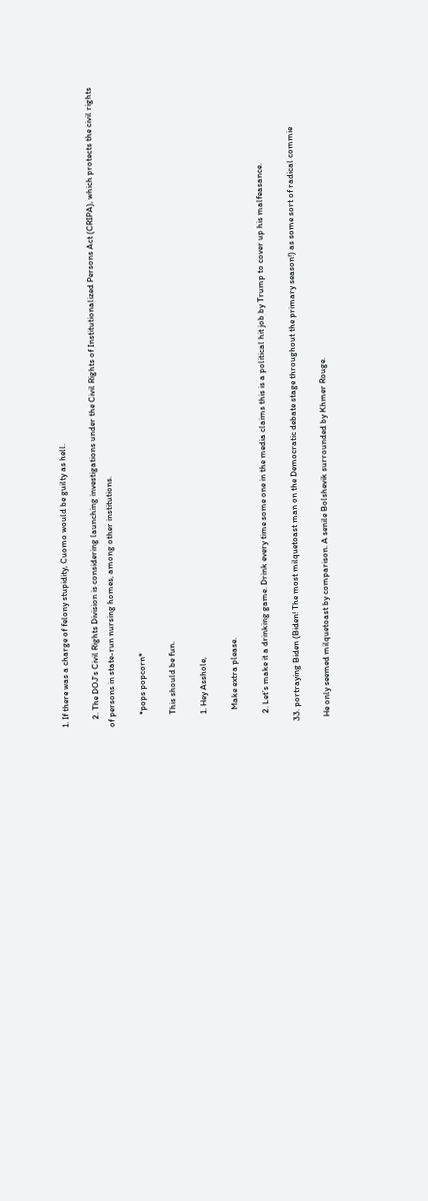1. If there was a charge of felony stupidity, Cuomo would be guilty as hell.

    2. The DOJ’s Civil Rights Division is considering launching investigations under the Civil Rights of Institutionalized Persons Act (CRIPA), which protects the civil rights of persons in state-run nursing homes, among other institutions.

      *pops popcorn*

      This should be fun.

      1. Hey Asshole,

        Make extra please.

      2. Let’s make it a drinking game. Drink every time some one in the media claims this is a political hit job by Trump to cover up his malfeasance.

  33. portraying Biden (Biden! The most milquetoast man on the Democratic debate stage throughout the primary season!) as some sort of radical commie

    He only seemed milquetoast by comparison. A senile Bolshevik surrounded by Khmer Rouge.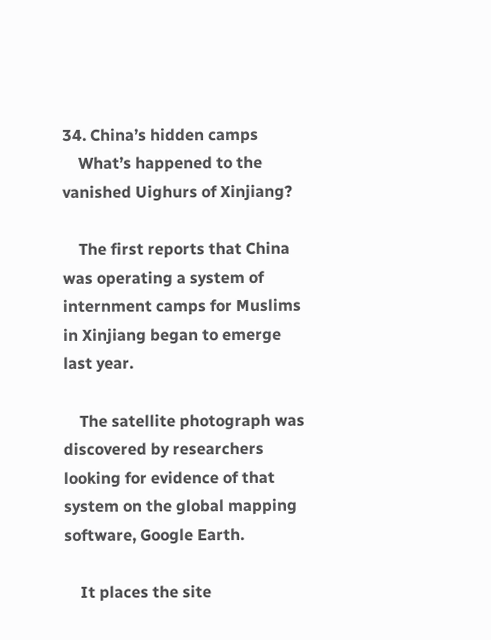34. China’s hidden camps
    What’s happened to the vanished Uighurs of Xinjiang?

    The first reports that China was operating a system of internment camps for Muslims in Xinjiang began to emerge last year.

    The satellite photograph was discovered by researchers looking for evidence of that system on the global mapping software, Google Earth.

    It places the site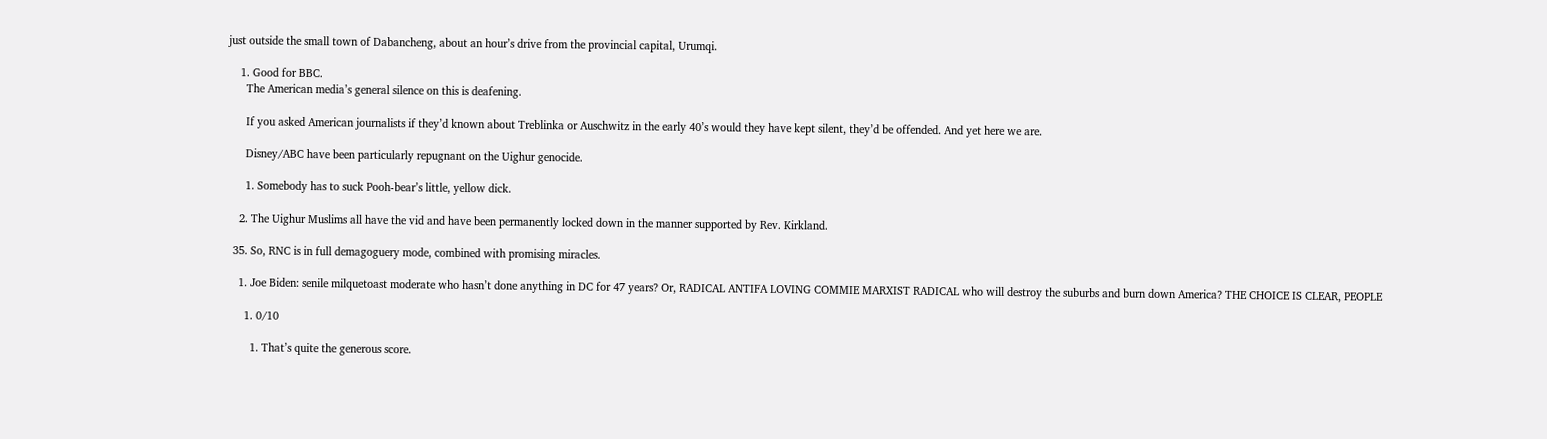just outside the small town of Dabancheng, about an hour’s drive from the provincial capital, Urumqi.

    1. Good for BBC.
      The American media’s general silence on this is deafening.

      If you asked American journalists if they’d known about Treblinka or Auschwitz in the early 40’s would they have kept silent, they’d be offended. And yet here we are.

      Disney/ABC have been particularly repugnant on the Uighur genocide.

      1. Somebody has to suck Pooh-bear’s little, yellow dick.

    2. The Uighur Muslims all have the vid and have been permanently locked down in the manner supported by Rev. Kirkland.

  35. So, RNC is in full demagoguery mode, combined with promising miracles.

    1. Joe Biden: senile milquetoast moderate who hasn’t done anything in DC for 47 years? Or, RADICAL ANTIFA LOVING COMMIE MARXIST RADICAL who will destroy the suburbs and burn down America? THE CHOICE IS CLEAR, PEOPLE

      1. 0/10

        1. That’s quite the generous score.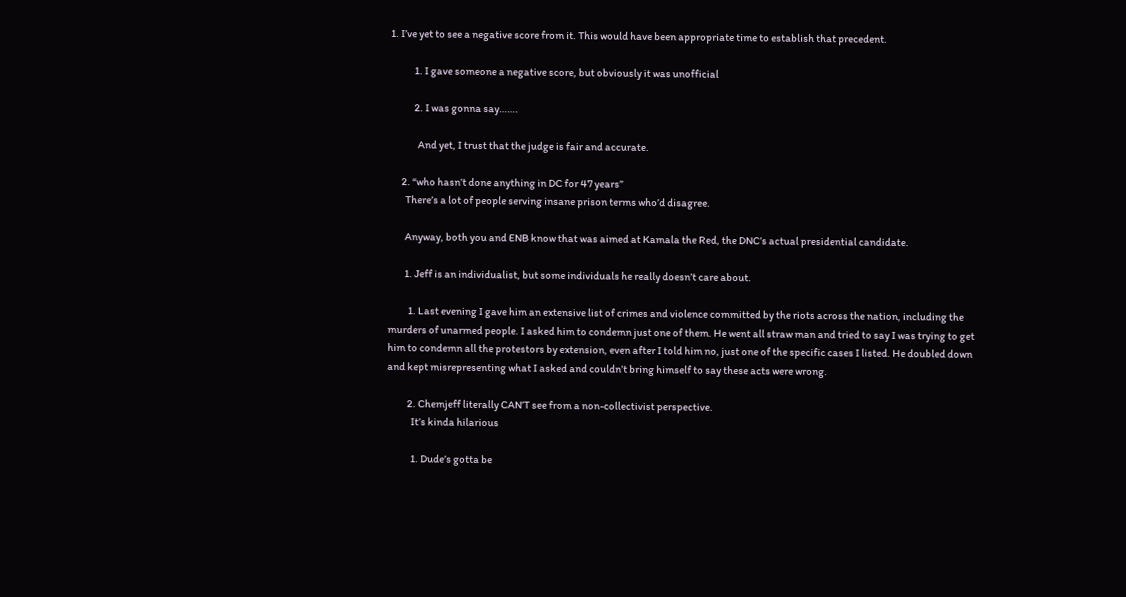1. I’ve yet to see a negative score from it. This would have been appropriate time to establish that precedent.

            1. I gave someone a negative score, but obviously it was unofficial

            2. I was gonna say…….

              And yet, I trust that the judge is fair and accurate.

      2. “who hasn’t done anything in DC for 47 years”
        There’s a lot of people serving insane prison terms who’d disagree.

        Anyway, both you and ENB know that was aimed at Kamala the Red, the DNC’s actual presidential candidate.

        1. Jeff is an individualist, but some individuals he really doesn’t care about.

          1. Last evening I gave him an extensive list of crimes and violence committed by the riots across the nation, including the murders of unarmed people. I asked him to condemn just one of them. He went all straw man and tried to say I was trying to get him to condemn all the protestors by extension, even after I told him no, just one of the specific cases I listed. He doubled down and kept misrepresenting what I asked and couldn’t bring himself to say these acts were wrong.

          2. Chemjeff literally CAN’T see from a non-collectivist perspective.
            It’s kinda hilarious

            1. Dude’s gotta be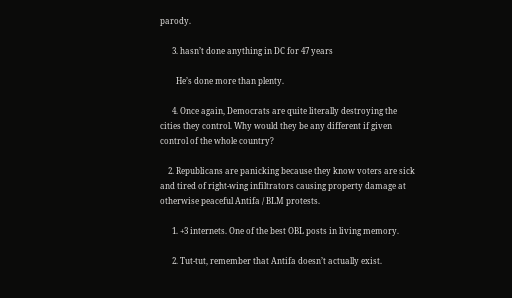parody.

      3. hasn’t done anything in DC for 47 years

        He’s done more than plenty.

      4. Once again, Democrats are quite literally destroying the cities they control. Why would they be any different if given control of the whole country?

    2. Republicans are panicking because they know voters are sick and tired of right-wing infiltrators causing property damage at otherwise peaceful Antifa / BLM protests.

      1. +3 internets. One of the best OBL posts in living memory.

      2. Tut-tut, remember that Antifa doesn’t actually exist.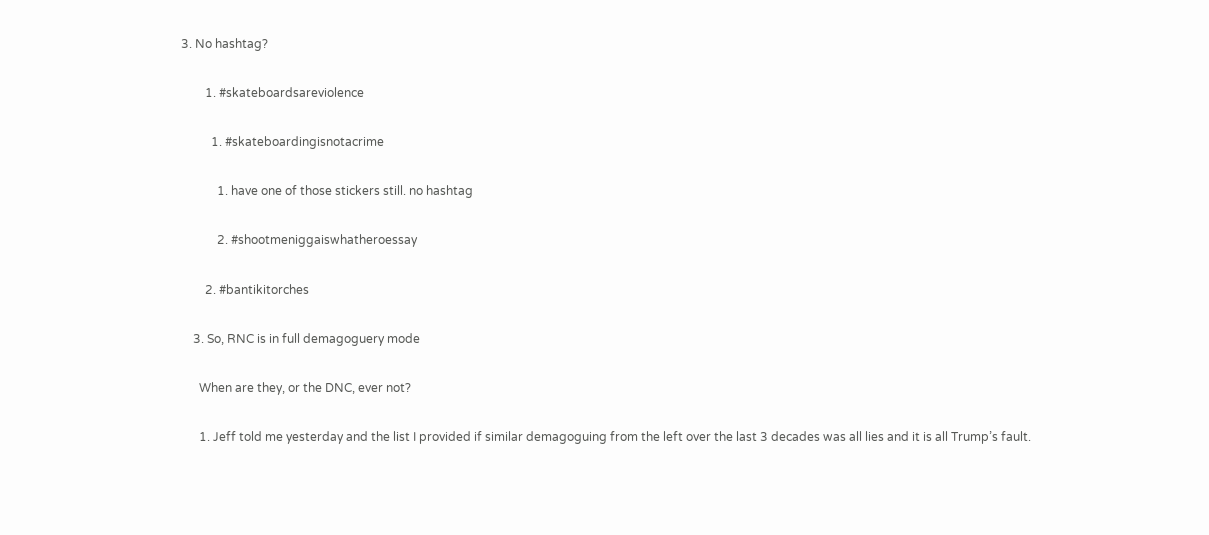3. No hashtag?

        1. #skateboardsareviolence

          1. #skateboardingisnotacrime

            1. have one of those stickers still. no hashtag

            2. #shootmeniggaiswhatheroessay

        2. #bantikitorches

    3. So, RNC is in full demagoguery mode

      When are they, or the DNC, ever not?

      1. Jeff told me yesterday and the list I provided if similar demagoguing from the left over the last 3 decades was all lies and it is all Trump’s fault.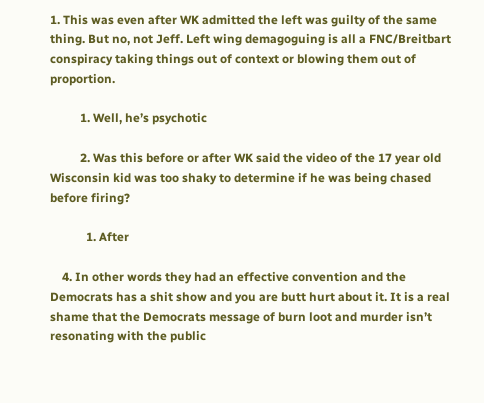1. This was even after WK admitted the left was guilty of the same thing. But no, not Jeff. Left wing demagoguing is all a FNC/Breitbart conspiracy taking things out of context or blowing them out of proportion.

          1. Well, he’s psychotic

          2. Was this before or after WK said the video of the 17 year old Wisconsin kid was too shaky to determine if he was being chased before firing?

            1. After

    4. In other words they had an effective convention and the Democrats has a shit show and you are butt hurt about it. It is a real shame that the Democrats message of burn loot and murder isn’t resonating with the public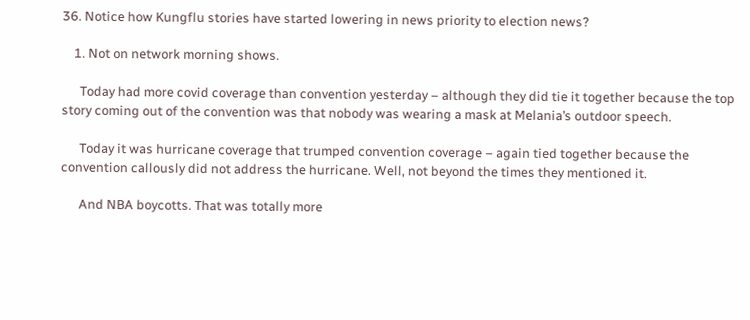36. Notice how Kungflu stories have started lowering in news priority to election news?

    1. Not on network morning shows.

      Today had more covid coverage than convention yesterday – although they did tie it together because the top story coming out of the convention was that nobody was wearing a mask at Melania’s outdoor speech.

      Today it was hurricane coverage that trumped convention coverage – again tied together because the convention callously did not address the hurricane. Well, not beyond the times they mentioned it.

      And NBA boycotts. That was totally more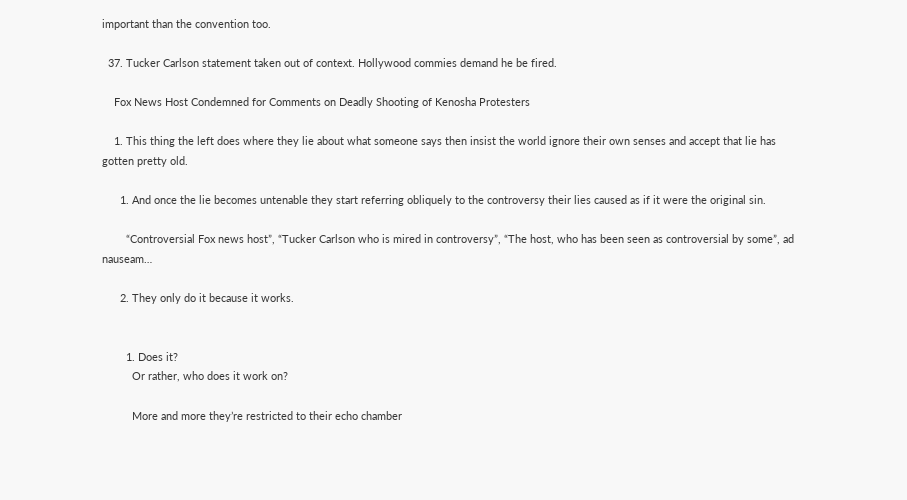important than the convention too.

  37. Tucker Carlson statement taken out of context. Hollywood commies demand he be fired.

    Fox News Host Condemned for Comments on Deadly Shooting of Kenosha Protesters

    1. This thing the left does where they lie about what someone says then insist the world ignore their own senses and accept that lie has gotten pretty old.

      1. And once the lie becomes untenable they start referring obliquely to the controversy their lies caused as if it were the original sin.

        “Controversial Fox news host”, “Tucker Carlson who is mired in controversy”, “The host, who has been seen as controversial by some”, ad nauseam…

      2. They only do it because it works.


        1. Does it?
          Or rather, who does it work on?

          More and more they’re restricted to their echo chamber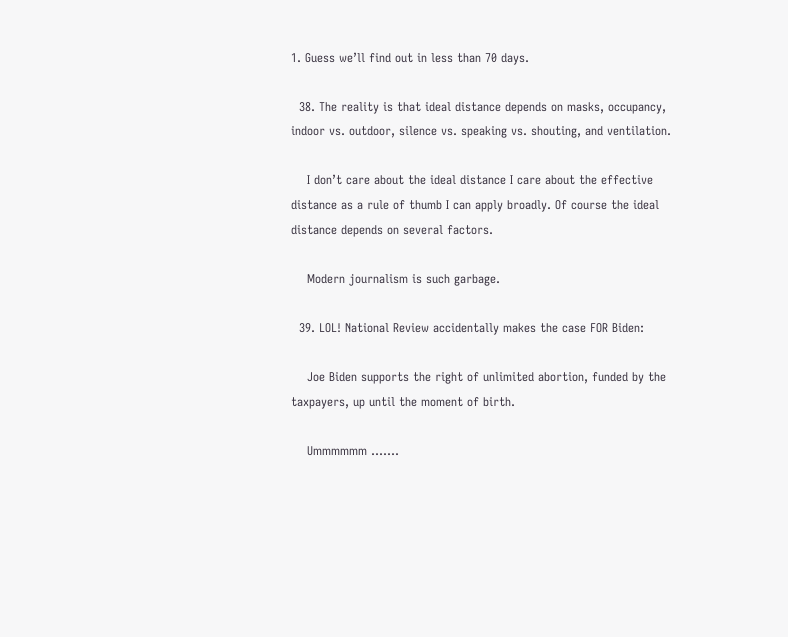1. Guess we’ll find out in less than 70 days.

  38. The reality is that ideal distance depends on masks, occupancy, indoor vs. outdoor, silence vs. speaking vs. shouting, and ventilation.

    I don’t care about the ideal distance I care about the effective distance as a rule of thumb I can apply broadly. Of course the ideal distance depends on several factors.

    Modern journalism is such garbage.

  39. LOL! National Review accidentally makes the case FOR Biden:

    Joe Biden supports the right of unlimited abortion, funded by the taxpayers, up until the moment of birth.

    Ummmmmm …….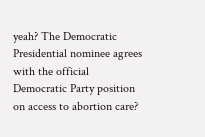yeah? The Democratic Presidential nominee agrees with the official Democratic Party position on access to abortion care?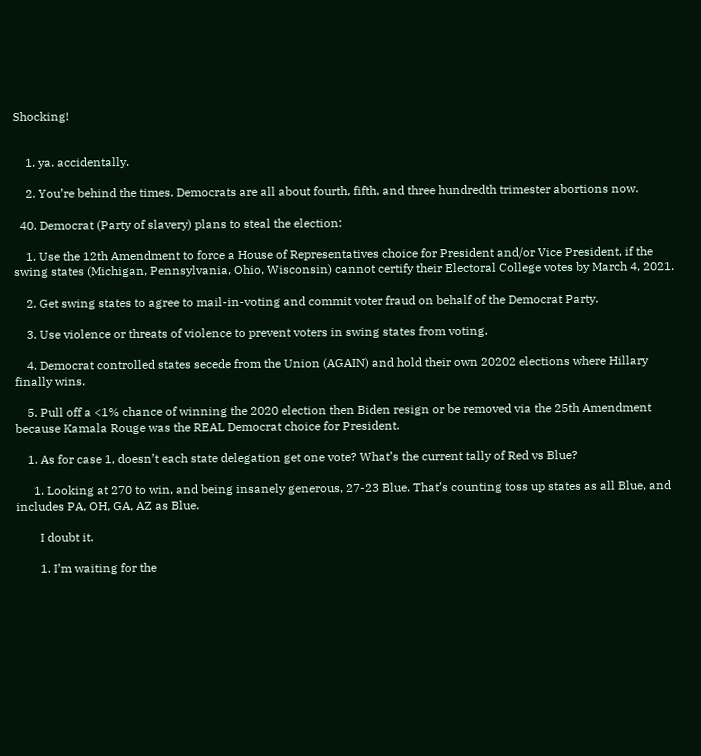Shocking!


    1. ya. accidentally.

    2. You’re behind the times. Democrats are all about fourth, fifth, and three hundredth trimester abortions now.

  40. Democrat (Party of slavery) plans to steal the election:

    1. Use the 12th Amendment to force a House of Representatives choice for President and/or Vice President, if the swing states (Michigan, Pennsylvania, Ohio, Wisconsin) cannot certify their Electoral College votes by March 4, 2021.

    2. Get swing states to agree to mail-in-voting and commit voter fraud on behalf of the Democrat Party.

    3. Use violence or threats of violence to prevent voters in swing states from voting.

    4. Democrat controlled states secede from the Union (AGAIN) and hold their own 20202 elections where Hillary finally wins.

    5. Pull off a <1% chance of winning the 2020 election then Biden resign or be removed via the 25th Amendment because Kamala Rouge was the REAL Democrat choice for President.

    1. As for case 1, doesn’t each state delegation get one vote? What’s the current tally of Red vs Blue?

      1. Looking at 270 to win, and being insanely generous, 27-23 Blue. That’s counting toss up states as all Blue, and includes PA, OH, GA, AZ as Blue.

        I doubt it.

        1. I’m waiting for the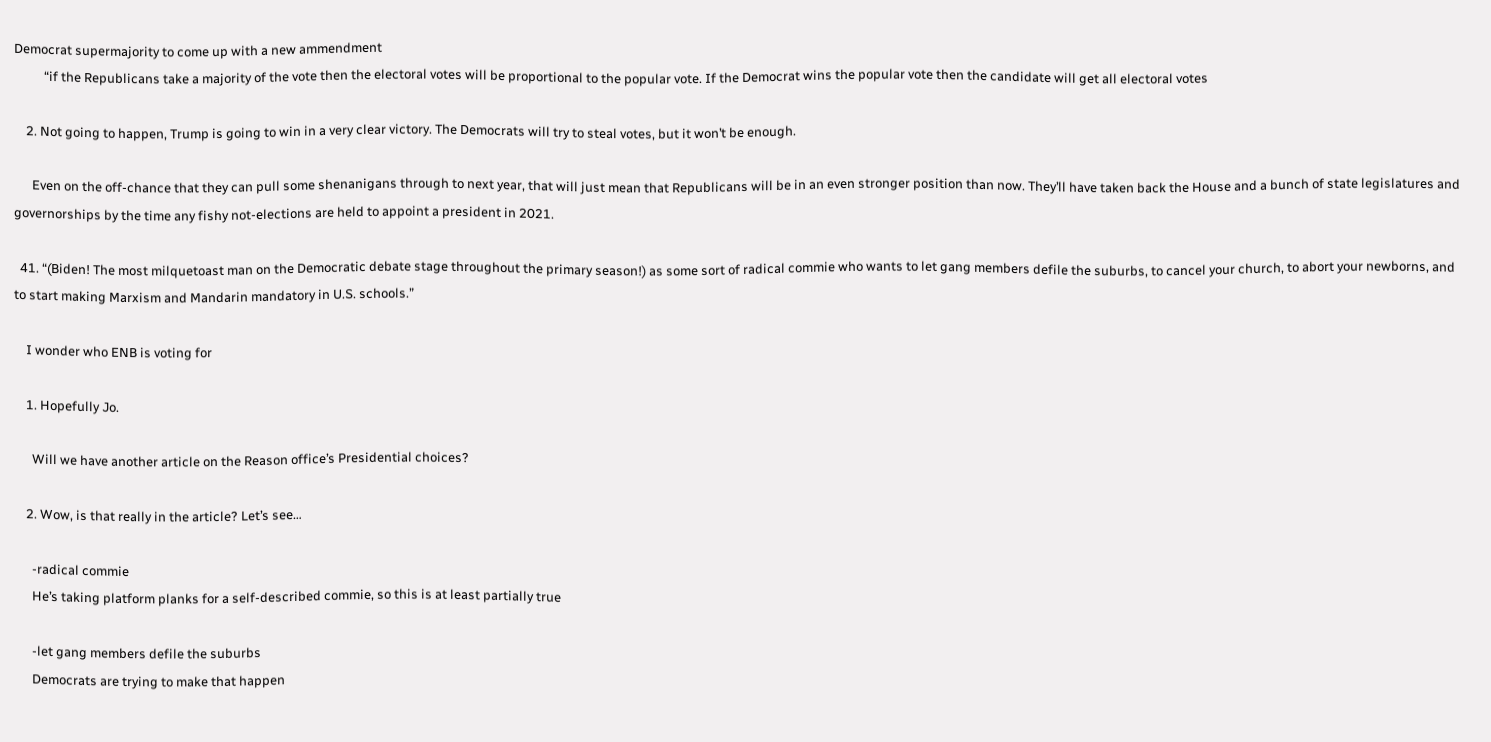Democrat supermajority to come up with a new ammendment
          “if the Republicans take a majority of the vote then the electoral votes will be proportional to the popular vote. If the Democrat wins the popular vote then the candidate will get all electoral votes

    2. Not going to happen, Trump is going to win in a very clear victory. The Democrats will try to steal votes, but it won’t be enough.

      Even on the off-chance that they can pull some shenanigans through to next year, that will just mean that Republicans will be in an even stronger position than now. They’ll have taken back the House and a bunch of state legislatures and governorships by the time any fishy not-elections are held to appoint a president in 2021.

  41. “(Biden! The most milquetoast man on the Democratic debate stage throughout the primary season!) as some sort of radical commie who wants to let gang members defile the suburbs, to cancel your church, to abort your newborns, and to start making Marxism and Mandarin mandatory in U.S. schools.”

    I wonder who ENB is voting for

    1. Hopefully Jo.

      Will we have another article on the Reason office’s Presidential choices?

    2. Wow, is that really in the article? Let’s see…

      -radical commie
      He’s taking platform planks for a self-described commie, so this is at least partially true

      -let gang members defile the suburbs
      Democrats are trying to make that happen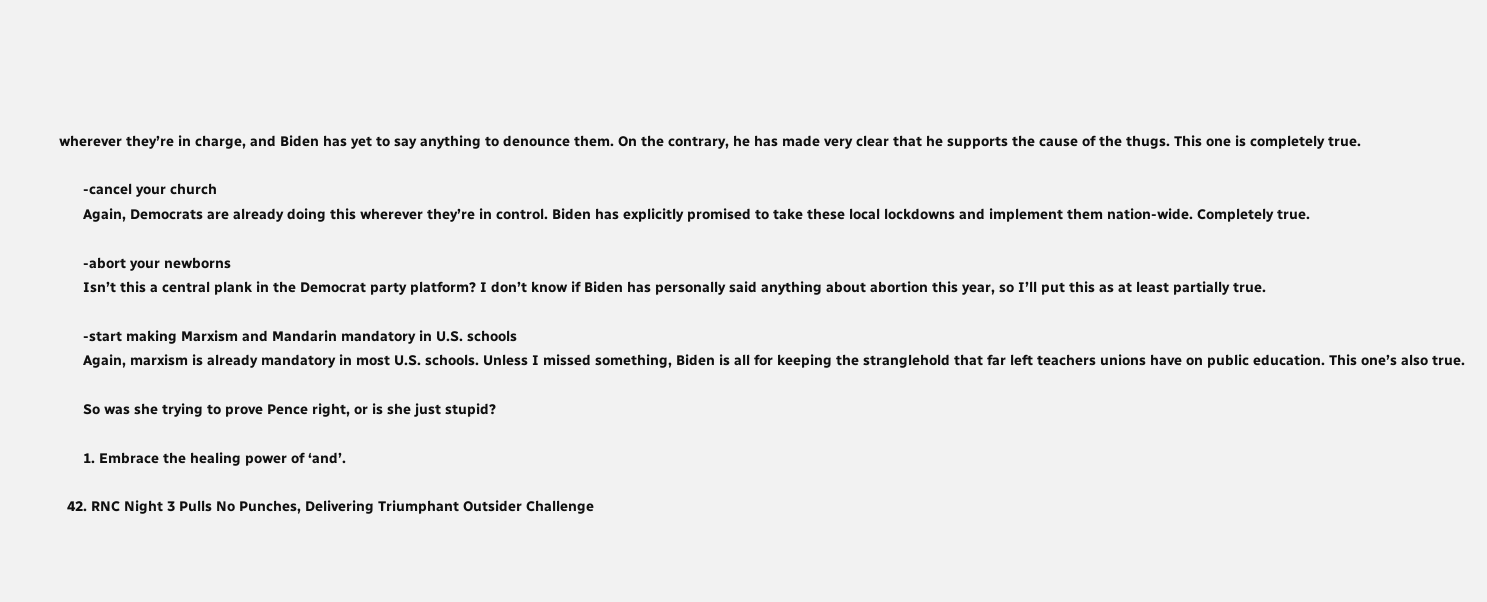wherever they’re in charge, and Biden has yet to say anything to denounce them. On the contrary, he has made very clear that he supports the cause of the thugs. This one is completely true.

      -cancel your church
      Again, Democrats are already doing this wherever they’re in control. Biden has explicitly promised to take these local lockdowns and implement them nation-wide. Completely true.

      -abort your newborns
      Isn’t this a central plank in the Democrat party platform? I don’t know if Biden has personally said anything about abortion this year, so I’ll put this as at least partially true.

      -start making Marxism and Mandarin mandatory in U.S. schools
      Again, marxism is already mandatory in most U.S. schools. Unless I missed something, Biden is all for keeping the stranglehold that far left teachers unions have on public education. This one’s also true.

      So was she trying to prove Pence right, or is she just stupid?

      1. Embrace the healing power of ‘and’.

  42. RNC Night 3 Pulls No Punches, Delivering Triumphant Outsider Challenge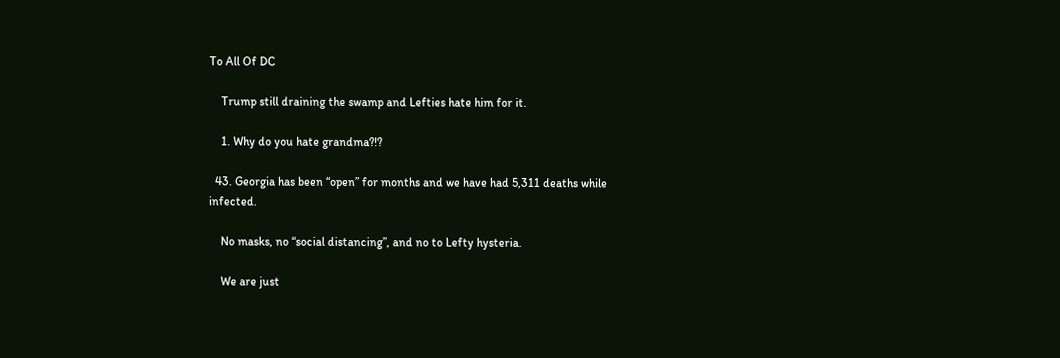To All Of DC

    Trump still draining the swamp and Lefties hate him for it.

    1. Why do you hate grandma?!?

  43. Georgia has been “open” for months and we have had 5,311 deaths while infected.

    No masks, no “social distancing”, and no to Lefty hysteria.

    We are just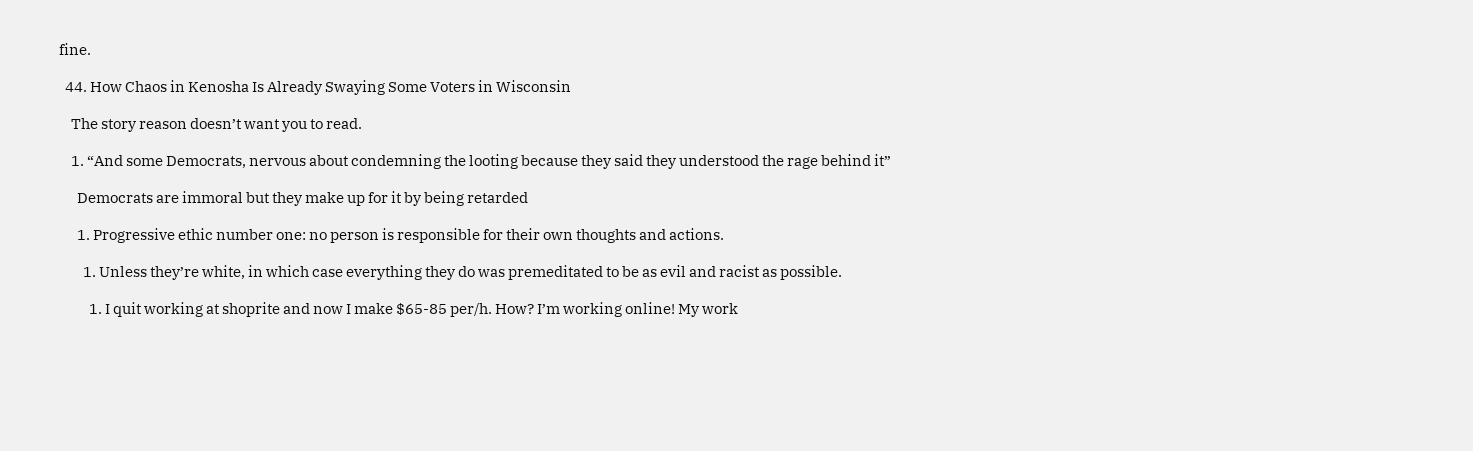fine.

  44. How Chaos in Kenosha Is Already Swaying Some Voters in Wisconsin

    The story reason doesn’t want you to read.

    1. “And some Democrats, nervous about condemning the looting because they said they understood the rage behind it”

      Democrats are immoral but they make up for it by being retarded

      1. Progressive ethic number one: no person is responsible for their own thoughts and actions.

        1. Unless they’re white, in which case everything they do was premeditated to be as evil and racist as possible.

          1. I quit working at shoprite and now I make $65-85 per/h. How? I’m working online! My work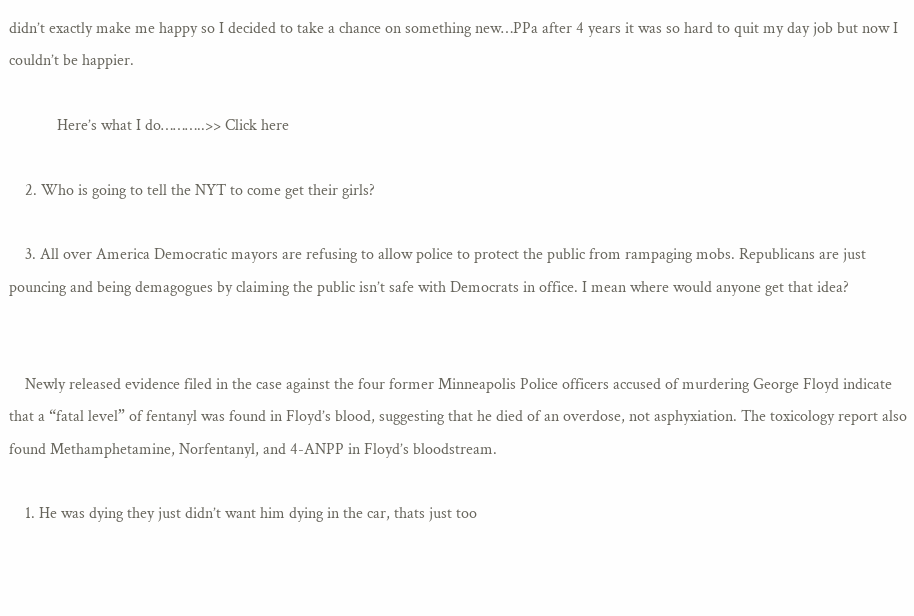didn’t exactly make me happy so I decided to take a chance on something new…PPa after 4 years it was so hard to quit my day job but now I couldn’t be happier.

            Here’s what I do………..>> Click here

    2. Who is going to tell the NYT to come get their girls?

    3. All over America Democratic mayors are refusing to allow police to protect the public from rampaging mobs. Republicans are just pouncing and being demagogues by claiming the public isn’t safe with Democrats in office. I mean where would anyone get that idea?


    Newly released evidence filed in the case against the four former Minneapolis Police officers accused of murdering George Floyd indicate that a “fatal level” of fentanyl was found in Floyd’s blood, suggesting that he died of an overdose, not asphyxiation. The toxicology report also found Methamphetamine, Norfentanyl, and 4-ANPP in Floyd’s bloodstream.

    1. He was dying they just didn’t want him dying in the car, thats just too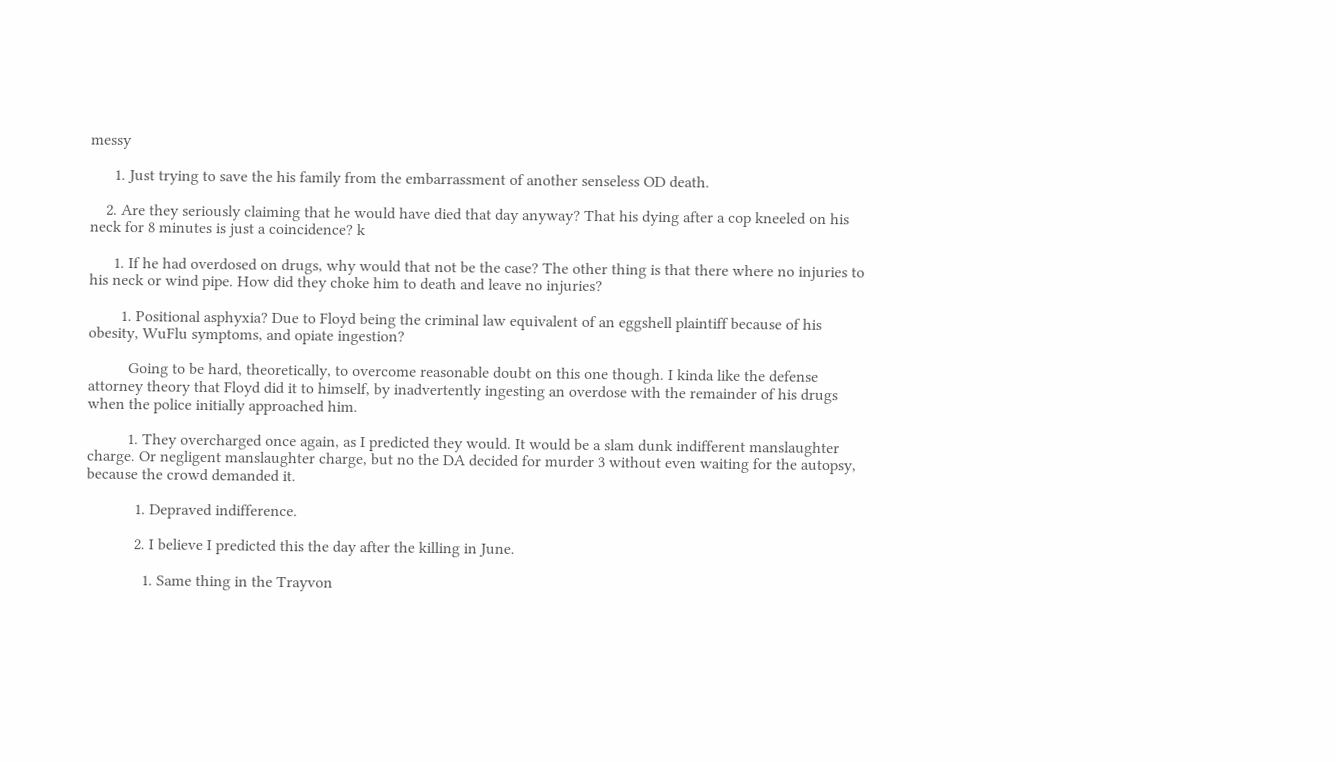messy

      1. Just trying to save the his family from the embarrassment of another senseless OD death.

    2. Are they seriously claiming that he would have died that day anyway? That his dying after a cop kneeled on his neck for 8 minutes is just a coincidence? k

      1. If he had overdosed on drugs, why would that not be the case? The other thing is that there where no injuries to his neck or wind pipe. How did they choke him to death and leave no injuries?

        1. Positional asphyxia? Due to Floyd being the criminal law equivalent of an eggshell plaintiff because of his obesity, WuFlu symptoms, and opiate ingestion?

          Going to be hard, theoretically, to overcome reasonable doubt on this one though. I kinda like the defense attorney theory that Floyd did it to himself, by inadvertently ingesting an overdose with the remainder of his drugs when the police initially approached him.

          1. They overcharged once again, as I predicted they would. It would be a slam dunk indifferent manslaughter charge. Or negligent manslaughter charge, but no the DA decided for murder 3 without even waiting for the autopsy, because the crowd demanded it.

            1. Depraved indifference.

            2. I believe I predicted this the day after the killing in June.

              1. Same thing in the Trayvon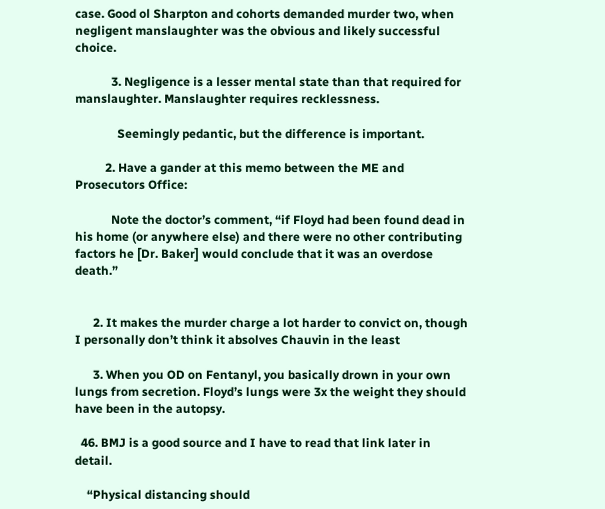case. Good ol Sharpton and cohorts demanded murder two, when negligent manslaughter was the obvious and likely successful choice.

            3. Negligence is a lesser mental state than that required for manslaughter. Manslaughter requires recklessness.

              Seemingly pedantic, but the difference is important.

          2. Have a gander at this memo between the ME and Prosecutors Office:

            Note the doctor’s comment, “if Floyd had been found dead in his home (or anywhere else) and there were no other contributing factors he [Dr. Baker] would conclude that it was an overdose death.”


      2. It makes the murder charge a lot harder to convict on, though I personally don’t think it absolves Chauvin in the least

      3. When you OD on Fentanyl, you basically drown in your own lungs from secretion. Floyd’s lungs were 3x the weight they should have been in the autopsy.

  46. BMJ is a good source and I have to read that link later in detail.

    “Physical distancing should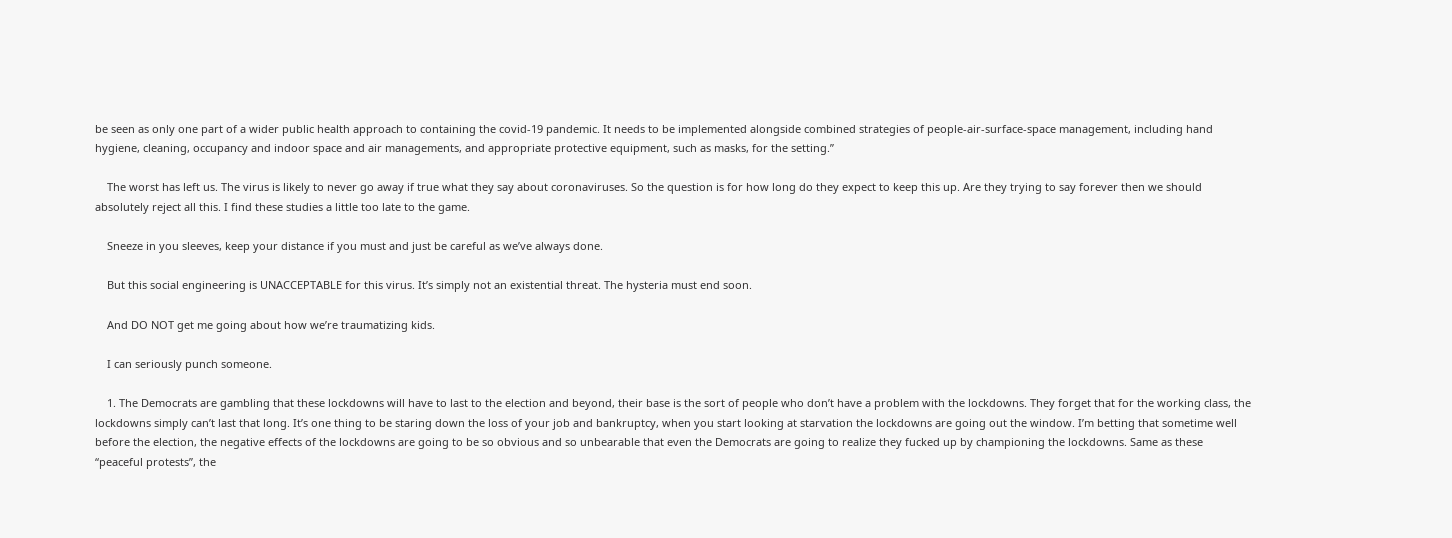be seen as only one part of a wider public health approach to containing the covid-19 pandemic. It needs to be implemented alongside combined strategies of people-air-surface-space management, including hand hygiene, cleaning, occupancy and indoor space and air managements, and appropriate protective equipment, such as masks, for the setting.”

    The worst has left us. The virus is likely to never go away if true what they say about coronaviruses. So the question is for how long do they expect to keep this up. Are they trying to say forever then we should absolutely reject all this. I find these studies a little too late to the game.

    Sneeze in you sleeves, keep your distance if you must and just be careful as we’ve always done.

    But this social engineering is UNACCEPTABLE for this virus. It’s simply not an existential threat. The hysteria must end soon.

    And DO NOT get me going about how we’re traumatizing kids.

    I can seriously punch someone.

    1. The Democrats are gambling that these lockdowns will have to last to the election and beyond, their base is the sort of people who don’t have a problem with the lockdowns. They forget that for the working class, the lockdowns simply can’t last that long. It’s one thing to be staring down the loss of your job and bankruptcy, when you start looking at starvation the lockdowns are going out the window. I’m betting that sometime well before the election, the negative effects of the lockdowns are going to be so obvious and so unbearable that even the Democrats are going to realize they fucked up by championing the lockdowns. Same as these “peaceful protests”, the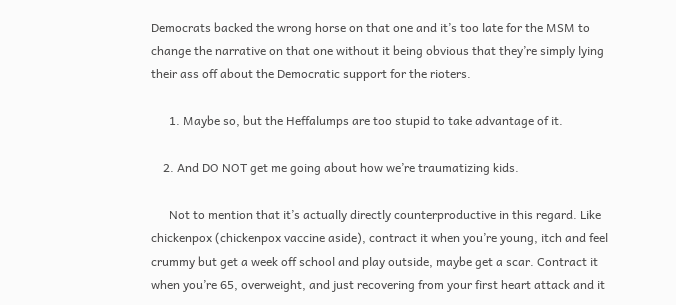Democrats backed the wrong horse on that one and it’s too late for the MSM to change the narrative on that one without it being obvious that they’re simply lying their ass off about the Democratic support for the rioters.

      1. Maybe so, but the Heffalumps are too stupid to take advantage of it.

    2. And DO NOT get me going about how we’re traumatizing kids.

      Not to mention that it’s actually directly counterproductive in this regard. Like chickenpox (chickenpox vaccine aside), contract it when you’re young, itch and feel crummy but get a week off school and play outside, maybe get a scar. Contract it when you’re 65, overweight, and just recovering from your first heart attack and it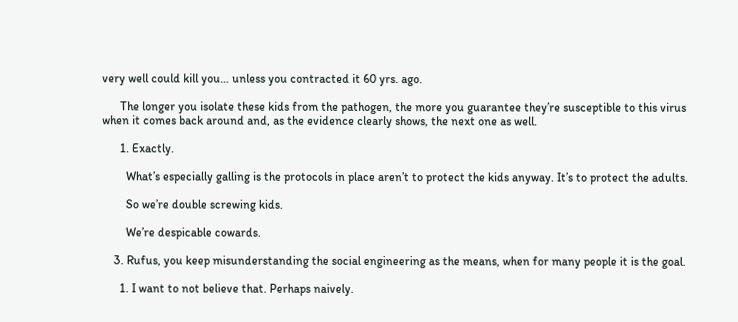very well could kill you… unless you contracted it 60 yrs. ago.

      The longer you isolate these kids from the pathogen, the more you guarantee they’re susceptible to this virus when it comes back around and, as the evidence clearly shows, the next one as well.

      1. Exactly.

        What’s especially galling is the protocols in place aren’t to protect the kids anyway. It’s to protect the adults.

        So we’re double screwing kids.

        We’re despicable cowards.

    3. Rufus, you keep misunderstanding the social engineering as the means, when for many people it is the goal.

      1. I want to not believe that. Perhaps naively.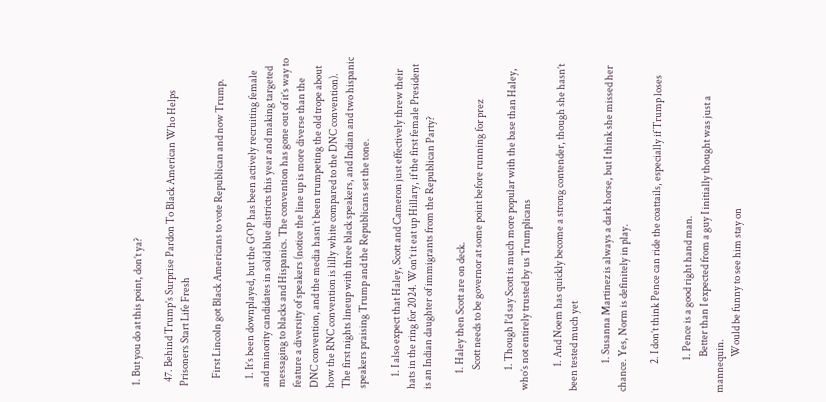1. But you do at this point, don’t ya?

  47. Behind Trump’s Surprise Pardon To Black American Who Helps Prisoners Start Life Fresh

    First Lincoln got Black Americans to vote Republican and now Trump.

    1. It’s been downplayed, but the GOP has been actively recruiting female and minority candidates in solid blue districts this year and making targeted messaging to blacks and Hispanics. The convention has gone out of it’s way to feature a diversity of speakers (notice the line up is more diverse than the DNC convention, and the media hasn’t been trumpeting the old trope about how the RNC convention is lilly white compared to the DNC convention). The first nights lineup with three black speakers, and Indian and two hispanic speakers praising Trump and the Republicans set the tone.

      1. I also expect that Haley, Scott and Cameron just effectively threw their hats in the ring for 2024. Won’t it eat up Hillary, if the first female President is an Indian daughter of immigrants from the Republican Party?

        1. Haley then Scott are on deck.
          Scott needs to be governor at some point before running for prez

          1. Though I’d say Scott is much more popular with the base than Haley, who’s not entirely trusted by us Trumplicans

            1. And Noem has quickly become a strong contender, though she hasn’t been tested much yet

              1. Susanna Martinez is always a dark horse, but I think she missed her chance. Yes, Norm is definitely in play.

              2. I don’t think Pence can ride the coattails, especially if Trump loses

                1. Pence is a good right hand man.
                  Better than I expected from a guy I initially thought was just a mannequin.
                  Would be funny to see him stay on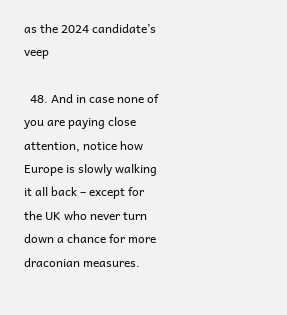as the 2024 candidate’s veep

  48. And in case none of you are paying close attention, notice how Europe is slowly walking it all back – except for the UK who never turn down a chance for more draconian measures.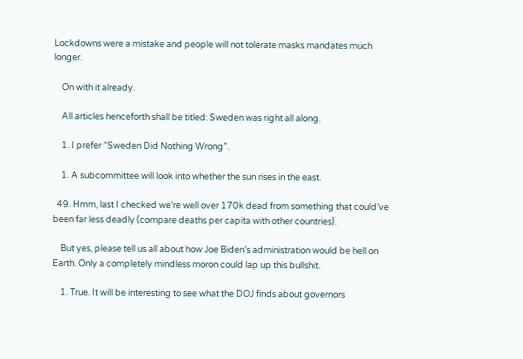Lockdowns were a mistake and people will not tolerate masks mandates much longer.

    On with it already.

    All articles henceforth shall be titled: Sweden was right all along.

    1. I prefer “Sweden Did Nothing Wrong”.

    1. A subcommittee will look into whether the sun rises in the east.

  49. Hmm, last I checked we’re well over 170k dead from something that could’ve been far less deadly (compare deaths per capita with other countries).

    But yes, please tell us all about how Joe Biden’s administration would be hell on Earth. Only a completely mindless moron could lap up this bullshit.

    1. True. It will be interesting to see what the DOJ finds about governors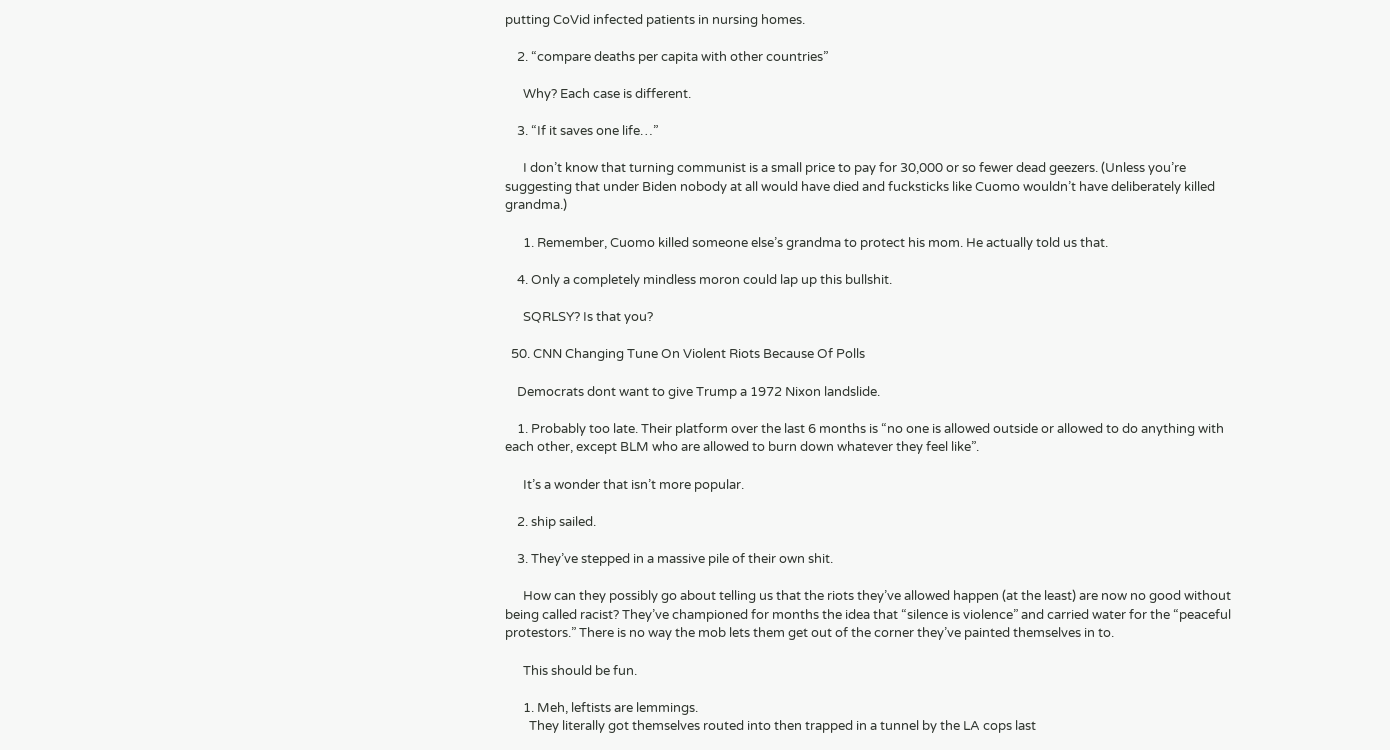putting CoVid infected patients in nursing homes.

    2. “compare deaths per capita with other countries”

      Why? Each case is different.

    3. “If it saves one life…”

      I don’t know that turning communist is a small price to pay for 30,000 or so fewer dead geezers. (Unless you’re suggesting that under Biden nobody at all would have died and fucksticks like Cuomo wouldn’t have deliberately killed grandma.)

      1. Remember, Cuomo killed someone else’s grandma to protect his mom. He actually told us that.

    4. Only a completely mindless moron could lap up this bullshit.

      SQRLSY? Is that you?

  50. CNN Changing Tune On Violent Riots Because Of Polls

    Democrats dont want to give Trump a 1972 Nixon landslide.

    1. Probably too late. Their platform over the last 6 months is “no one is allowed outside or allowed to do anything with each other, except BLM who are allowed to burn down whatever they feel like”.

      It’s a wonder that isn’t more popular.

    2. ship sailed.

    3. They’ve stepped in a massive pile of their own shit.

      How can they possibly go about telling us that the riots they’ve allowed happen (at the least) are now no good without being called racist? They’ve championed for months the idea that “silence is violence” and carried water for the “peaceful protestors.” There is no way the mob lets them get out of the corner they’ve painted themselves in to.

      This should be fun.

      1. Meh, leftists are lemmings.
        They literally got themselves routed into then trapped in a tunnel by the LA cops last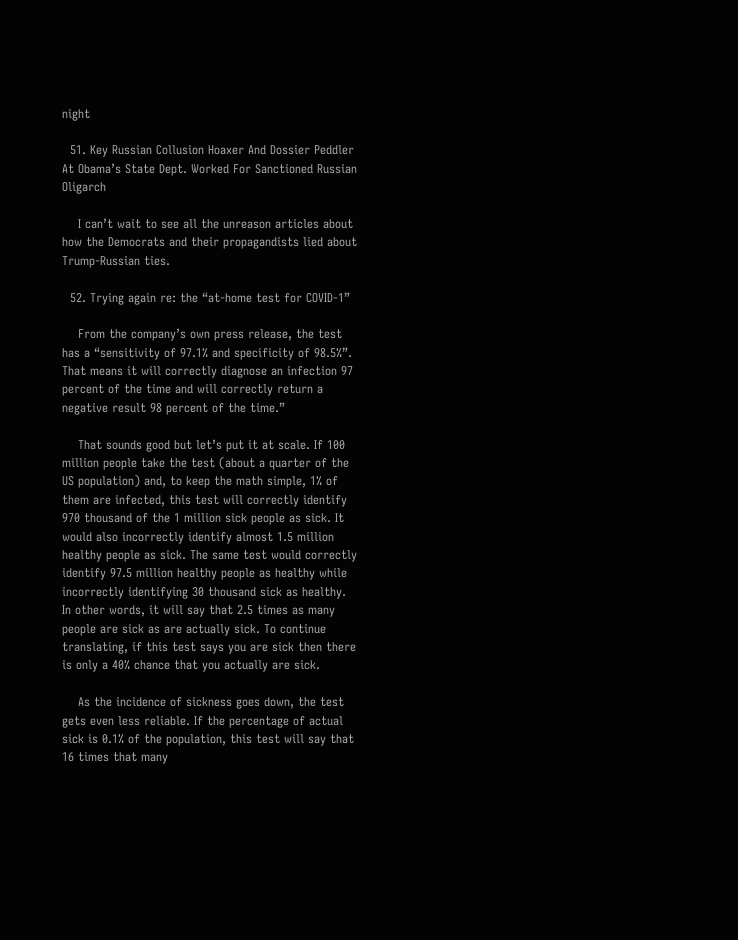night

  51. Key Russian Collusion Hoaxer And Dossier Peddler At Obama’s State Dept. Worked For Sanctioned Russian Oligarch

    I can’t wait to see all the unreason articles about how the Democrats and their propagandists lied about Trump-Russian ties.

  52. Trying again re: the “at-home test for COVID-1”

    From the company’s own press release, the test has a “sensitivity of 97.1% and specificity of 98.5%”. That means it will correctly diagnose an infection 97 percent of the time and will correctly return a negative result 98 percent of the time.”

    That sounds good but let’s put it at scale. If 100 million people take the test (about a quarter of the US population) and, to keep the math simple, 1% of them are infected, this test will correctly identify 970 thousand of the 1 million sick people as sick. It would also incorrectly identify almost 1.5 million healthy people as sick. The same test would correctly identify 97.5 million healthy people as healthy while incorrectly identifying 30 thousand sick as healthy. In other words, it will say that 2.5 times as many people are sick as are actually sick. To continue translating, if this test says you are sick then there is only a 40% chance that you actually are sick.

    As the incidence of sickness goes down, the test gets even less reliable. If the percentage of actual sick is 0.1% of the population, this test will say that 16 times that many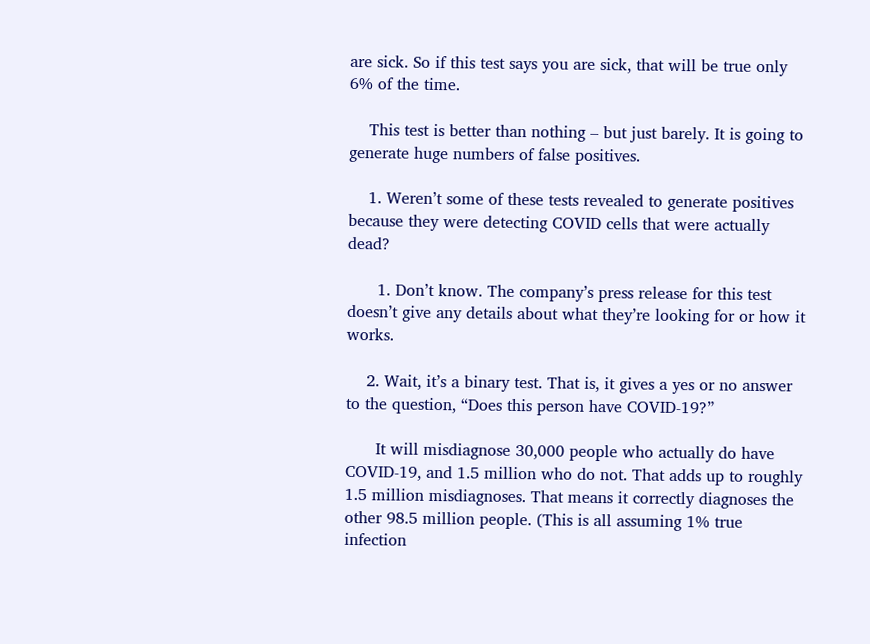are sick. So if this test says you are sick, that will be true only 6% of the time.

    This test is better than nothing – but just barely. It is going to generate huge numbers of false positives.

    1. Weren’t some of these tests revealed to generate positives because they were detecting COVID cells that were actually dead?

      1. Don’t know. The company’s press release for this test doesn’t give any details about what they’re looking for or how it works.

    2. Wait, it’s a binary test. That is, it gives a yes or no answer to the question, “Does this person have COVID-19?”

      It will misdiagnose 30,000 people who actually do have COVID-19, and 1.5 million who do not. That adds up to roughly 1.5 million misdiagnoses. That means it correctly diagnoses the other 98.5 million people. (This is all assuming 1% true infection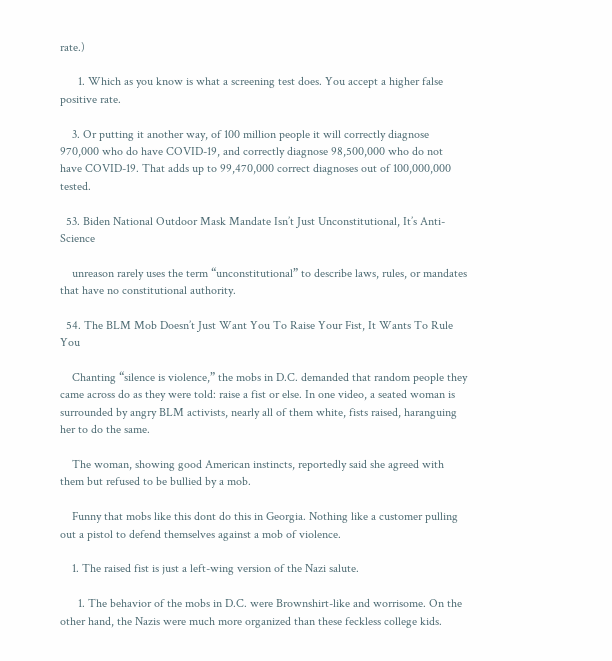rate.)

      1. Which as you know is what a screening test does. You accept a higher false positive rate.

    3. Or putting it another way, of 100 million people it will correctly diagnose 970,000 who do have COVID-19, and correctly diagnose 98,500,000 who do not have COVID-19. That adds up to 99,470,000 correct diagnoses out of 100,000,000 tested.

  53. Biden National Outdoor Mask Mandate Isn’t Just Unconstitutional, It’s Anti-Science

    unreason rarely uses the term “unconstitutional” to describe laws, rules, or mandates that have no constitutional authority.

  54. The BLM Mob Doesn’t Just Want You To Raise Your Fist, It Wants To Rule You

    Chanting “silence is violence,” the mobs in D.C. demanded that random people they came across do as they were told: raise a fist or else. In one video, a seated woman is surrounded by angry BLM activists, nearly all of them white, fists raised, haranguing her to do the same.

    The woman, showing good American instincts, reportedly said she agreed with them but refused to be bullied by a mob.

    Funny that mobs like this dont do this in Georgia. Nothing like a customer pulling out a pistol to defend themselves against a mob of violence.

    1. The raised fist is just a left-wing version of the Nazi salute.

      1. The behavior of the mobs in D.C. were Brownshirt-like and worrisome. On the other hand, the Nazis were much more organized than these feckless college kids.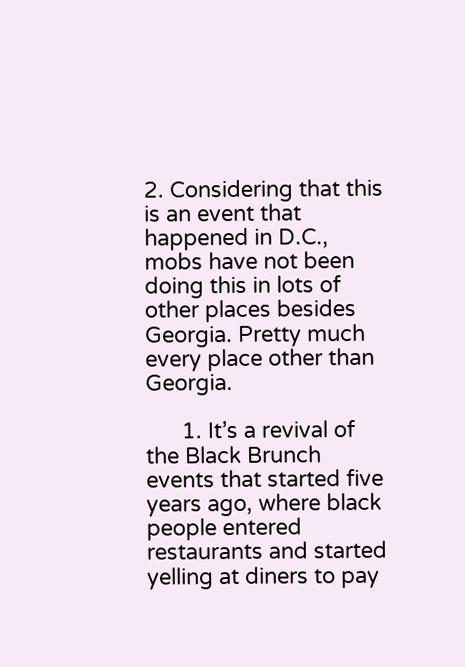2. Considering that this is an event that happened in D.C., mobs have not been doing this in lots of other places besides Georgia. Pretty much every place other than Georgia.

      1. It’s a revival of the Black Brunch events that started five years ago, where black people entered restaurants and started yelling at diners to pay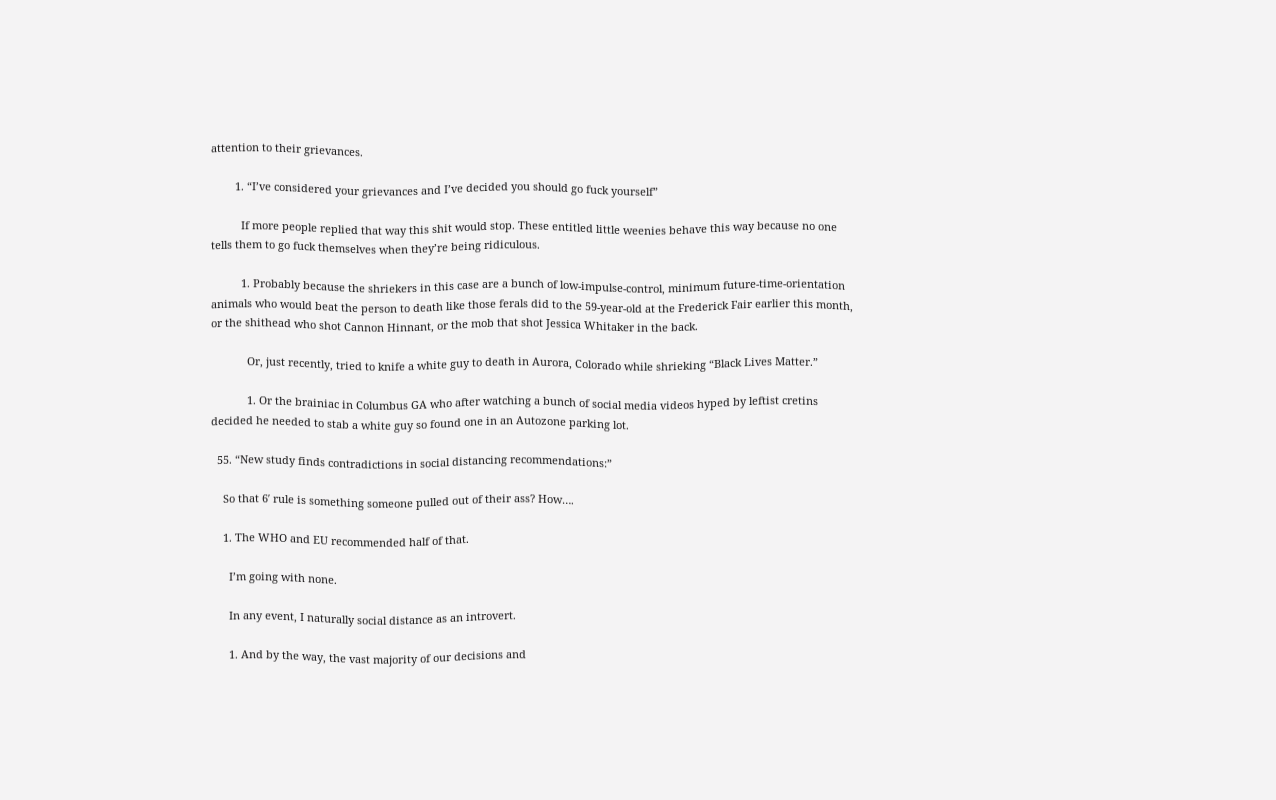attention to their grievances.

        1. “I’ve considered your grievances and I’ve decided you should go fuck yourself”

          If more people replied that way this shit would stop. These entitled little weenies behave this way because no one tells them to go fuck themselves when they’re being ridiculous.

          1. Probably because the shriekers in this case are a bunch of low-impulse-control, minimum future-time-orientation animals who would beat the person to death like those ferals did to the 59-year-old at the Frederick Fair earlier this month, or the shithead who shot Cannon Hinnant, or the mob that shot Jessica Whitaker in the back.

            Or, just recently, tried to knife a white guy to death in Aurora, Colorado while shrieking “Black Lives Matter.”

            1. Or the brainiac in Columbus GA who after watching a bunch of social media videos hyped by leftist cretins decided he needed to stab a white guy so found one in an Autozone parking lot.

  55. “New study finds contradictions in social distancing recommendations:”

    So that 6′ rule is something someone pulled out of their ass? How….

    1. The WHO and EU recommended half of that.

      I’m going with none.

      In any event, I naturally social distance as an introvert.

      1. And by the way, the vast majority of our decisions and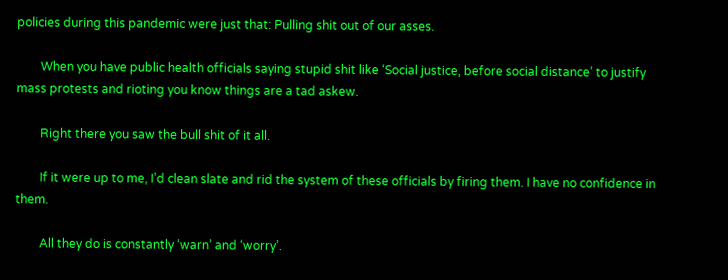policies during this pandemic were just that: Pulling shit out of our asses.

        When you have public health officials saying stupid shit like ‘Social justice, before social distance’ to justify mass protests and rioting you know things are a tad askew.

        Right there you saw the bull shit of it all.

        If it were up to me, I’d clean slate and rid the system of these officials by firing them. I have no confidence in them.

        All they do is constantly ‘warn’ and ‘worry’.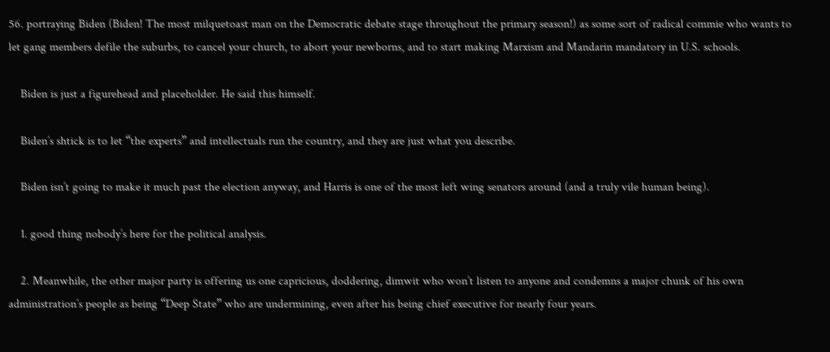56. portraying Biden (Biden! The most milquetoast man on the Democratic debate stage throughout the primary season!) as some sort of radical commie who wants to let gang members defile the suburbs, to cancel your church, to abort your newborns, and to start making Marxism and Mandarin mandatory in U.S. schools.

    Biden is just a figurehead and placeholder. He said this himself.

    Biden’s shtick is to let “the experts” and intellectuals run the country, and they are just what you describe.

    Biden isn’t going to make it much past the election anyway, and Harris is one of the most left wing senators around (and a truly vile human being).

    1. good thing nobody’s here for the political analysis.

    2. Meanwhile, the other major party is offering us one capricious, doddering, dimwit who won’t listen to anyone and condemns a major chunk of his own administration’s people as being “Deep State” who are undermining, even after his being chief executive for nearly four years.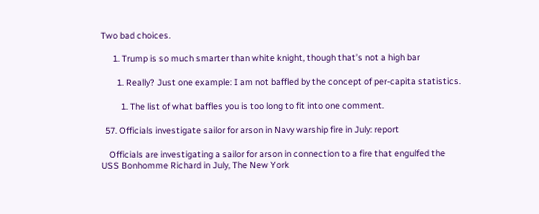Two bad choices.

      1. Trump is so much smarter than white knight, though that’s not a high bar

        1. Really? Just one example: I am not baffled by the concept of per-capita statistics.

          1. The list of what baffles you is too long to fit into one comment.

  57. Officials investigate sailor for arson in Navy warship fire in July: report

    Officials are investigating a sailor for arson in connection to a fire that engulfed the USS Bonhomme Richard in July, The New York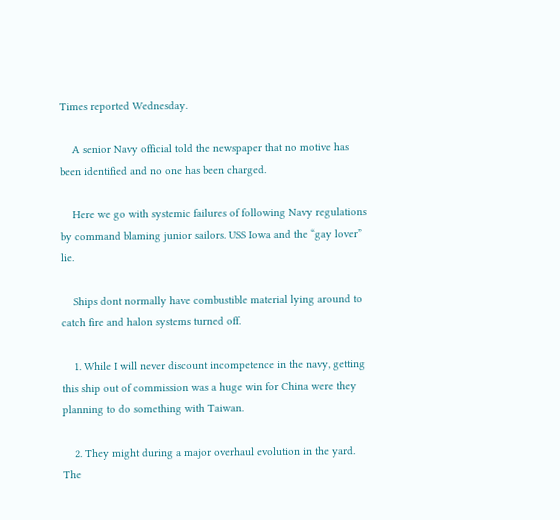Times reported Wednesday.

    A senior Navy official told the newspaper that no motive has been identified and no one has been charged.

    Here we go with systemic failures of following Navy regulations by command blaming junior sailors. USS Iowa and the “gay lover” lie.

    Ships dont normally have combustible material lying around to catch fire and halon systems turned off.

    1. While I will never discount incompetence in the navy, getting this ship out of commission was a huge win for China were they planning to do something with Taiwan.

    2. They might during a major overhaul evolution in the yard. The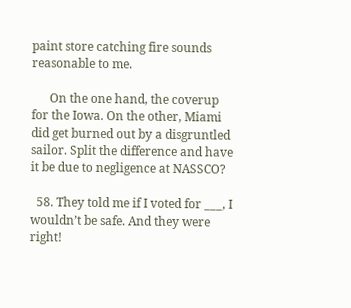paint store catching fire sounds reasonable to me.

      On the one hand, the coverup for the Iowa. On the other, Miami did get burned out by a disgruntled sailor. Split the difference and have it be due to negligence at NASSCO?

  58. They told me if I voted for ___, I wouldn’t be safe. And they were right!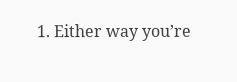1. Either way you’re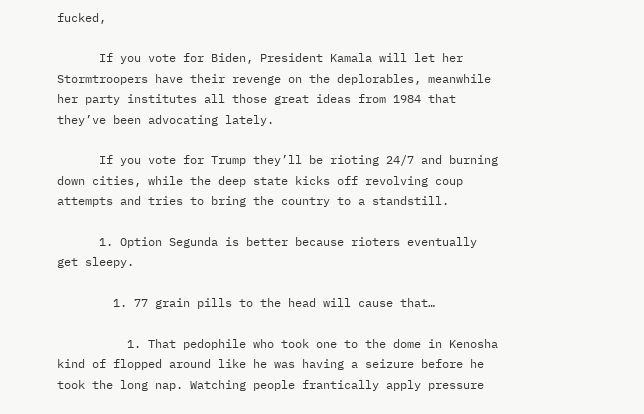fucked,

      If you vote for Biden, President Kamala will let her Stormtroopers have their revenge on the deplorables, meanwhile her party institutes all those great ideas from 1984 that they’ve been advocating lately.

      If you vote for Trump they’ll be rioting 24/7 and burning down cities, while the deep state kicks off revolving coup attempts and tries to bring the country to a standstill.

      1. Option Segunda is better because rioters eventually get sleepy.

        1. 77 grain pills to the head will cause that…

          1. That pedophile who took one to the dome in Kenosha kind of flopped around like he was having a seizure before he took the long nap. Watching people frantically apply pressure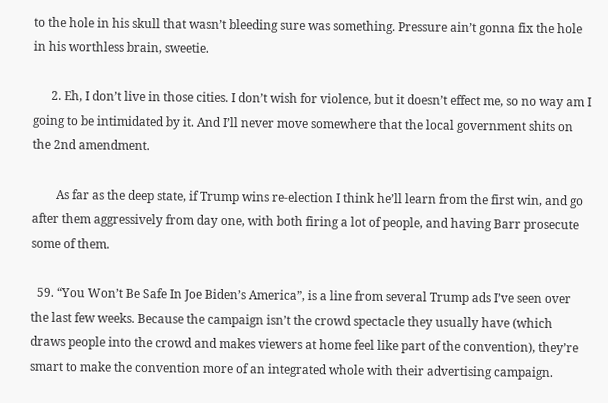to the hole in his skull that wasn’t bleeding sure was something. Pressure ain’t gonna fix the hole in his worthless brain, sweetie.

      2. Eh, I don’t live in those cities. I don’t wish for violence, but it doesn’t effect me, so no way am I going to be intimidated by it. And I’ll never move somewhere that the local government shits on the 2nd amendment.

        As far as the deep state, if Trump wins re-election I think he’ll learn from the first win, and go after them aggressively from day one, with both firing a lot of people, and having Barr prosecute some of them.

  59. “You Won’t Be Safe In Joe Biden’s America”, is a line from several Trump ads I’ve seen over the last few weeks. Because the campaign isn’t the crowd spectacle they usually have (which draws people into the crowd and makes viewers at home feel like part of the convention), they’re smart to make the convention more of an integrated whole with their advertising campaign.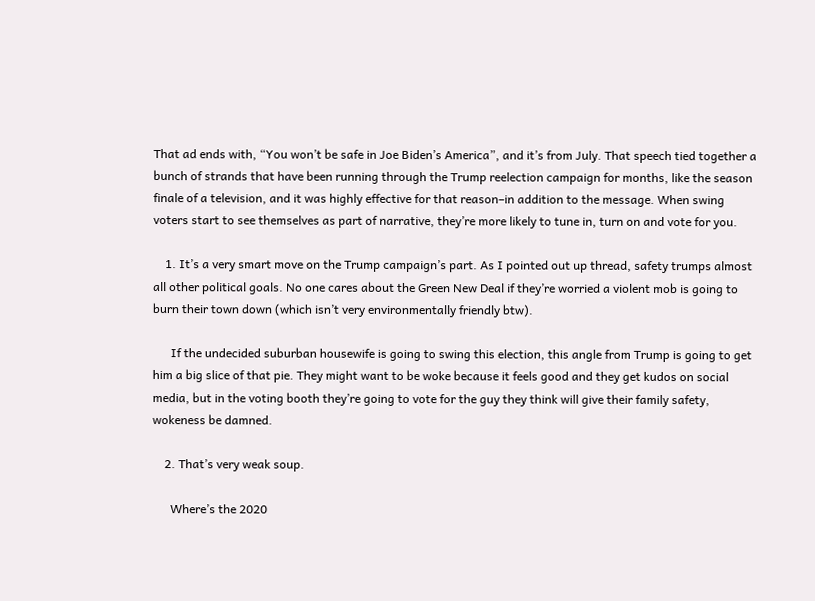That ad ends with, “You won’t be safe in Joe Biden’s America”, and it’s from July. That speech tied together a bunch of strands that have been running through the Trump reelection campaign for months, like the season finale of a television, and it was highly effective for that reason–in addition to the message. When swing voters start to see themselves as part of narrative, they’re more likely to tune in, turn on and vote for you.

    1. It’s a very smart move on the Trump campaign’s part. As I pointed out up thread, safety trumps almost all other political goals. No one cares about the Green New Deal if they’re worried a violent mob is going to burn their town down (which isn’t very environmentally friendly btw).

      If the undecided suburban housewife is going to swing this election, this angle from Trump is going to get him a big slice of that pie. They might want to be woke because it feels good and they get kudos on social media, but in the voting booth they’re going to vote for the guy they think will give their family safety, wokeness be damned.

    2. That’s very weak soup.

      Where’s the 2020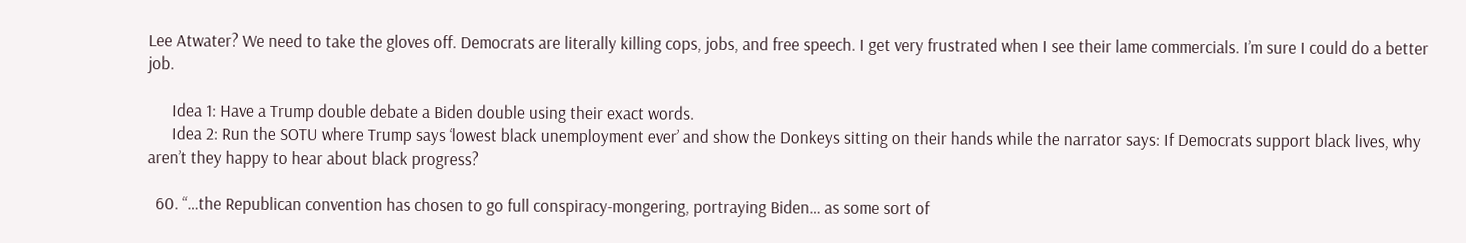Lee Atwater? We need to take the gloves off. Democrats are literally killing cops, jobs, and free speech. I get very frustrated when I see their lame commercials. I’m sure I could do a better job.

      Idea 1: Have a Trump double debate a Biden double using their exact words.
      Idea 2: Run the SOTU where Trump says ‘lowest black unemployment ever’ and show the Donkeys sitting on their hands while the narrator says: If Democrats support black lives, why aren’t they happy to hear about black progress?

  60. “…the Republican convention has chosen to go full conspiracy-mongering, portraying Biden… as some sort of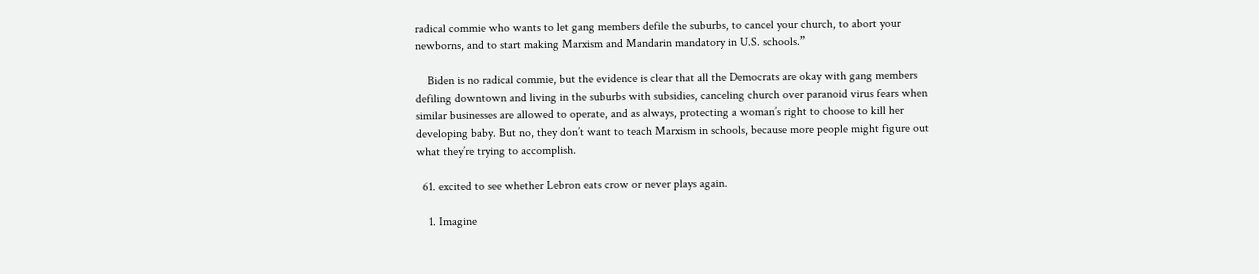radical commie who wants to let gang members defile the suburbs, to cancel your church, to abort your newborns, and to start making Marxism and Mandarin mandatory in U.S. schools.”

    Biden is no radical commie, but the evidence is clear that all the Democrats are okay with gang members defiling downtown and living in the suburbs with subsidies, canceling church over paranoid virus fears when similar businesses are allowed to operate, and as always, protecting a woman’s right to choose to kill her developing baby. But no, they don’t want to teach Marxism in schools, because more people might figure out what they’re trying to accomplish.

  61. excited to see whether Lebron eats crow or never plays again.

    1. Imagine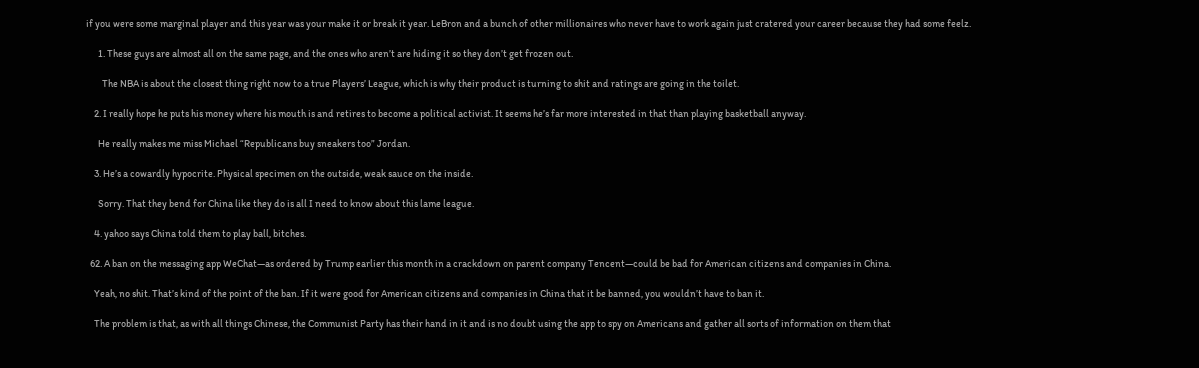if you were some marginal player and this year was your make it or break it year. LeBron and a bunch of other millionaires who never have to work again just cratered your career because they had some feelz.

      1. These guys are almost all on the same page, and the ones who aren’t are hiding it so they don’t get frozen out.

        The NBA is about the closest thing right now to a true Players’ League, which is why their product is turning to shit and ratings are going in the toilet.

    2. I really hope he puts his money where his mouth is and retires to become a political activist. It seems he’s far more interested in that than playing basketball anyway.

      He really makes me miss Michael “Republicans buy sneakers too” Jordan.

    3. He’s a cowardly hypocrite. Physical specimen on the outside, weak sauce on the inside.

      Sorry. That they bend for China like they do is all I need to know about this lame league.

    4. yahoo says China told them to play ball, bitches.

  62. A ban on the messaging app WeChat—as ordered by Trump earlier this month in a crackdown on parent company Tencent—could be bad for American citizens and companies in China.

    Yeah, no shit. That’s kind of the point of the ban. If it were good for American citizens and companies in China that it be banned, you wouldn’t have to ban it.

    The problem is that, as with all things Chinese, the Communist Party has their hand in it and is no doubt using the app to spy on Americans and gather all sorts of information on them that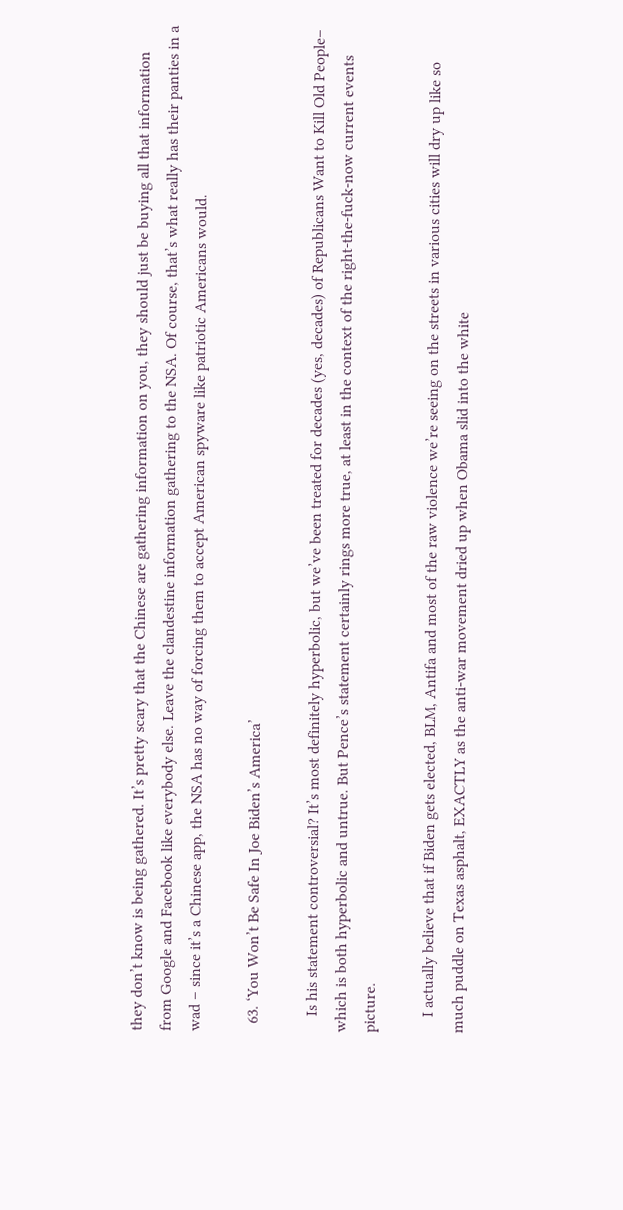they don’t know is being gathered. It’s pretty scary that the Chinese are gathering information on you, they should just be buying all that information from Google and Facebook like everybody else. Leave the clandestine information gathering to the NSA. Of course, that’s what really has their panties in a wad – since it’s a Chinese app, the NSA has no way of forcing them to accept American spyware like patriotic Americans would.

  63. ‘You Won’t Be Safe In Joe Biden’s America’

    Is his statement controversial? It’s most definitely hyperbolic, but we’ve been treated for decades (yes, decades) of Republicans Want to Kill Old People– which is both hyperbolic and untrue. But Pence’s statement certainly rings more true, at least in the context of the right-the-fuck-now current events picture.

    I actually believe that if Biden gets elected, BLM, Antifa and most of the raw violence we’re seeing on the streets in various cities will dry up like so much puddle on Texas asphalt, EXACTLY as the anti-war movement dried up when Obama slid into the white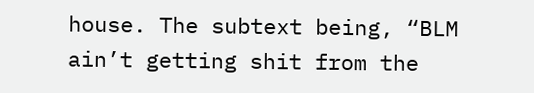house. The subtext being, “BLM ain’t getting shit from the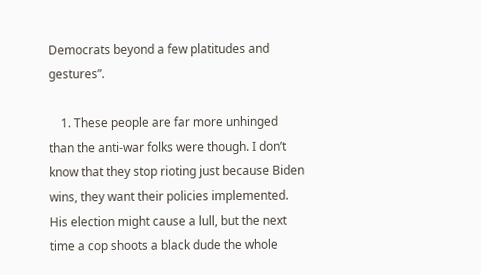Democrats beyond a few platitudes and gestures”.

    1. These people are far more unhinged than the anti-war folks were though. I don’t know that they stop rioting just because Biden wins, they want their policies implemented. His election might cause a lull, but the next time a cop shoots a black dude the whole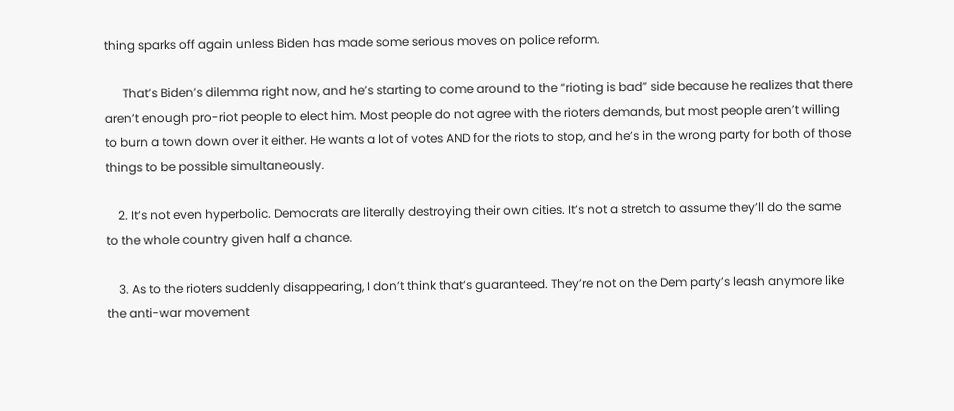thing sparks off again unless Biden has made some serious moves on police reform.

      That’s Biden’s dilemma right now, and he’s starting to come around to the “rioting is bad” side because he realizes that there aren’t enough pro-riot people to elect him. Most people do not agree with the rioters demands, but most people aren’t willing to burn a town down over it either. He wants a lot of votes AND for the riots to stop, and he’s in the wrong party for both of those things to be possible simultaneously.

    2. It’s not even hyperbolic. Democrats are literally destroying their own cities. It’s not a stretch to assume they’ll do the same to the whole country given half a chance.

    3. As to the rioters suddenly disappearing, I don’t think that’s guaranteed. They’re not on the Dem party’s leash anymore like the anti-war movement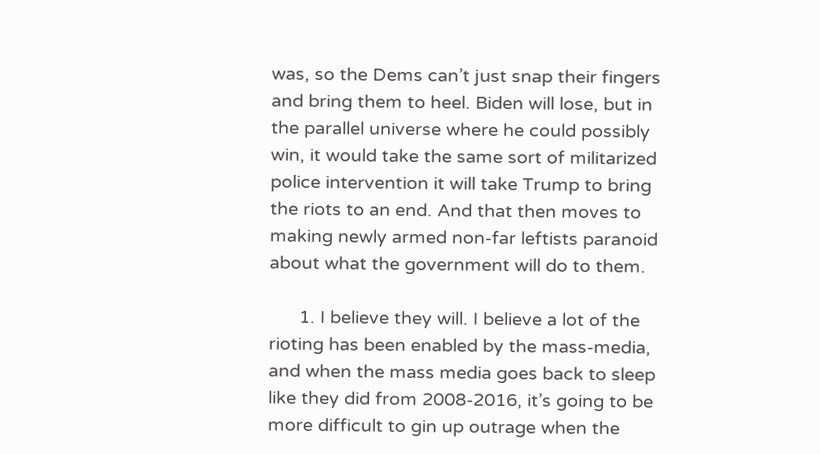was, so the Dems can’t just snap their fingers and bring them to heel. Biden will lose, but in the parallel universe where he could possibly win, it would take the same sort of militarized police intervention it will take Trump to bring the riots to an end. And that then moves to making newly armed non-far leftists paranoid about what the government will do to them.

      1. I believe they will. I believe a lot of the rioting has been enabled by the mass-media, and when the mass media goes back to sleep like they did from 2008-2016, it’s going to be more difficult to gin up outrage when the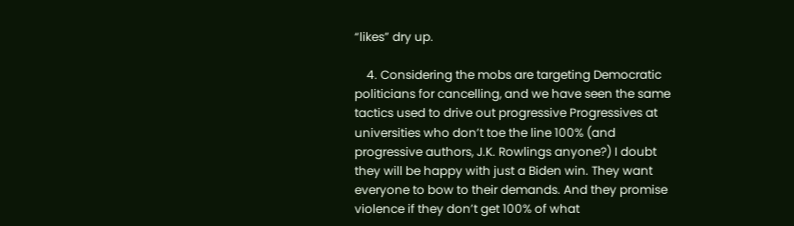“likes” dry up.

    4. Considering the mobs are targeting Democratic politicians for cancelling, and we have seen the same tactics used to drive out progressive Progressives at universities who don’t toe the line 100% (and progressive authors, J.K. Rowlings anyone?) I doubt they will be happy with just a Biden win. They want everyone to bow to their demands. And they promise violence if they don’t get 100% of what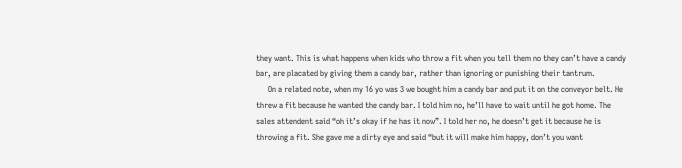they want. This is what happens when kids who throw a fit when you tell them no they can’t have a candy bar, are placated by giving them a candy bar, rather than ignoring or punishing their tantrum.
      On a related note, when my 16 yo was 3 we bought him a candy bar and put it on the conveyor belt. He threw a fit because he wanted the candy bar. I told him no, he’ll have to wait until he got home. The sales attendent said “oh it’s okay if he has it now”. I told her no, he doesn’t get it because he is throwing a fit. She gave me a dirty eye and said “but it will make him happy, don’t you want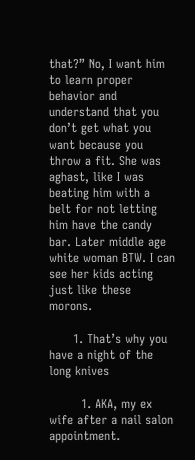that?” No, I want him to learn proper behavior and understand that you don’t get what you want because you throw a fit. She was aghast, like I was beating him with a belt for not letting him have the candy bar. Later middle age white woman BTW. I can see her kids acting just like these morons.

      1. That’s why you have a night of the long knives

        1. AKA, my ex wife after a nail salon appointment.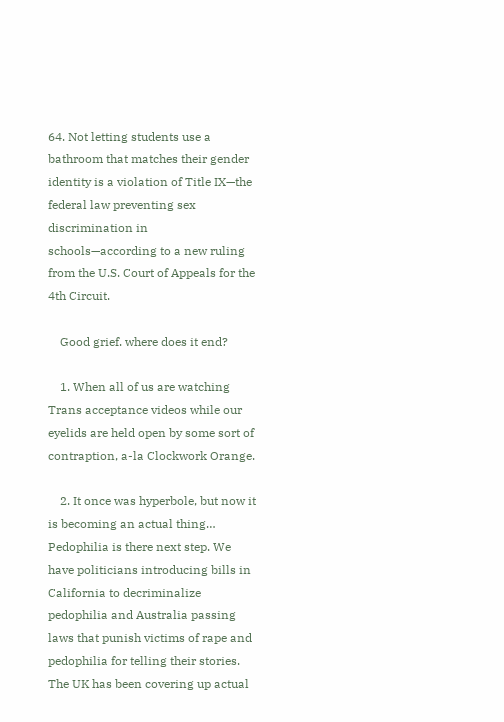64. Not letting students use a bathroom that matches their gender identity is a violation of Title IX—the federal law preventing sex discrimination in schools—according to a new ruling from the U.S. Court of Appeals for the 4th Circuit.

    Good grief. where does it end?

    1. When all of us are watching Trans acceptance videos while our eyelids are held open by some sort of contraption, a-la Clockwork Orange.

    2. It once was hyperbole, but now it is becoming an actual thing… Pedophilia is there next step. We have politicians introducing bills in California to decriminalize pedophilia and Australia passing laws that punish victims of rape and pedophilia for telling their stories. The UK has been covering up actual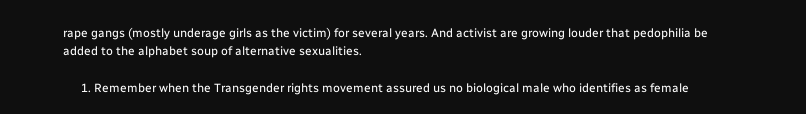rape gangs (mostly underage girls as the victim) for several years. And activist are growing louder that pedophilia be added to the alphabet soup of alternative sexualities.

      1. Remember when the Transgender rights movement assured us no biological male who identifies as female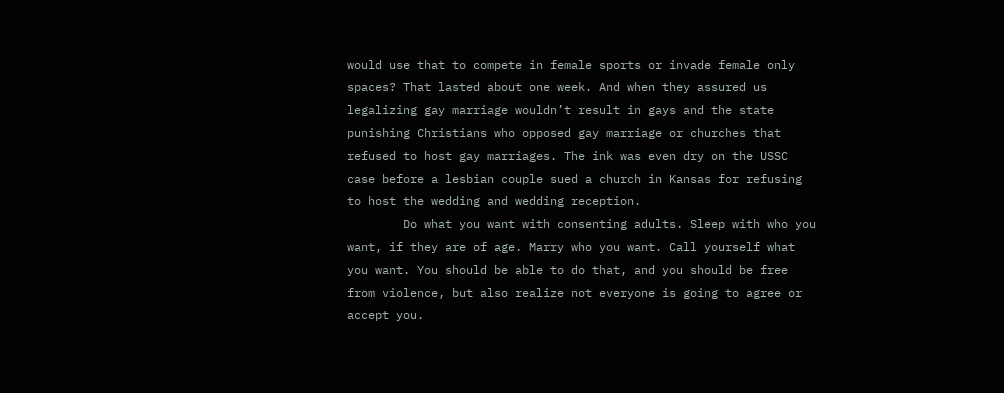would use that to compete in female sports or invade female only spaces? That lasted about one week. And when they assured us legalizing gay marriage wouldn’t result in gays and the state punishing Christians who opposed gay marriage or churches that refused to host gay marriages. The ink was even dry on the USSC case before a lesbian couple sued a church in Kansas for refusing to host the wedding and wedding reception.
        Do what you want with consenting adults. Sleep with who you want, if they are of age. Marry who you want. Call yourself what you want. You should be able to do that, and you should be free from violence, but also realize not everyone is going to agree or accept you.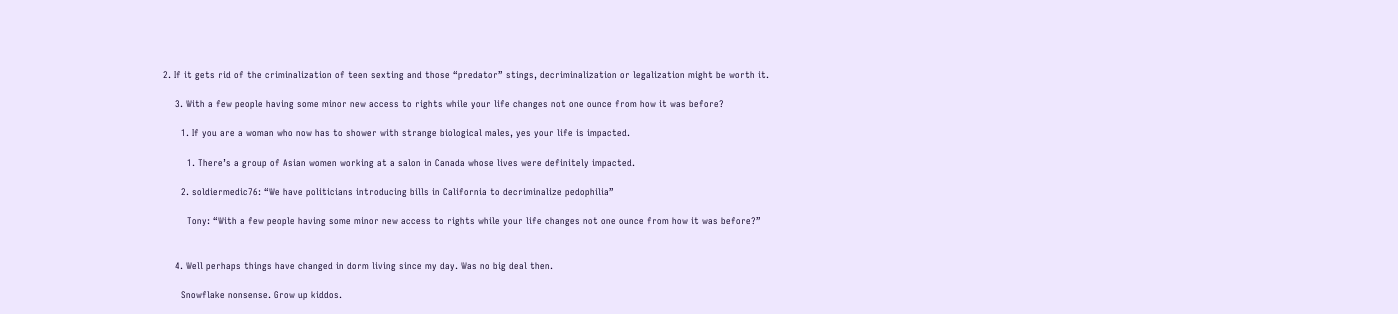2. If it gets rid of the criminalization of teen sexting and those “predator” stings, decriminalization or legalization might be worth it.

    3. With a few people having some minor new access to rights while your life changes not one ounce from how it was before?

      1. If you are a woman who now has to shower with strange biological males, yes your life is impacted.

        1. There’s a group of Asian women working at a salon in Canada whose lives were definitely impacted.

      2. soldiermedic76: “We have politicians introducing bills in California to decriminalize pedophilia”

        Tony: “With a few people having some minor new access to rights while your life changes not one ounce from how it was before?”


    4. Well perhaps things have changed in dorm living since my day. Was no big deal then.

      Snowflake nonsense. Grow up kiddos.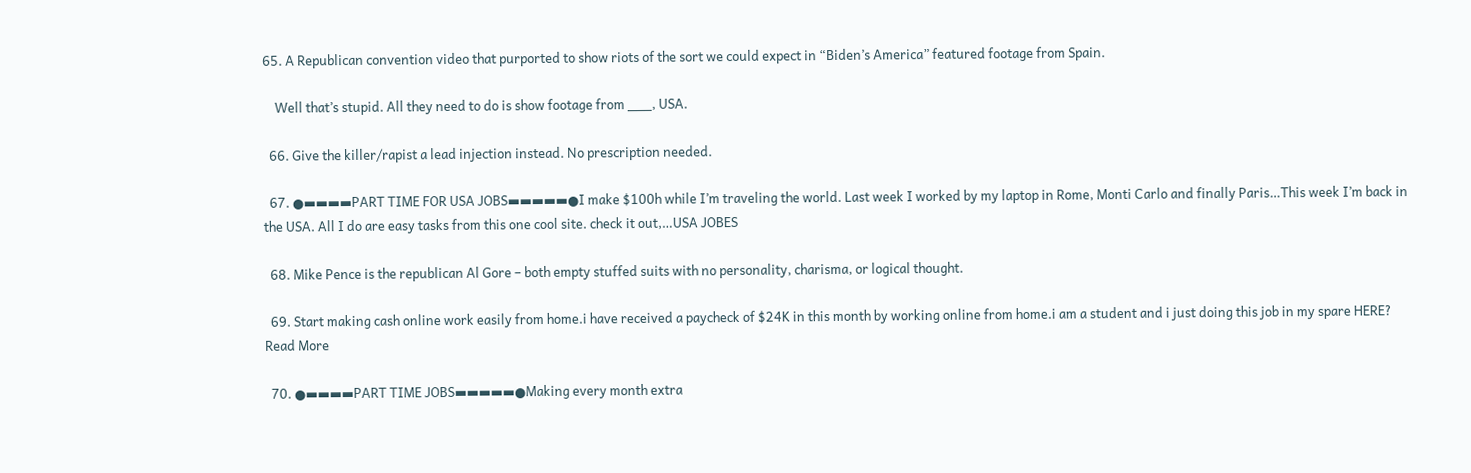65. A Republican convention video that purported to show riots of the sort we could expect in “Biden’s America” featured footage from Spain.

    Well that’s stupid. All they need to do is show footage from ___, USA.

  66. Give the killer/rapist a lead injection instead. No prescription needed.

  67. ●▬▬▬▬PART TIME FOR USA JOBS▬▬▬▬▬●I make $100h while I’m traveling the world. Last week I worked by my laptop in Rome, Monti Carlo and finally Paris…This week I’m back in the USA. All I do are easy tasks from this one cool site. check it out,…USA JOBES

  68. Mike Pence is the republican Al Gore – both empty stuffed suits with no personality, charisma, or logical thought.

  69. Start making cash online work easily from home.i have received a paycheck of $24K in this month by working online from home.i am a student and i just doing this job in my spare HERE? Read More

  70. ●▬▬▬▬PART TIME JOBS▬▬▬▬▬●Making every month extra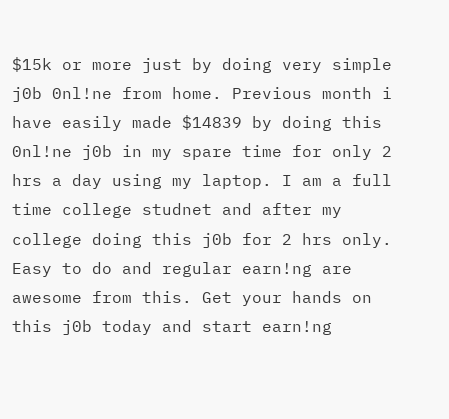$15k or more just by doing very simple j0b 0nl!ne from home. Previous month i have easily made $14839 by doing this 0nl!ne j0b in my spare time for only 2 hrs a day using my laptop. I am a full time college studnet and after my college doing this j0b for 2 hrs only. Easy to do and regular earn!ng are awesome from this. Get your hands on this j0b today and start earn!ng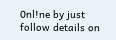0nl!ne by just follow details on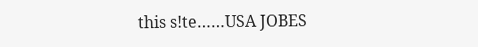this s!te……USA JOBES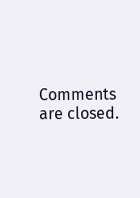Comments are closed.